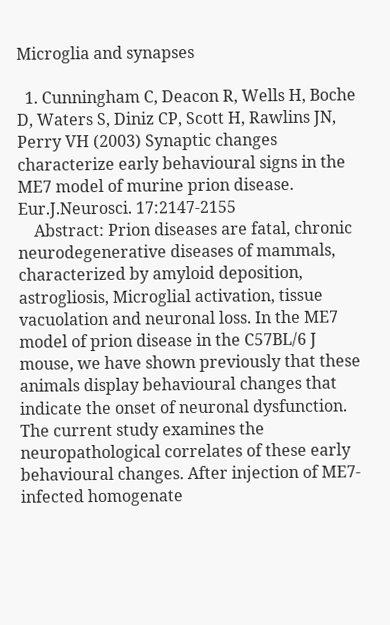Microglia and synapses

  1. Cunningham C, Deacon R, Wells H, Boche D, Waters S, Diniz CP, Scott H, Rawlins JN, Perry VH (2003) Synaptic changes characterize early behavioural signs in the ME7 model of murine prion disease. Eur.J.Neurosci. 17:2147-2155
    Abstract: Prion diseases are fatal, chronic neurodegenerative diseases of mammals, characterized by amyloid deposition, astrogliosis, Microglial activation, tissue vacuolation and neuronal loss. In the ME7 model of prion disease in the C57BL/6 J mouse, we have shown previously that these animals display behavioural changes that indicate the onset of neuronal dysfunction. The current study examines the neuropathological correlates of these early behavioural changes. After injection of ME7-infected homogenate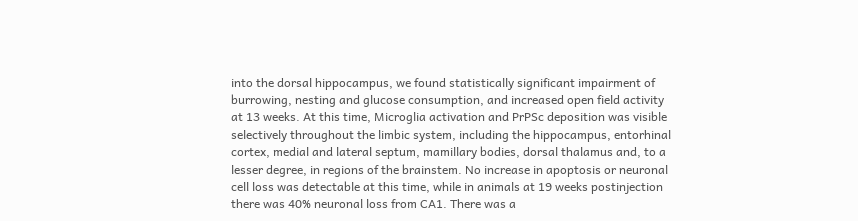into the dorsal hippocampus, we found statistically significant impairment of burrowing, nesting and glucose consumption, and increased open field activity at 13 weeks. At this time, Microglia activation and PrPSc deposition was visible selectively throughout the limbic system, including the hippocampus, entorhinal cortex, medial and lateral septum, mamillary bodies, dorsal thalamus and, to a lesser degree, in regions of the brainstem. No increase in apoptosis or neuronal cell loss was detectable at this time, while in animals at 19 weeks postinjection there was 40% neuronal loss from CA1. There was a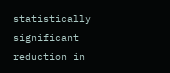statistically significant reduction in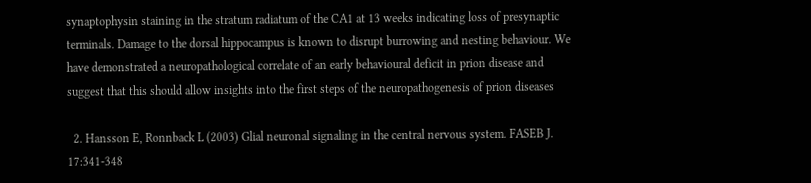synaptophysin staining in the stratum radiatum of the CA1 at 13 weeks indicating loss of presynaptic terminals. Damage to the dorsal hippocampus is known to disrupt burrowing and nesting behaviour. We have demonstrated a neuropathological correlate of an early behavioural deficit in prion disease and suggest that this should allow insights into the first steps of the neuropathogenesis of prion diseases

  2. Hansson E, Ronnback L (2003) Glial neuronal signaling in the central nervous system. FASEB J. 17:341-348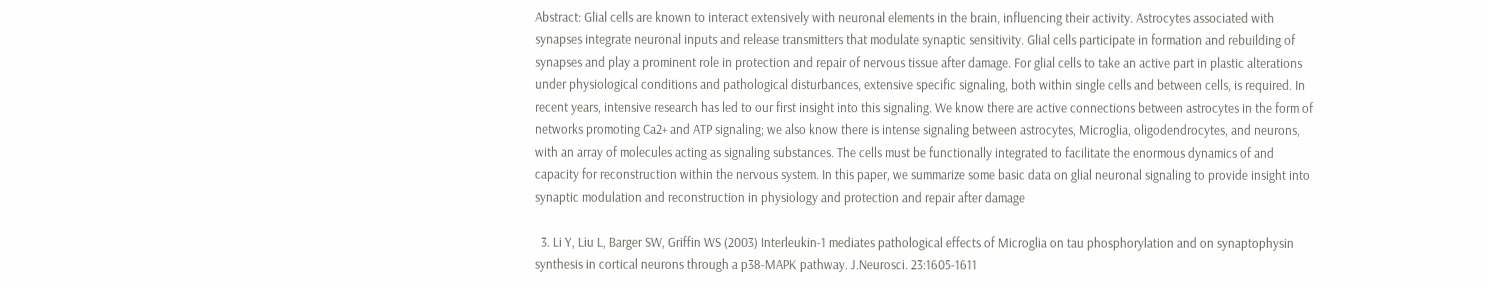Abstract: Glial cells are known to interact extensively with neuronal elements in the brain, influencing their activity. Astrocytes associated with synapses integrate neuronal inputs and release transmitters that modulate synaptic sensitivity. Glial cells participate in formation and rebuilding of synapses and play a prominent role in protection and repair of nervous tissue after damage. For glial cells to take an active part in plastic alterations under physiological conditions and pathological disturbances, extensive specific signaling, both within single cells and between cells, is required. In recent years, intensive research has led to our first insight into this signaling. We know there are active connections between astrocytes in the form of networks promoting Ca2+ and ATP signaling; we also know there is intense signaling between astrocytes, Microglia, oligodendrocytes, and neurons, with an array of molecules acting as signaling substances. The cells must be functionally integrated to facilitate the enormous dynamics of and capacity for reconstruction within the nervous system. In this paper, we summarize some basic data on glial neuronal signaling to provide insight into synaptic modulation and reconstruction in physiology and protection and repair after damage

  3. Li Y, Liu L, Barger SW, Griffin WS (2003) Interleukin-1 mediates pathological effects of Microglia on tau phosphorylation and on synaptophysin synthesis in cortical neurons through a p38-MAPK pathway. J.Neurosci. 23:1605-1611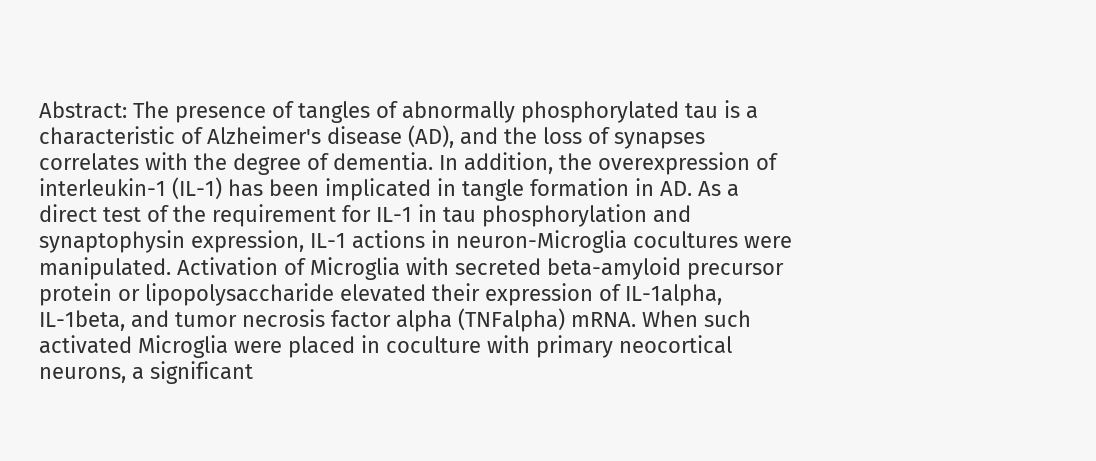Abstract: The presence of tangles of abnormally phosphorylated tau is a characteristic of Alzheimer's disease (AD), and the loss of synapses correlates with the degree of dementia. In addition, the overexpression of interleukin-1 (IL-1) has been implicated in tangle formation in AD. As a direct test of the requirement for IL-1 in tau phosphorylation and synaptophysin expression, IL-1 actions in neuron-Microglia cocultures were manipulated. Activation of Microglia with secreted beta-amyloid precursor protein or lipopolysaccharide elevated their expression of IL-1alpha, IL-1beta, and tumor necrosis factor alpha (TNFalpha) mRNA. When such activated Microglia were placed in coculture with primary neocortical neurons, a significant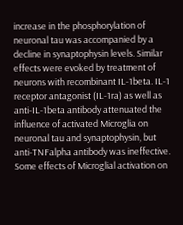increase in the phosphorylation of neuronal tau was accompanied by a decline in synaptophysin levels. Similar effects were evoked by treatment of neurons with recombinant IL-1beta. IL-1 receptor antagonist (IL-1ra) as well as anti-IL-1beta antibody attenuated the influence of activated Microglia on neuronal tau and synaptophysin, but anti-TNFalpha antibody was ineffective. Some effects of Microglial activation on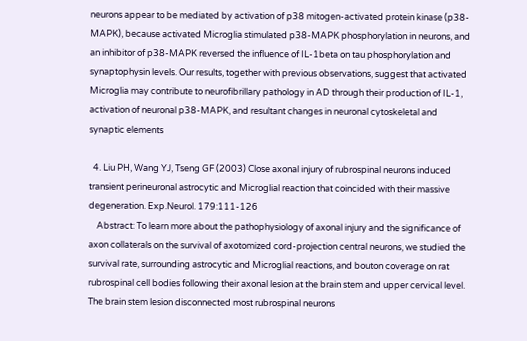neurons appear to be mediated by activation of p38 mitogen-activated protein kinase (p38-MAPK), because activated Microglia stimulated p38-MAPK phosphorylation in neurons, and an inhibitor of p38-MAPK reversed the influence of IL-1beta on tau phosphorylation and synaptophysin levels. Our results, together with previous observations, suggest that activated Microglia may contribute to neurofibrillary pathology in AD through their production of IL-1, activation of neuronal p38-MAPK, and resultant changes in neuronal cytoskeletal and synaptic elements

  4. Liu PH, Wang YJ, Tseng GF (2003) Close axonal injury of rubrospinal neurons induced transient perineuronal astrocytic and Microglial reaction that coincided with their massive degeneration. Exp.Neurol. 179:111-126
    Abstract: To learn more about the pathophysiology of axonal injury and the significance of axon collaterals on the survival of axotomized cord-projection central neurons, we studied the survival rate, surrounding astrocytic and Microglial reactions, and bouton coverage on rat rubrospinal cell bodies following their axonal lesion at the brain stem and upper cervical level. The brain stem lesion disconnected most rubrospinal neurons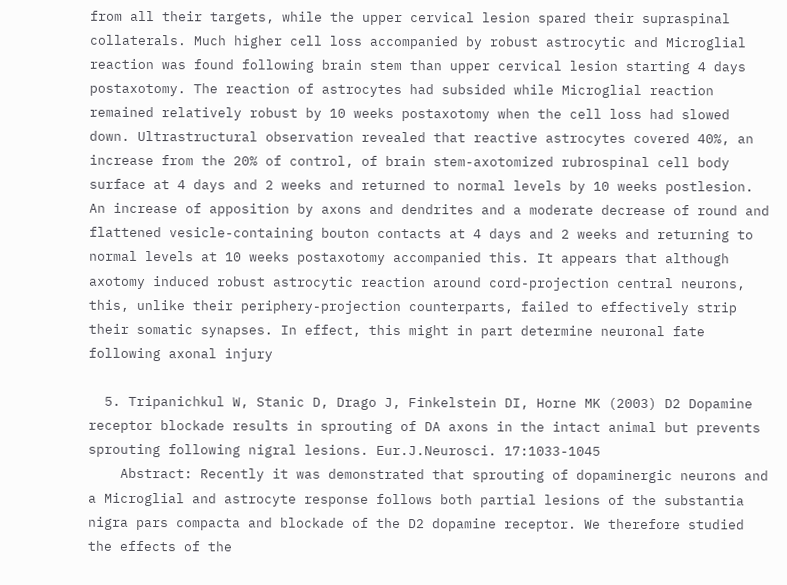from all their targets, while the upper cervical lesion spared their supraspinal collaterals. Much higher cell loss accompanied by robust astrocytic and Microglial reaction was found following brain stem than upper cervical lesion starting 4 days postaxotomy. The reaction of astrocytes had subsided while Microglial reaction remained relatively robust by 10 weeks postaxotomy when the cell loss had slowed down. Ultrastructural observation revealed that reactive astrocytes covered 40%, an increase from the 20% of control, of brain stem-axotomized rubrospinal cell body surface at 4 days and 2 weeks and returned to normal levels by 10 weeks postlesion. An increase of apposition by axons and dendrites and a moderate decrease of round and flattened vesicle-containing bouton contacts at 4 days and 2 weeks and returning to normal levels at 10 weeks postaxotomy accompanied this. It appears that although axotomy induced robust astrocytic reaction around cord-projection central neurons, this, unlike their periphery-projection counterparts, failed to effectively strip their somatic synapses. In effect, this might in part determine neuronal fate following axonal injury

  5. Tripanichkul W, Stanic D, Drago J, Finkelstein DI, Horne MK (2003) D2 Dopamine receptor blockade results in sprouting of DA axons in the intact animal but prevents sprouting following nigral lesions. Eur.J.Neurosci. 17:1033-1045
    Abstract: Recently it was demonstrated that sprouting of dopaminergic neurons and a Microglial and astrocyte response follows both partial lesions of the substantia nigra pars compacta and blockade of the D2 dopamine receptor. We therefore studied the effects of the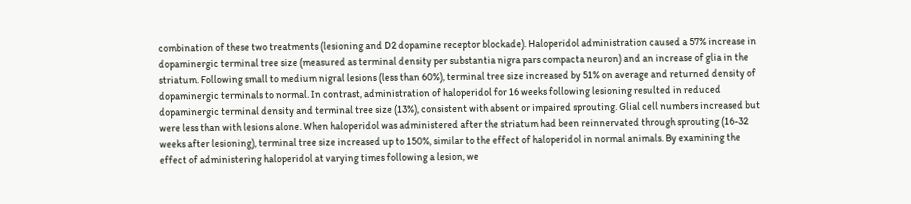combination of these two treatments (lesioning and D2 dopamine receptor blockade). Haloperidol administration caused a 57% increase in dopaminergic terminal tree size (measured as terminal density per substantia nigra pars compacta neuron) and an increase of glia in the striatum. Following small to medium nigral lesions (less than 60%), terminal tree size increased by 51% on average and returned density of dopaminergic terminals to normal. In contrast, administration of haloperidol for 16 weeks following lesioning resulted in reduced dopaminergic terminal density and terminal tree size (13%), consistent with absent or impaired sprouting. Glial cell numbers increased but were less than with lesions alone. When haloperidol was administered after the striatum had been reinnervated through sprouting (16-32 weeks after lesioning), terminal tree size increased up to 150%, similar to the effect of haloperidol in normal animals. By examining the effect of administering haloperidol at varying times following a lesion, we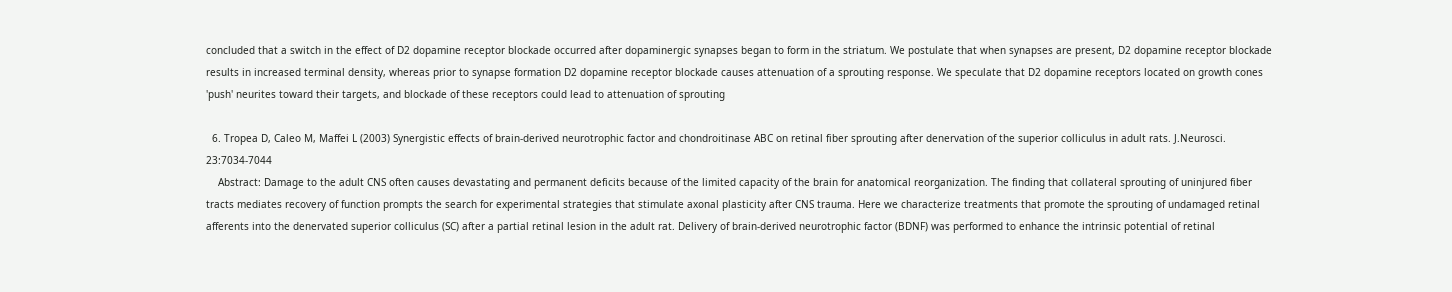concluded that a switch in the effect of D2 dopamine receptor blockade occurred after dopaminergic synapses began to form in the striatum. We postulate that when synapses are present, D2 dopamine receptor blockade results in increased terminal density, whereas prior to synapse formation D2 dopamine receptor blockade causes attenuation of a sprouting response. We speculate that D2 dopamine receptors located on growth cones 'push' neurites toward their targets, and blockade of these receptors could lead to attenuation of sprouting

  6. Tropea D, Caleo M, Maffei L (2003) Synergistic effects of brain-derived neurotrophic factor and chondroitinase ABC on retinal fiber sprouting after denervation of the superior colliculus in adult rats. J.Neurosci. 23:7034-7044
    Abstract: Damage to the adult CNS often causes devastating and permanent deficits because of the limited capacity of the brain for anatomical reorganization. The finding that collateral sprouting of uninjured fiber tracts mediates recovery of function prompts the search for experimental strategies that stimulate axonal plasticity after CNS trauma. Here we characterize treatments that promote the sprouting of undamaged retinal afferents into the denervated superior colliculus (SC) after a partial retinal lesion in the adult rat. Delivery of brain-derived neurotrophic factor (BDNF) was performed to enhance the intrinsic potential of retinal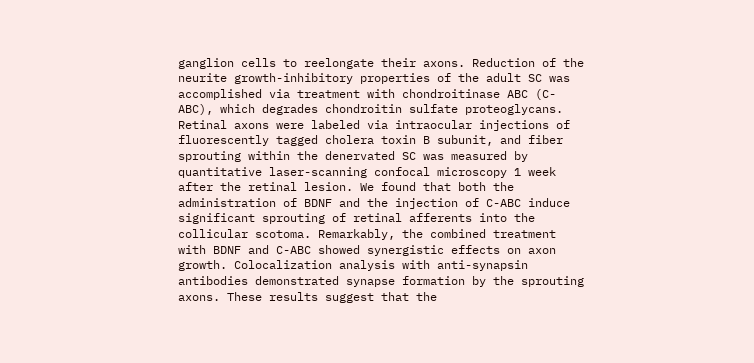ganglion cells to reelongate their axons. Reduction of the neurite growth-inhibitory properties of the adult SC was accomplished via treatment with chondroitinase ABC (C-ABC), which degrades chondroitin sulfate proteoglycans. Retinal axons were labeled via intraocular injections of fluorescently tagged cholera toxin B subunit, and fiber sprouting within the denervated SC was measured by quantitative laser-scanning confocal microscopy 1 week after the retinal lesion. We found that both the administration of BDNF and the injection of C-ABC induce significant sprouting of retinal afferents into the collicular scotoma. Remarkably, the combined treatment with BDNF and C-ABC showed synergistic effects on axon growth. Colocalization analysis with anti-synapsin antibodies demonstrated synapse formation by the sprouting axons. These results suggest that the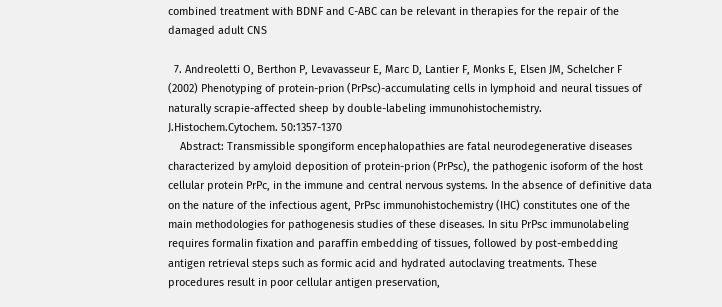combined treatment with BDNF and C-ABC can be relevant in therapies for the repair of the damaged adult CNS

  7. Andreoletti O, Berthon P, Levavasseur E, Marc D, Lantier F, Monks E, Elsen JM, Schelcher F (2002) Phenotyping of protein-prion (PrPsc)-accumulating cells in lymphoid and neural tissues of naturally scrapie-affected sheep by double-labeling immunohistochemistry. J.Histochem.Cytochem. 50:1357-1370
    Abstract: Transmissible spongiform encephalopathies are fatal neurodegenerative diseases characterized by amyloid deposition of protein-prion (PrPsc), the pathogenic isoform of the host cellular protein PrPc, in the immune and central nervous systems. In the absence of definitive data on the nature of the infectious agent, PrPsc immunohistochemistry (IHC) constitutes one of the main methodologies for pathogenesis studies of these diseases. In situ PrPsc immunolabeling requires formalin fixation and paraffin embedding of tissues, followed by post-embedding antigen retrieval steps such as formic acid and hydrated autoclaving treatments. These procedures result in poor cellular antigen preservation,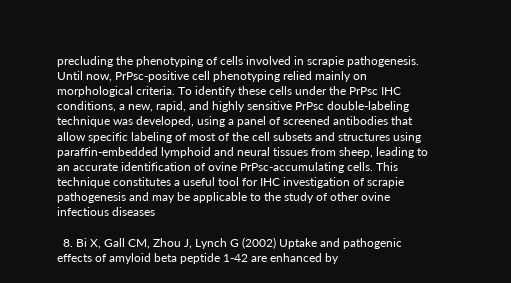precluding the phenotyping of cells involved in scrapie pathogenesis. Until now, PrPsc-positive cell phenotyping relied mainly on morphological criteria. To identify these cells under the PrPsc IHC conditions, a new, rapid, and highly sensitive PrPsc double-labeling technique was developed, using a panel of screened antibodies that allow specific labeling of most of the cell subsets and structures using paraffin-embedded lymphoid and neural tissues from sheep, leading to an accurate identification of ovine PrPsc-accumulating cells. This technique constitutes a useful tool for IHC investigation of scrapie pathogenesis and may be applicable to the study of other ovine infectious diseases

  8. Bi X, Gall CM, Zhou J, Lynch G (2002) Uptake and pathogenic effects of amyloid beta peptide 1-42 are enhanced by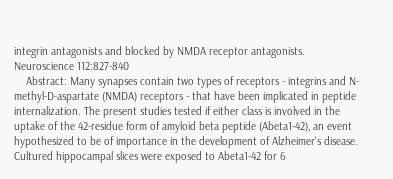integrin antagonists and blocked by NMDA receptor antagonists. Neuroscience 112:827-840
    Abstract: Many synapses contain two types of receptors - integrins and N-methyl-D-aspartate (NMDA) receptors - that have been implicated in peptide internalization. The present studies tested if either class is involved in the uptake of the 42-residue form of amyloid beta peptide (Abeta1-42), an event hypothesized to be of importance in the development of Alzheimer's disease. Cultured hippocampal slices were exposed to Abeta1-42 for 6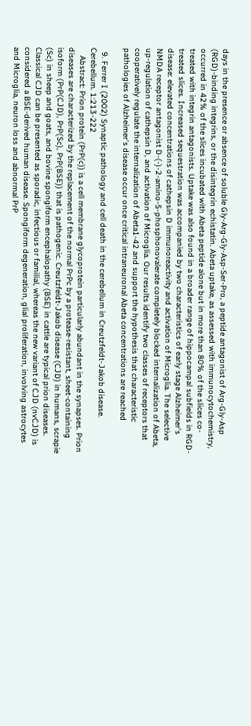days in the presence or absence of soluble Gly-Arg-Gly-Asp-Ser-Pro, a peptide antagonist of Arg-Gly-Asp (RGD)-binding integrins, or the disintegrin echistatin. Abeta uptake, as assessed with immunocytochemistry, occurred in 42% of the slices incubated with Abeta peptide alone but in more than 80% of the slices co-treated with integrin antagonists. Uptake was also found in a broader range of hippocampal subfields in RGD-treated slices. Increased sequestration was accompanied by two characteristics of early stage Alzheimer's disease: elevated concentrations of cathepsin D immunoreactivity and activation of Microglia. The selective NMDA receptor antagonist D-(-)-2-amino-5-phosphonovalerate completely blocked internalization of Abeta, up-regulation of cathepsin D, and activation of Microglia. Our results identify two classes of receptors that cooperatively regulate the internalization of Abeta1-42 and support the hypothesis that characteristic pathologies of Alzheimer's disease occur once critical intraneuronal Abeta concentrations are reached

  9. Ferrer I (2002) Synaptic pathology and cell death in the cerebellum in Creutzfeldt-Jakob disease. Cerebellum. 1:213-222
    Abstract: Prion protein (PrP(c)) is a cell membrane glycoprotein particularly abundant in the synapses. Prion diseases are characterized by the replacement of the normal PrPc by a protease-resistant, sheet-containing isoform (PrP(CJD), PrP(Sc), PrP(BSE)) that is pathogenic. Creutzfeldt-Jakob disease (CJD) in humans, scrapie (Sc) in sheep and goats, and bovine spongiform encephalopathy (BSE) in cattle are typical prion diseases. Classical CJD can be presented as sporadic, infectious or familial, whereas the new variant of CJD (nvCJD) is considered a BSE-derived human disease. Spongiform degeneration, glial proliferation, involving astrocytes and Microglia, neuron loss and abnormal PrP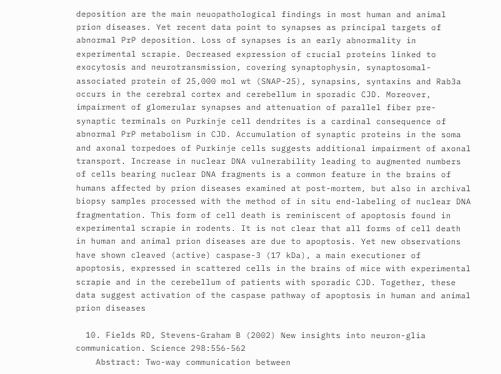deposition are the main neuopathological findings in most human and animal prion diseases. Yet recent data point to synapses as principal targets of abnormal PrP deposition. Loss of synapses is an early abnormality in experimental scrapie. Decreased expression of crucial proteins linked to exocytosis and neurotransmission, covering synaptophysin, synaptosomal-associated protein of 25,000 mol wt (SNAP-25), synapsins, syntaxins and Rab3a occurs in the cerebral cortex and cerebellum in sporadic CJD. Moreover, impairment of glomerular synapses and attenuation of parallel fiber pre-synaptic terminals on Purkinje cell dendrites is a cardinal consequence of abnormal PrP metabolism in CJD. Accumulation of synaptic proteins in the soma and axonal torpedoes of Purkinje cells suggests additional impairment of axonal transport. Increase in nuclear DNA vulnerability leading to augmented numbers of cells bearing nuclear DNA fragments is a common feature in the brains of humans affected by prion diseases examined at post-mortem, but also in archival biopsy samples processed with the method of in situ end-labeling of nuclear DNA fragmentation. This form of cell death is reminiscent of apoptosis found in experimental scrapie in rodents. It is not clear that all forms of cell death in human and animal prion diseases are due to apoptosis. Yet new observations have shown cleaved (active) caspase-3 (17 kDa), a main executioner of apoptosis, expressed in scattered cells in the brains of mice with experimental scrapie and in the cerebellum of patients with sporadic CJD. Together, these data suggest activation of the caspase pathway of apoptosis in human and animal prion diseases

  10. Fields RD, Stevens-Graham B (2002) New insights into neuron-glia communication. Science 298:556-562
    Abstract: Two-way communication between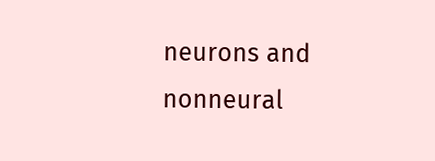neurons and nonneural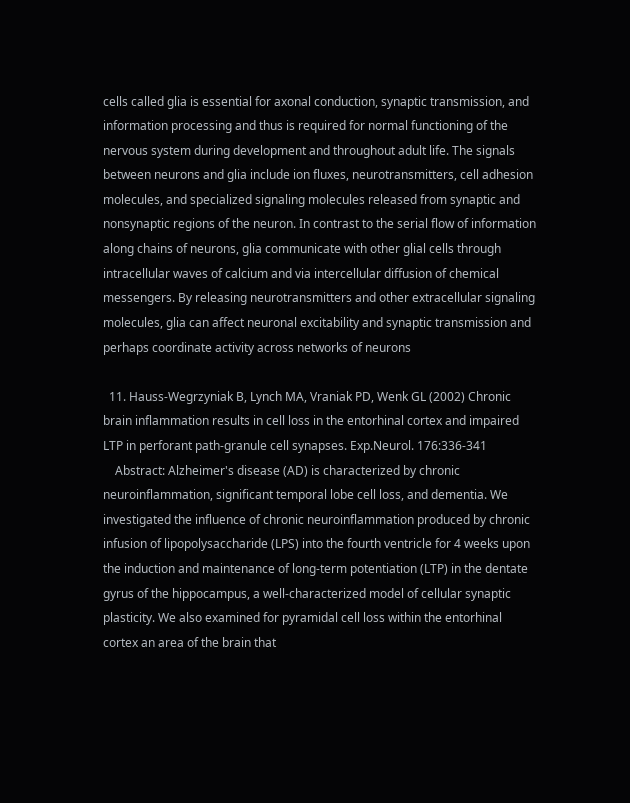cells called glia is essential for axonal conduction, synaptic transmission, and information processing and thus is required for normal functioning of the nervous system during development and throughout adult life. The signals between neurons and glia include ion fluxes, neurotransmitters, cell adhesion molecules, and specialized signaling molecules released from synaptic and nonsynaptic regions of the neuron. In contrast to the serial flow of information along chains of neurons, glia communicate with other glial cells through intracellular waves of calcium and via intercellular diffusion of chemical messengers. By releasing neurotransmitters and other extracellular signaling molecules, glia can affect neuronal excitability and synaptic transmission and perhaps coordinate activity across networks of neurons

  11. Hauss-Wegrzyniak B, Lynch MA, Vraniak PD, Wenk GL (2002) Chronic brain inflammation results in cell loss in the entorhinal cortex and impaired LTP in perforant path-granule cell synapses. Exp.Neurol. 176:336-341
    Abstract: Alzheimer's disease (AD) is characterized by chronic neuroinflammation, significant temporal lobe cell loss, and dementia. We investigated the influence of chronic neuroinflammation produced by chronic infusion of lipopolysaccharide (LPS) into the fourth ventricle for 4 weeks upon the induction and maintenance of long-term potentiation (LTP) in the dentate gyrus of the hippocampus, a well-characterized model of cellular synaptic plasticity. We also examined for pyramidal cell loss within the entorhinal cortex an area of the brain that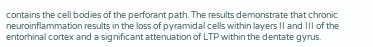contains the cell bodies of the perforant path. The results demonstrate that chronic neuroinflammation results in the loss of pyramidal cells within layers II and III of the entorhinal cortex and a significant attenuation of LTP within the dentate gyrus.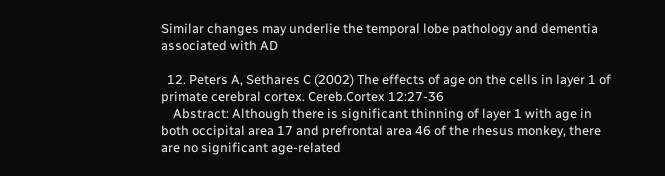Similar changes may underlie the temporal lobe pathology and dementia associated with AD

  12. Peters A, Sethares C (2002) The effects of age on the cells in layer 1 of primate cerebral cortex. Cereb.Cortex 12:27-36
    Abstract: Although there is significant thinning of layer 1 with age in both occipital area 17 and prefrontal area 46 of the rhesus monkey, there are no significant age-related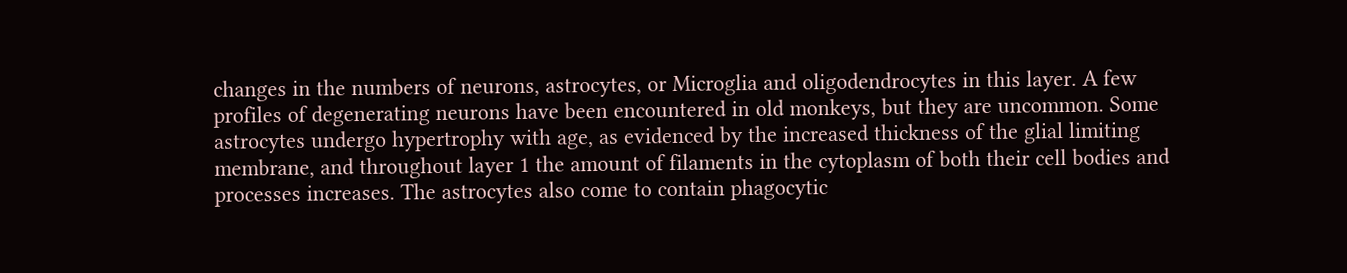changes in the numbers of neurons, astrocytes, or Microglia and oligodendrocytes in this layer. A few profiles of degenerating neurons have been encountered in old monkeys, but they are uncommon. Some astrocytes undergo hypertrophy with age, as evidenced by the increased thickness of the glial limiting membrane, and throughout layer 1 the amount of filaments in the cytoplasm of both their cell bodies and processes increases. The astrocytes also come to contain phagocytic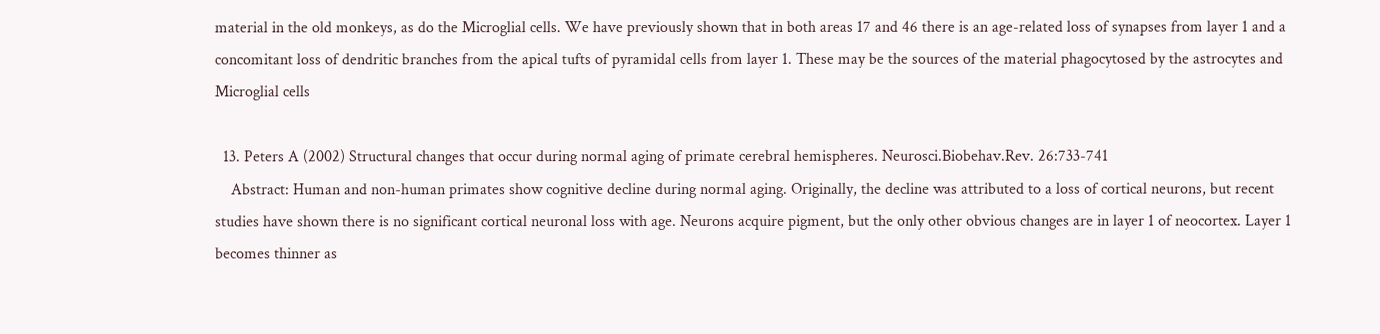material in the old monkeys, as do the Microglial cells. We have previously shown that in both areas 17 and 46 there is an age-related loss of synapses from layer 1 and a concomitant loss of dendritic branches from the apical tufts of pyramidal cells from layer 1. These may be the sources of the material phagocytosed by the astrocytes and Microglial cells

  13. Peters A (2002) Structural changes that occur during normal aging of primate cerebral hemispheres. Neurosci.Biobehav.Rev. 26:733-741
    Abstract: Human and non-human primates show cognitive decline during normal aging. Originally, the decline was attributed to a loss of cortical neurons, but recent studies have shown there is no significant cortical neuronal loss with age. Neurons acquire pigment, but the only other obvious changes are in layer 1 of neocortex. Layer 1 becomes thinner as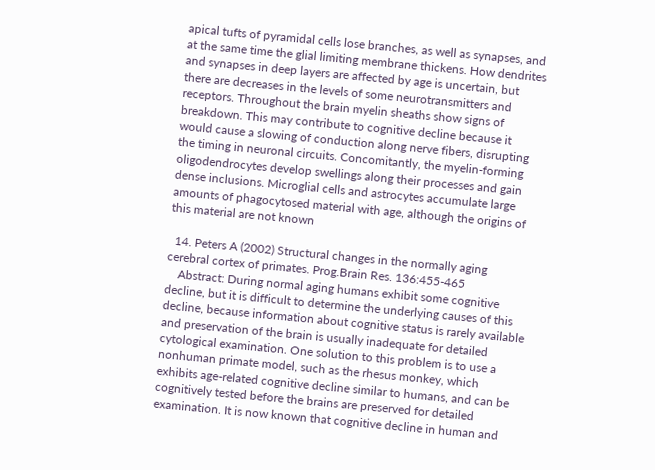apical tufts of pyramidal cells lose branches, as well as synapses, and at the same time the glial limiting membrane thickens. How dendrites and synapses in deep layers are affected by age is uncertain, but there are decreases in the levels of some neurotransmitters and receptors. Throughout the brain myelin sheaths show signs of breakdown. This may contribute to cognitive decline because it would cause a slowing of conduction along nerve fibers, disrupting the timing in neuronal circuits. Concomitantly, the myelin-forming oligodendrocytes develop swellings along their processes and gain dense inclusions. Microglial cells and astrocytes accumulate large amounts of phagocytosed material with age, although the origins of this material are not known

  14. Peters A (2002) Structural changes in the normally aging cerebral cortex of primates. Prog.Brain Res. 136:455-465
    Abstract: During normal aging humans exhibit some cognitive decline, but it is difficult to determine the underlying causes of this decline, because information about cognitive status is rarely available and preservation of the brain is usually inadequate for detailed cytological examination. One solution to this problem is to use a nonhuman primate model, such as the rhesus monkey, which exhibits age-related cognitive decline similar to humans, and can be cognitively tested before the brains are preserved for detailed examination. It is now known that cognitive decline in human and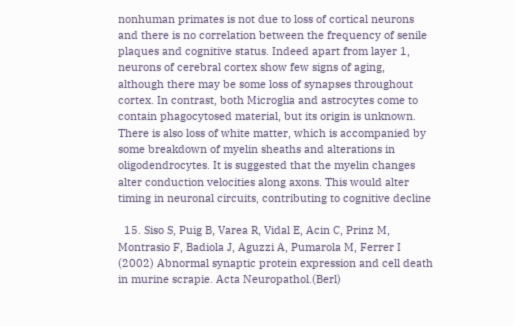nonhuman primates is not due to loss of cortical neurons and there is no correlation between the frequency of senile plaques and cognitive status. Indeed apart from layer 1, neurons of cerebral cortex show few signs of aging, although there may be some loss of synapses throughout cortex. In contrast, both Microglia and astrocytes come to contain phagocytosed material, but its origin is unknown. There is also loss of white matter, which is accompanied by some breakdown of myelin sheaths and alterations in oligodendrocytes. It is suggested that the myelin changes alter conduction velocities along axons. This would alter timing in neuronal circuits, contributing to cognitive decline

  15. Siso S, Puig B, Varea R, Vidal E, Acin C, Prinz M, Montrasio F, Badiola J, Aguzzi A, Pumarola M, Ferrer I (2002) Abnormal synaptic protein expression and cell death in murine scrapie. Acta Neuropathol.(Berl)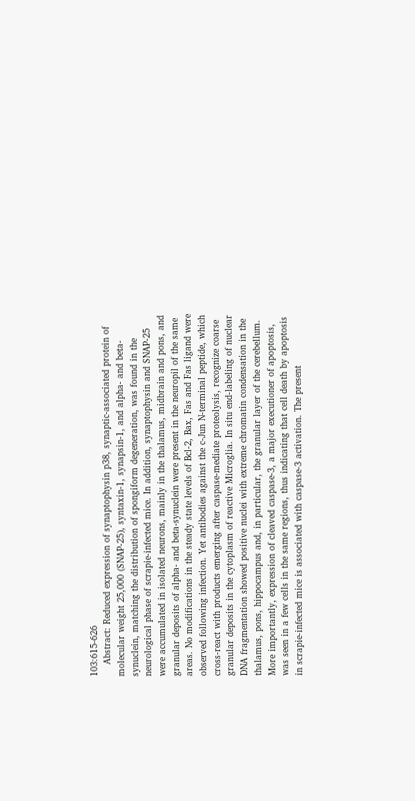103:615-626
    Abstract: Reduced expression of synaptophysin p38, synaptic-associated protein of molecular weight 25,000 (SNAP-25), syntaxin-1, synapsin-1, and alpha- and beta-synuclein, matching the distribution of spongiform degeneration, was found in the neurological phase of scrapie-infected mice. In addition, synaptophysin and SNAP-25 were accumulated in isolated neurons, mainly in the thalamus, midbrain and pons, and granular deposits of alpha- and beta-synuclein were present in the neuropil of the same areas. No modifications in the steady state levels of Bcl-2, Bax, Fas and Fas ligand were observed following infection. Yet antibodies against the c-Jun N-terminal peptide, which cross-react with products emerging after caspase-mediate proteolysis, recognize coarse granular deposits in the cytoplasm of reactive Microglia. In situ end-labeling of nuclear DNA fragmentation showed positive nuclei with extreme chromatin condensation in the thalamus, pons, hippocampus and, in particular, the granular layer of the cerebellum. More importantly, expression of cleaved caspase-3, a major executioner of apoptosis, was seen in a few cells in the same regions, thus indicating that cell death by apoptosis in scrapie-infected mice is associated with caspase-3 activation. The present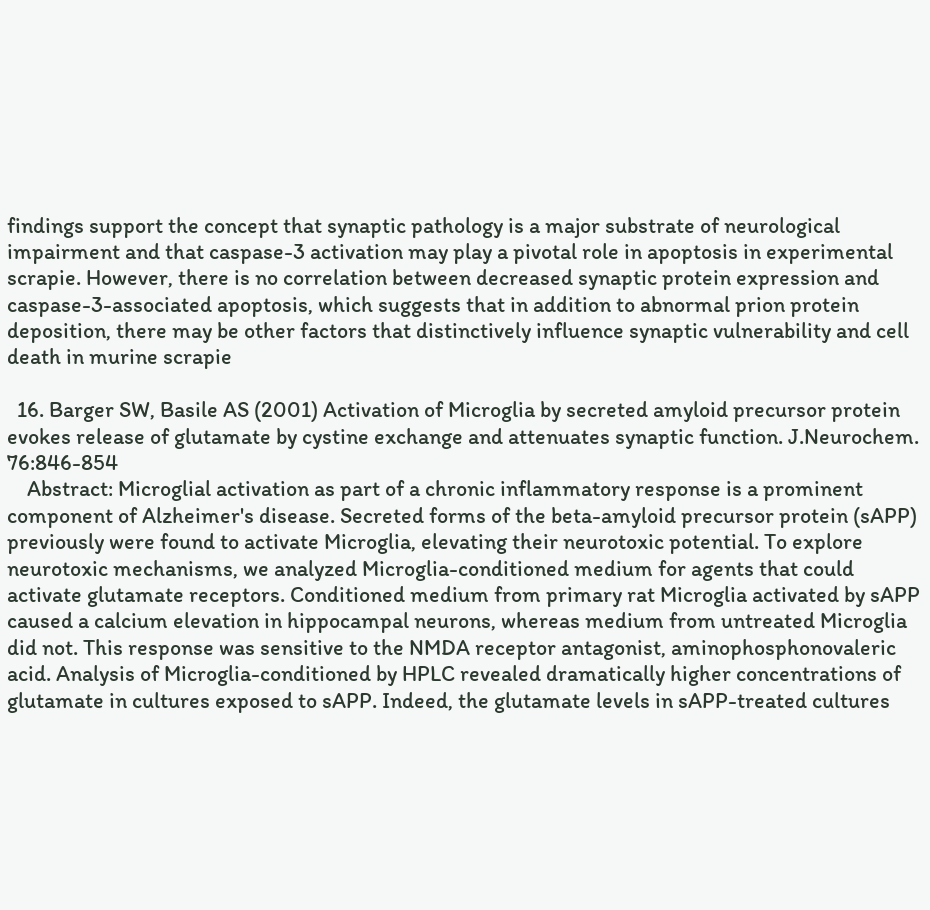findings support the concept that synaptic pathology is a major substrate of neurological impairment and that caspase-3 activation may play a pivotal role in apoptosis in experimental scrapie. However, there is no correlation between decreased synaptic protein expression and caspase-3-associated apoptosis, which suggests that in addition to abnormal prion protein deposition, there may be other factors that distinctively influence synaptic vulnerability and cell death in murine scrapie

  16. Barger SW, Basile AS (2001) Activation of Microglia by secreted amyloid precursor protein evokes release of glutamate by cystine exchange and attenuates synaptic function. J.Neurochem. 76:846-854
    Abstract: Microglial activation as part of a chronic inflammatory response is a prominent component of Alzheimer's disease. Secreted forms of the beta-amyloid precursor protein (sAPP) previously were found to activate Microglia, elevating their neurotoxic potential. To explore neurotoxic mechanisms, we analyzed Microglia-conditioned medium for agents that could activate glutamate receptors. Conditioned medium from primary rat Microglia activated by sAPP caused a calcium elevation in hippocampal neurons, whereas medium from untreated Microglia did not. This response was sensitive to the NMDA receptor antagonist, aminophosphonovaleric acid. Analysis of Microglia-conditioned by HPLC revealed dramatically higher concentrations of glutamate in cultures exposed to sAPP. Indeed, the glutamate levels in sAPP-treated cultures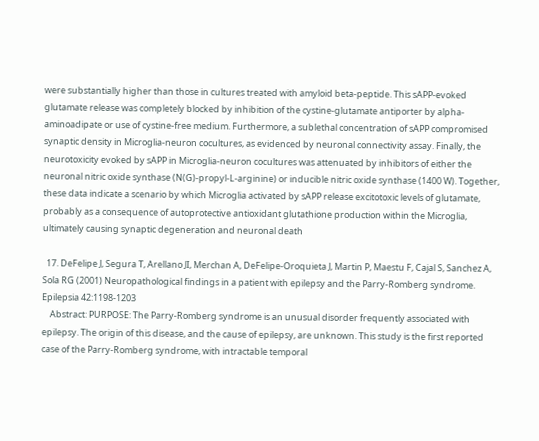were substantially higher than those in cultures treated with amyloid beta-peptide. This sAPP-evoked glutamate release was completely blocked by inhibition of the cystine-glutamate antiporter by alpha-aminoadipate or use of cystine-free medium. Furthermore, a sublethal concentration of sAPP compromised synaptic density in Microglia-neuron cocultures, as evidenced by neuronal connectivity assay. Finally, the neurotoxicity evoked by sAPP in Microglia-neuron cocultures was attenuated by inhibitors of either the neuronal nitric oxide synthase (N(G)-propyl-L-arginine) or inducible nitric oxide synthase (1400 W). Together, these data indicate a scenario by which Microglia activated by sAPP release excitotoxic levels of glutamate, probably as a consequence of autoprotective antioxidant glutathione production within the Microglia, ultimately causing synaptic degeneration and neuronal death

  17. DeFelipe J, Segura T, Arellano JI, Merchan A, DeFelipe-Oroquieta J, Martin P, Maestu F, Cajal S, Sanchez A, Sola RG (2001) Neuropathological findings in a patient with epilepsy and the Parry-Romberg syndrome. Epilepsia 42:1198-1203
    Abstract: PURPOSE: The Parry-Romberg syndrome is an unusual disorder frequently associated with epilepsy. The origin of this disease, and the cause of epilepsy, are unknown. This study is the first reported case of the Parry-Romberg syndrome, with intractable temporal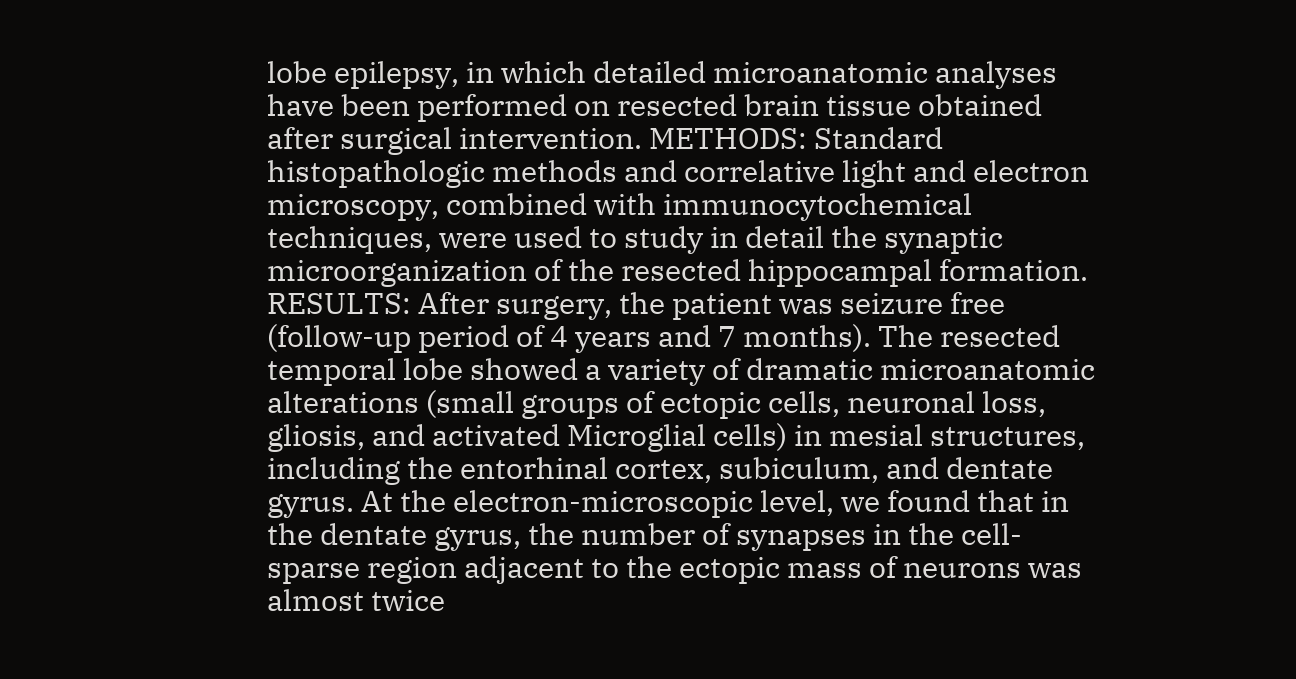lobe epilepsy, in which detailed microanatomic analyses have been performed on resected brain tissue obtained after surgical intervention. METHODS: Standard histopathologic methods and correlative light and electron microscopy, combined with immunocytochemical techniques, were used to study in detail the synaptic microorganization of the resected hippocampal formation. RESULTS: After surgery, the patient was seizure free (follow-up period of 4 years and 7 months). The resected temporal lobe showed a variety of dramatic microanatomic alterations (small groups of ectopic cells, neuronal loss, gliosis, and activated Microglial cells) in mesial structures, including the entorhinal cortex, subiculum, and dentate gyrus. At the electron-microscopic level, we found that in the dentate gyrus, the number of synapses in the cell-sparse region adjacent to the ectopic mass of neurons was almost twice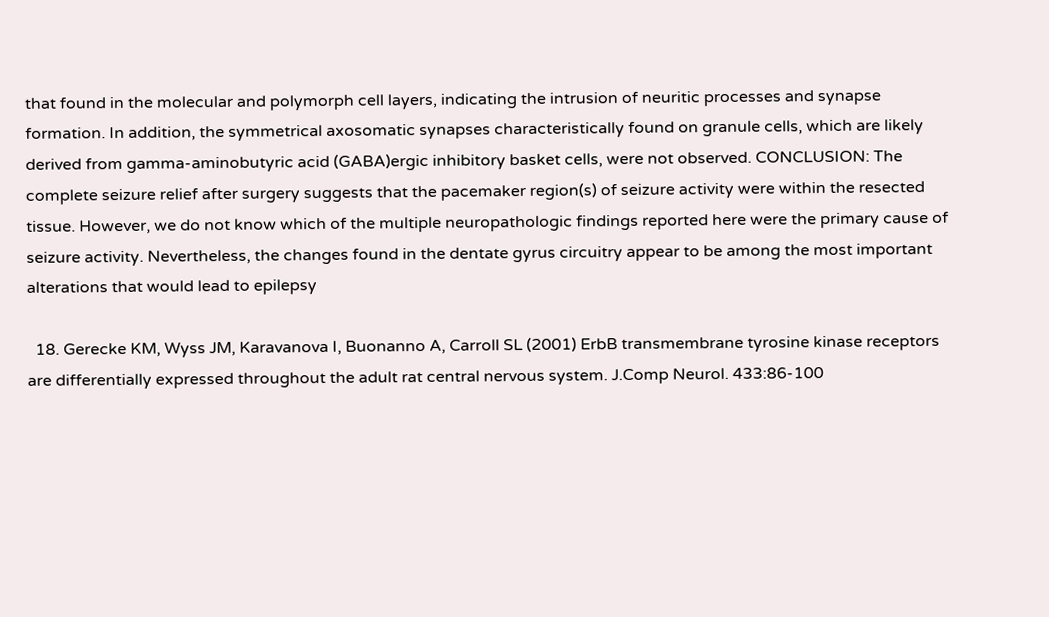that found in the molecular and polymorph cell layers, indicating the intrusion of neuritic processes and synapse formation. In addition, the symmetrical axosomatic synapses characteristically found on granule cells, which are likely derived from gamma-aminobutyric acid (GABA)ergic inhibitory basket cells, were not observed. CONCLUSION: The complete seizure relief after surgery suggests that the pacemaker region(s) of seizure activity were within the resected tissue. However, we do not know which of the multiple neuropathologic findings reported here were the primary cause of seizure activity. Nevertheless, the changes found in the dentate gyrus circuitry appear to be among the most important alterations that would lead to epilepsy

  18. Gerecke KM, Wyss JM, Karavanova I, Buonanno A, Carroll SL (2001) ErbB transmembrane tyrosine kinase receptors are differentially expressed throughout the adult rat central nervous system. J.Comp Neurol. 433:86-100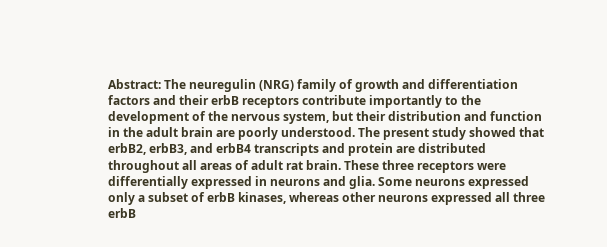Abstract: The neuregulin (NRG) family of growth and differentiation factors and their erbB receptors contribute importantly to the development of the nervous system, but their distribution and function in the adult brain are poorly understood. The present study showed that erbB2, erbB3, and erbB4 transcripts and protein are distributed throughout all areas of adult rat brain. These three receptors were differentially expressed in neurons and glia. Some neurons expressed only a subset of erbB kinases, whereas other neurons expressed all three erbB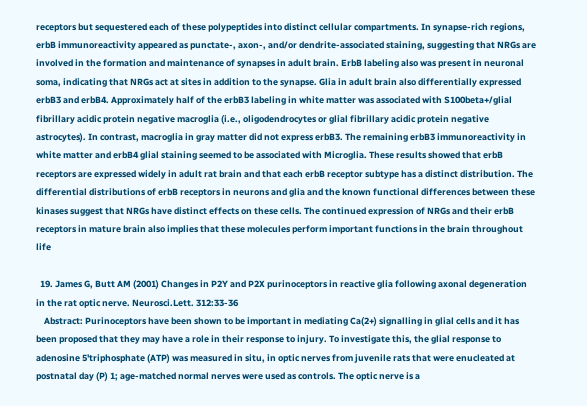receptors but sequestered each of these polypeptides into distinct cellular compartments. In synapse-rich regions, erbB immunoreactivity appeared as punctate-, axon-, and/or dendrite-associated staining, suggesting that NRGs are involved in the formation and maintenance of synapses in adult brain. ErbB labeling also was present in neuronal soma, indicating that NRGs act at sites in addition to the synapse. Glia in adult brain also differentially expressed erbB3 and erbB4. Approximately half of the erbB3 labeling in white matter was associated with S100beta+/glial fibrillary acidic protein negative macroglia (i.e., oligodendrocytes or glial fibrillary acidic protein negative astrocytes). In contrast, macroglia in gray matter did not express erbB3. The remaining erbB3 immunoreactivity in white matter and erbB4 glial staining seemed to be associated with Microglia. These results showed that erbB receptors are expressed widely in adult rat brain and that each erbB receptor subtype has a distinct distribution. The differential distributions of erbB receptors in neurons and glia and the known functional differences between these kinases suggest that NRGs have distinct effects on these cells. The continued expression of NRGs and their erbB receptors in mature brain also implies that these molecules perform important functions in the brain throughout life

  19. James G, Butt AM (2001) Changes in P2Y and P2X purinoceptors in reactive glia following axonal degeneration in the rat optic nerve. Neurosci.Lett. 312:33-36
    Abstract: Purinoceptors have been shown to be important in mediating Ca(2+) signalling in glial cells and it has been proposed that they may have a role in their response to injury. To investigate this, the glial response to adenosine 5'triphosphate (ATP) was measured in situ, in optic nerves from juvenile rats that were enucleated at postnatal day (P) 1; age-matched normal nerves were used as controls. The optic nerve is a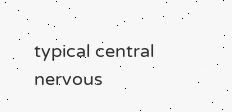typical central nervous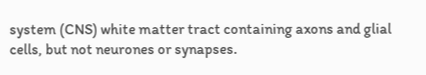system (CNS) white matter tract containing axons and glial cells, but not neurones or synapses.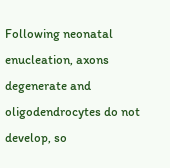Following neonatal enucleation, axons degenerate and oligodendrocytes do not develop, so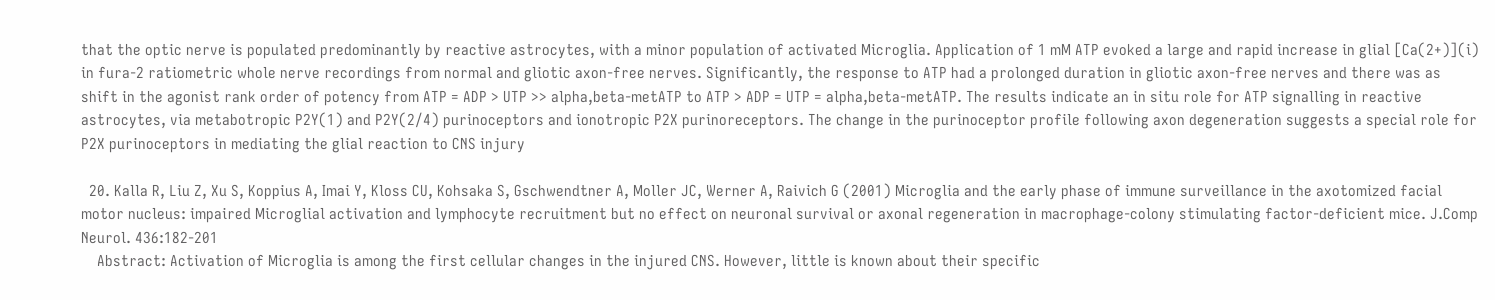that the optic nerve is populated predominantly by reactive astrocytes, with a minor population of activated Microglia. Application of 1 mM ATP evoked a large and rapid increase in glial [Ca(2+)](i) in fura-2 ratiometric whole nerve recordings from normal and gliotic axon-free nerves. Significantly, the response to ATP had a prolonged duration in gliotic axon-free nerves and there was as shift in the agonist rank order of potency from ATP = ADP > UTP >> alpha,beta-metATP to ATP > ADP = UTP = alpha,beta-metATP. The results indicate an in situ role for ATP signalling in reactive astrocytes, via metabotropic P2Y(1) and P2Y(2/4) purinoceptors and ionotropic P2X purinoreceptors. The change in the purinoceptor profile following axon degeneration suggests a special role for P2X purinoceptors in mediating the glial reaction to CNS injury

  20. Kalla R, Liu Z, Xu S, Koppius A, Imai Y, Kloss CU, Kohsaka S, Gschwendtner A, Moller JC, Werner A, Raivich G (2001) Microglia and the early phase of immune surveillance in the axotomized facial motor nucleus: impaired Microglial activation and lymphocyte recruitment but no effect on neuronal survival or axonal regeneration in macrophage-colony stimulating factor-deficient mice. J.Comp Neurol. 436:182-201
    Abstract: Activation of Microglia is among the first cellular changes in the injured CNS. However, little is known about their specific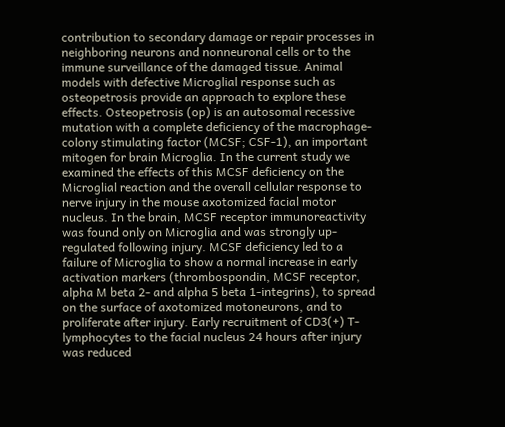contribution to secondary damage or repair processes in neighboring neurons and nonneuronal cells or to the immune surveillance of the damaged tissue. Animal models with defective Microglial response such as osteopetrosis provide an approach to explore these effects. Osteopetrosis (op) is an autosomal recessive mutation with a complete deficiency of the macrophage-colony stimulating factor (MCSF; CSF-1), an important mitogen for brain Microglia. In the current study we examined the effects of this MCSF deficiency on the Microglial reaction and the overall cellular response to nerve injury in the mouse axotomized facial motor nucleus. In the brain, MCSF receptor immunoreactivity was found only on Microglia and was strongly up-regulated following injury. MCSF deficiency led to a failure of Microglia to show a normal increase in early activation markers (thrombospondin, MCSF receptor, alpha M beta 2- and alpha 5 beta 1-integrins), to spread on the surface of axotomized motoneurons, and to proliferate after injury. Early recruitment of CD3(+) T-lymphocytes to the facial nucleus 24 hours after injury was reduced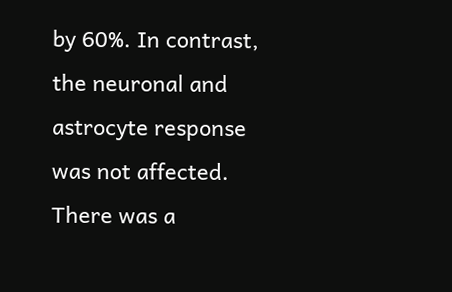by 60%. In contrast, the neuronal and astrocyte response was not affected. There was a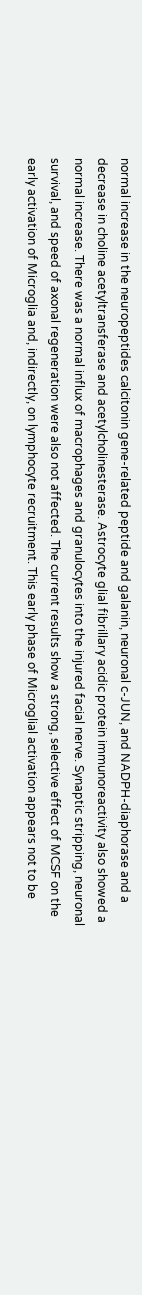normal increase in the neuropeptides calcitonin gene-related peptide and galanin, neuronal c-JUN, and NADPH-diaphorase and a decrease in choline acetyltransferase and acetylcholinesterase. Astrocyte glial fibrillary acidic protein immunoreactivity also showed a normal increase. There was a normal influx of macrophages and granulocytes into the injured facial nerve. Synaptic stripping, neuronal survival, and speed of axonal regeneration were also not affected. The current results show a strong, selective effect of MCSF on the early activation of Microglia and, indirectly, on lymphocyte recruitment. This early phase of Microglial activation appears not to be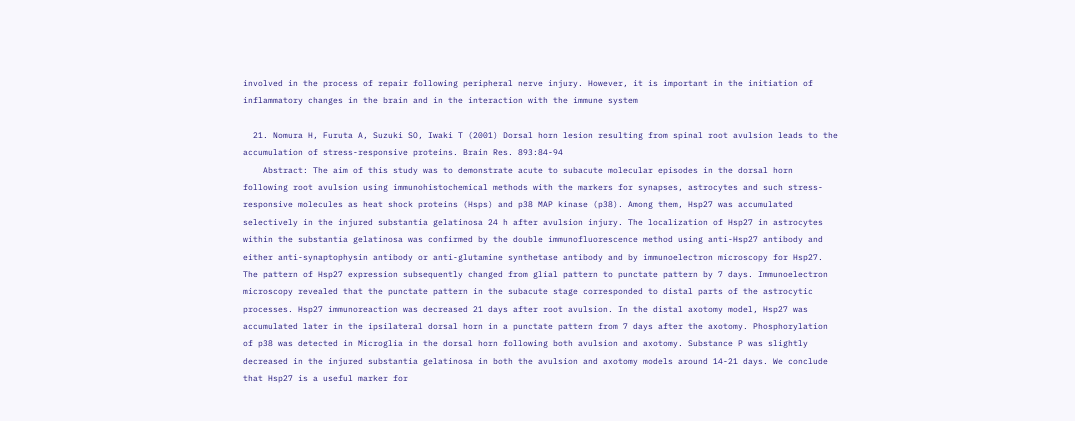involved in the process of repair following peripheral nerve injury. However, it is important in the initiation of inflammatory changes in the brain and in the interaction with the immune system

  21. Nomura H, Furuta A, Suzuki SO, Iwaki T (2001) Dorsal horn lesion resulting from spinal root avulsion leads to the accumulation of stress-responsive proteins. Brain Res. 893:84-94
    Abstract: The aim of this study was to demonstrate acute to subacute molecular episodes in the dorsal horn following root avulsion using immunohistochemical methods with the markers for synapses, astrocytes and such stress-responsive molecules as heat shock proteins (Hsps) and p38 MAP kinase (p38). Among them, Hsp27 was accumulated selectively in the injured substantia gelatinosa 24 h after avulsion injury. The localization of Hsp27 in astrocytes within the substantia gelatinosa was confirmed by the double immunofluorescence method using anti-Hsp27 antibody and either anti-synaptophysin antibody or anti-glutamine synthetase antibody and by immunoelectron microscopy for Hsp27. The pattern of Hsp27 expression subsequently changed from glial pattern to punctate pattern by 7 days. Immunoelectron microscopy revealed that the punctate pattern in the subacute stage corresponded to distal parts of the astrocytic processes. Hsp27 immunoreaction was decreased 21 days after root avulsion. In the distal axotomy model, Hsp27 was accumulated later in the ipsilateral dorsal horn in a punctate pattern from 7 days after the axotomy. Phosphorylation of p38 was detected in Microglia in the dorsal horn following both avulsion and axotomy. Substance P was slightly decreased in the injured substantia gelatinosa in both the avulsion and axotomy models around 14-21 days. We conclude that Hsp27 is a useful marker for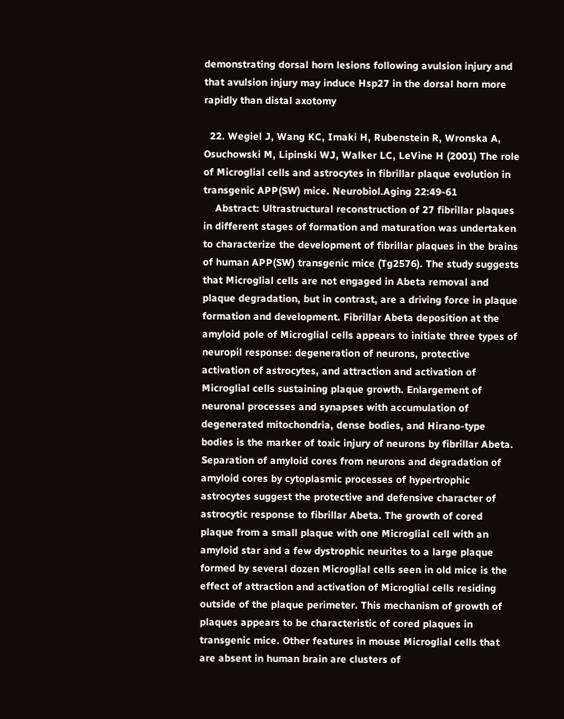demonstrating dorsal horn lesions following avulsion injury and that avulsion injury may induce Hsp27 in the dorsal horn more rapidly than distal axotomy

  22. Wegiel J, Wang KC, Imaki H, Rubenstein R, Wronska A, Osuchowski M, Lipinski WJ, Walker LC, LeVine H (2001) The role of Microglial cells and astrocytes in fibrillar plaque evolution in transgenic APP(SW) mice. Neurobiol.Aging 22:49-61
    Abstract: Ultrastructural reconstruction of 27 fibrillar plaques in different stages of formation and maturation was undertaken to characterize the development of fibrillar plaques in the brains of human APP(SW) transgenic mice (Tg2576). The study suggests that Microglial cells are not engaged in Abeta removal and plaque degradation, but in contrast, are a driving force in plaque formation and development. Fibrillar Abeta deposition at the amyloid pole of Microglial cells appears to initiate three types of neuropil response: degeneration of neurons, protective activation of astrocytes, and attraction and activation of Microglial cells sustaining plaque growth. Enlargement of neuronal processes and synapses with accumulation of degenerated mitochondria, dense bodies, and Hirano-type bodies is the marker of toxic injury of neurons by fibrillar Abeta. Separation of amyloid cores from neurons and degradation of amyloid cores by cytoplasmic processes of hypertrophic astrocytes suggest the protective and defensive character of astrocytic response to fibrillar Abeta. The growth of cored plaque from a small plaque with one Microglial cell with an amyloid star and a few dystrophic neurites to a large plaque formed by several dozen Microglial cells seen in old mice is the effect of attraction and activation of Microglial cells residing outside of the plaque perimeter. This mechanism of growth of plaques appears to be characteristic of cored plaques in transgenic mice. Other features in mouse Microglial cells that are absent in human brain are clusters of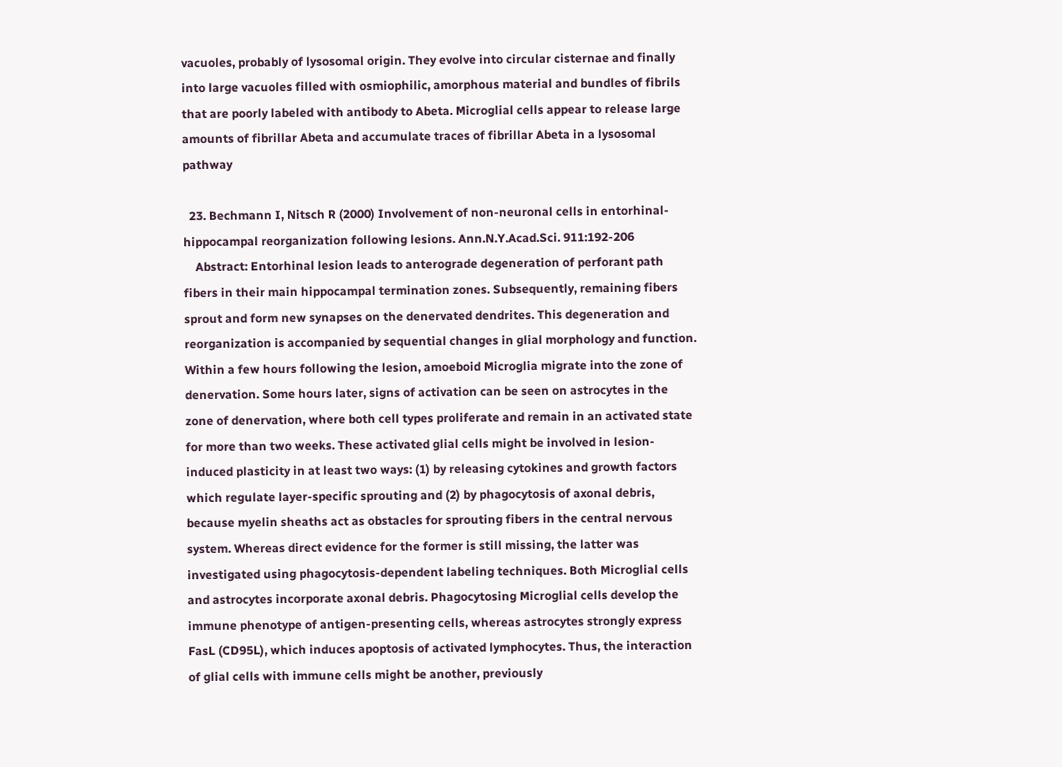vacuoles, probably of lysosomal origin. They evolve into circular cisternae and finally into large vacuoles filled with osmiophilic, amorphous material and bundles of fibrils that are poorly labeled with antibody to Abeta. Microglial cells appear to release large amounts of fibrillar Abeta and accumulate traces of fibrillar Abeta in a lysosomal pathway

  23. Bechmann I, Nitsch R (2000) Involvement of non-neuronal cells in entorhinal-hippocampal reorganization following lesions. Ann.N.Y.Acad.Sci. 911:192-206
    Abstract: Entorhinal lesion leads to anterograde degeneration of perforant path fibers in their main hippocampal termination zones. Subsequently, remaining fibers sprout and form new synapses on the denervated dendrites. This degeneration and reorganization is accompanied by sequential changes in glial morphology and function. Within a few hours following the lesion, amoeboid Microglia migrate into the zone of denervation. Some hours later, signs of activation can be seen on astrocytes in the zone of denervation, where both cell types proliferate and remain in an activated state for more than two weeks. These activated glial cells might be involved in lesion-induced plasticity in at least two ways: (1) by releasing cytokines and growth factors which regulate layer-specific sprouting and (2) by phagocytosis of axonal debris, because myelin sheaths act as obstacles for sprouting fibers in the central nervous system. Whereas direct evidence for the former is still missing, the latter was investigated using phagocytosis-dependent labeling techniques. Both Microglial cells and astrocytes incorporate axonal debris. Phagocytosing Microglial cells develop the immune phenotype of antigen-presenting cells, whereas astrocytes strongly express FasL (CD95L), which induces apoptosis of activated lymphocytes. Thus, the interaction of glial cells with immune cells might be another, previously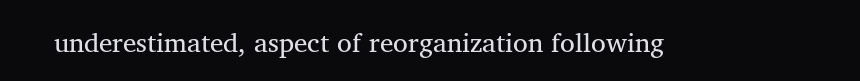underestimated, aspect of reorganization following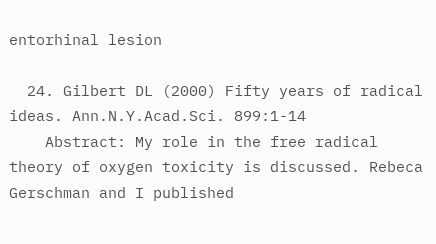entorhinal lesion

  24. Gilbert DL (2000) Fifty years of radical ideas. Ann.N.Y.Acad.Sci. 899:1-14
    Abstract: My role in the free radical theory of oxygen toxicity is discussed. Rebeca Gerschman and I published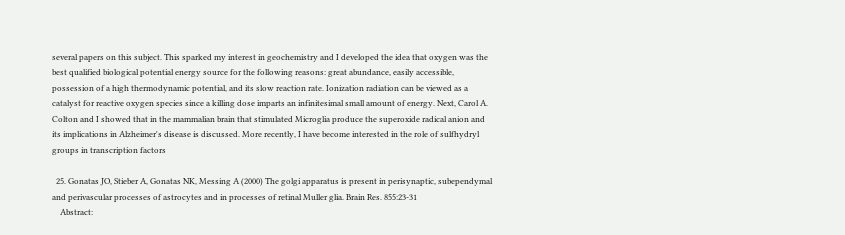several papers on this subject. This sparked my interest in geochemistry and I developed the idea that oxygen was the best qualified biological potential energy source for the following reasons: great abundance, easily accessible, possession of a high thermodynamic potential, and its slow reaction rate. Ionization radiation can be viewed as a catalyst for reactive oxygen species since a killing dose imparts an infinitesimal small amount of energy. Next, Carol A. Colton and I showed that in the mammalian brain that stimulated Microglia produce the superoxide radical anion and its implications in Alzheimer's disease is discussed. More recently, I have become interested in the role of sulfhydryl groups in transcription factors

  25. Gonatas JO, Stieber A, Gonatas NK, Messing A (2000) The golgi apparatus is present in perisynaptic, subependymal and perivascular processes of astrocytes and in processes of retinal Muller glia. Brain Res. 855:23-31
    Abstract: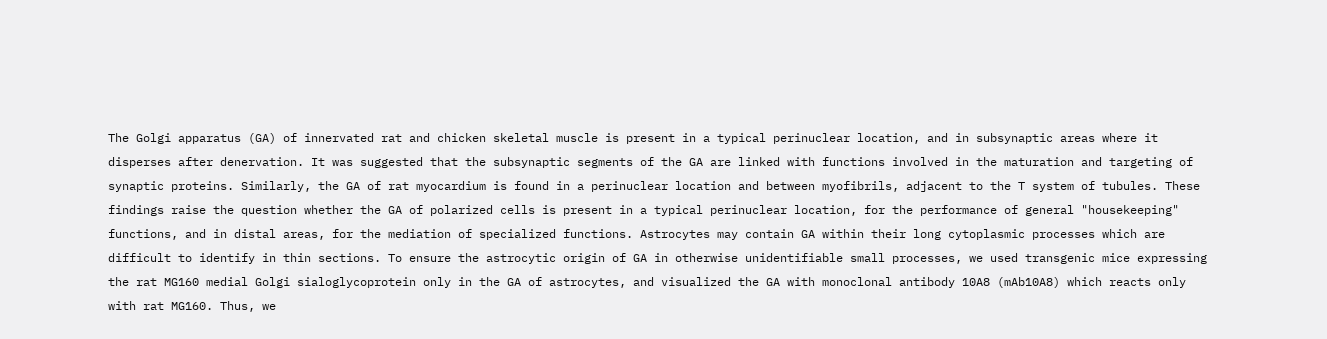The Golgi apparatus (GA) of innervated rat and chicken skeletal muscle is present in a typical perinuclear location, and in subsynaptic areas where it disperses after denervation. It was suggested that the subsynaptic segments of the GA are linked with functions involved in the maturation and targeting of synaptic proteins. Similarly, the GA of rat myocardium is found in a perinuclear location and between myofibrils, adjacent to the T system of tubules. These findings raise the question whether the GA of polarized cells is present in a typical perinuclear location, for the performance of general "housekeeping" functions, and in distal areas, for the mediation of specialized functions. Astrocytes may contain GA within their long cytoplasmic processes which are difficult to identify in thin sections. To ensure the astrocytic origin of GA in otherwise unidentifiable small processes, we used transgenic mice expressing the rat MG160 medial Golgi sialoglycoprotein only in the GA of astrocytes, and visualized the GA with monoclonal antibody 10A8 (mAb10A8) which reacts only with rat MG160. Thus, we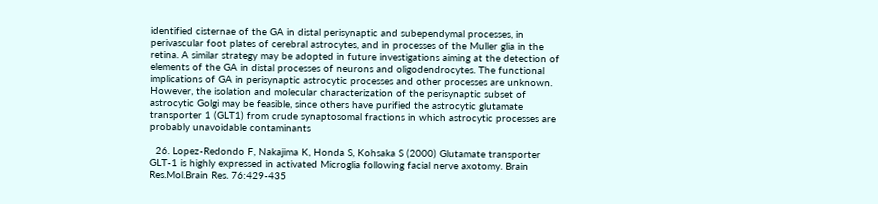identified cisternae of the GA in distal perisynaptic and subependymal processes, in perivascular foot plates of cerebral astrocytes, and in processes of the Muller glia in the retina. A similar strategy may be adopted in future investigations aiming at the detection of elements of the GA in distal processes of neurons and oligodendrocytes. The functional implications of GA in perisynaptic astrocytic processes and other processes are unknown. However, the isolation and molecular characterization of the perisynaptic subset of astrocytic Golgi may be feasible, since others have purified the astrocytic glutamate transporter 1 (GLT1) from crude synaptosomal fractions in which astrocytic processes are probably unavoidable contaminants

  26. Lopez-Redondo F, Nakajima K, Honda S, Kohsaka S (2000) Glutamate transporter GLT-1 is highly expressed in activated Microglia following facial nerve axotomy. Brain Res.Mol.Brain Res. 76:429-435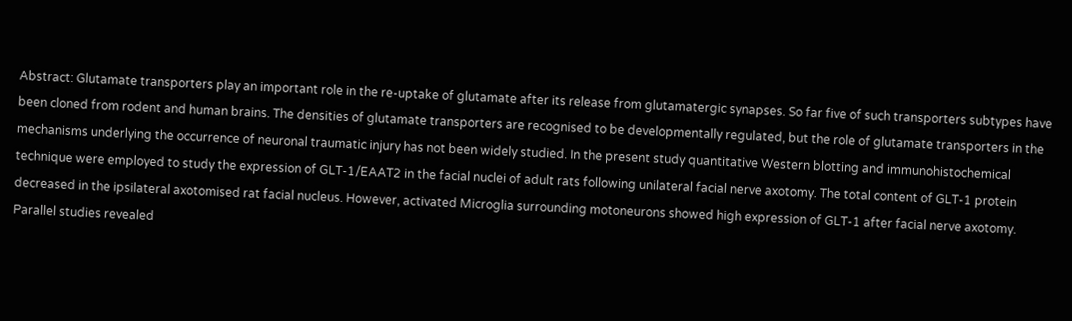Abstract: Glutamate transporters play an important role in the re-uptake of glutamate after its release from glutamatergic synapses. So far five of such transporters subtypes have been cloned from rodent and human brains. The densities of glutamate transporters are recognised to be developmentally regulated, but the role of glutamate transporters in the mechanisms underlying the occurrence of neuronal traumatic injury has not been widely studied. In the present study quantitative Western blotting and immunohistochemical technique were employed to study the expression of GLT-1/EAAT2 in the facial nuclei of adult rats following unilateral facial nerve axotomy. The total content of GLT-1 protein decreased in the ipsilateral axotomised rat facial nucleus. However, activated Microglia surrounding motoneurons showed high expression of GLT-1 after facial nerve axotomy. Parallel studies revealed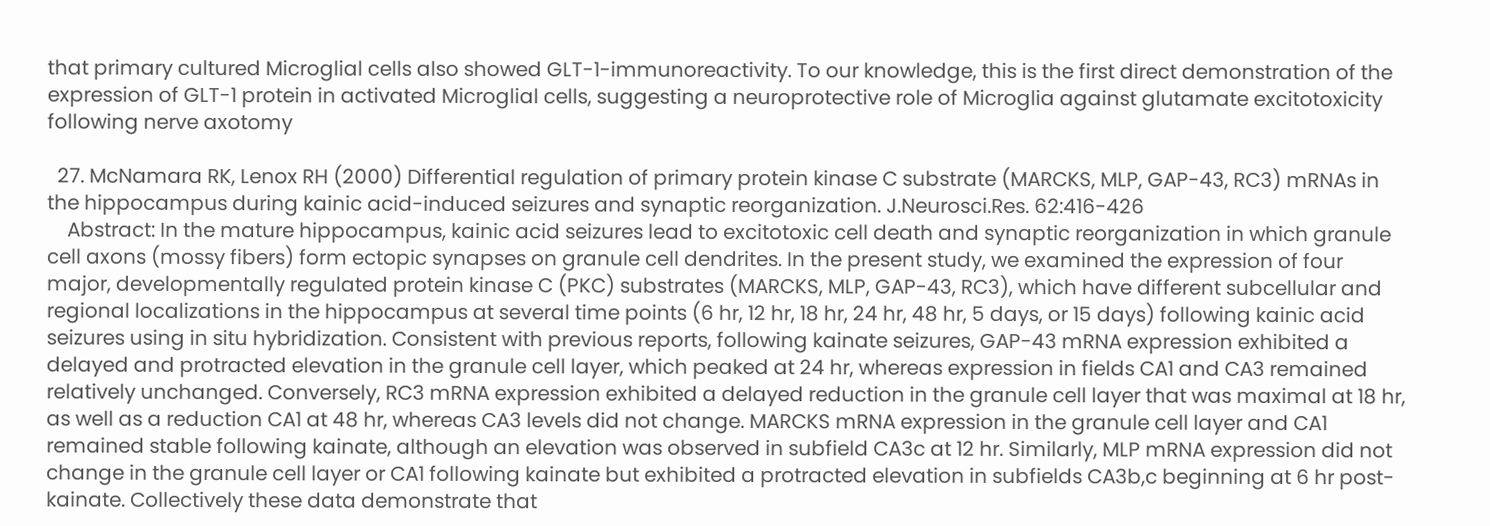that primary cultured Microglial cells also showed GLT-1-immunoreactivity. To our knowledge, this is the first direct demonstration of the expression of GLT-1 protein in activated Microglial cells, suggesting a neuroprotective role of Microglia against glutamate excitotoxicity following nerve axotomy

  27. McNamara RK, Lenox RH (2000) Differential regulation of primary protein kinase C substrate (MARCKS, MLP, GAP-43, RC3) mRNAs in the hippocampus during kainic acid-induced seizures and synaptic reorganization. J.Neurosci.Res. 62:416-426
    Abstract: In the mature hippocampus, kainic acid seizures lead to excitotoxic cell death and synaptic reorganization in which granule cell axons (mossy fibers) form ectopic synapses on granule cell dendrites. In the present study, we examined the expression of four major, developmentally regulated protein kinase C (PKC) substrates (MARCKS, MLP, GAP-43, RC3), which have different subcellular and regional localizations in the hippocampus at several time points (6 hr, 12 hr, 18 hr, 24 hr, 48 hr, 5 days, or 15 days) following kainic acid seizures using in situ hybridization. Consistent with previous reports, following kainate seizures, GAP-43 mRNA expression exhibited a delayed and protracted elevation in the granule cell layer, which peaked at 24 hr, whereas expression in fields CA1 and CA3 remained relatively unchanged. Conversely, RC3 mRNA expression exhibited a delayed reduction in the granule cell layer that was maximal at 18 hr, as well as a reduction CA1 at 48 hr, whereas CA3 levels did not change. MARCKS mRNA expression in the granule cell layer and CA1 remained stable following kainate, although an elevation was observed in subfield CA3c at 12 hr. Similarly, MLP mRNA expression did not change in the granule cell layer or CA1 following kainate but exhibited a protracted elevation in subfields CA3b,c beginning at 6 hr post-kainate. Collectively these data demonstrate that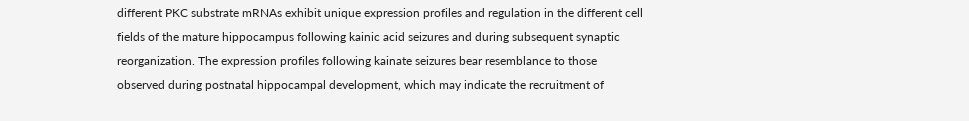different PKC substrate mRNAs exhibit unique expression profiles and regulation in the different cell fields of the mature hippocampus following kainic acid seizures and during subsequent synaptic reorganization. The expression profiles following kainate seizures bear resemblance to those observed during postnatal hippocampal development, which may indicate the recruitment of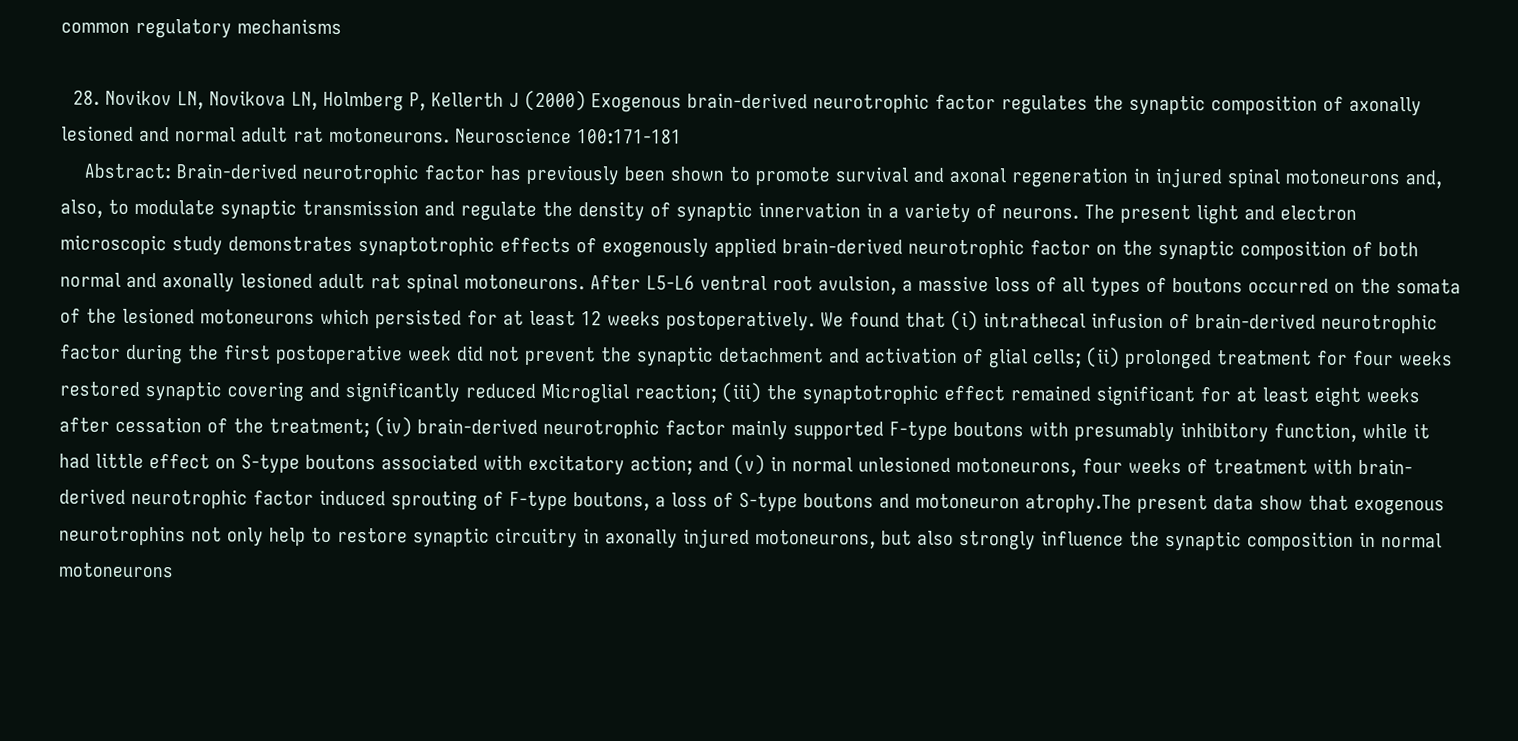common regulatory mechanisms

  28. Novikov LN, Novikova LN, Holmberg P, Kellerth J (2000) Exogenous brain-derived neurotrophic factor regulates the synaptic composition of axonally lesioned and normal adult rat motoneurons. Neuroscience 100:171-181
    Abstract: Brain-derived neurotrophic factor has previously been shown to promote survival and axonal regeneration in injured spinal motoneurons and, also, to modulate synaptic transmission and regulate the density of synaptic innervation in a variety of neurons. The present light and electron microscopic study demonstrates synaptotrophic effects of exogenously applied brain-derived neurotrophic factor on the synaptic composition of both normal and axonally lesioned adult rat spinal motoneurons. After L5-L6 ventral root avulsion, a massive loss of all types of boutons occurred on the somata of the lesioned motoneurons which persisted for at least 12 weeks postoperatively. We found that (i) intrathecal infusion of brain-derived neurotrophic factor during the first postoperative week did not prevent the synaptic detachment and activation of glial cells; (ii) prolonged treatment for four weeks restored synaptic covering and significantly reduced Microglial reaction; (iii) the synaptotrophic effect remained significant for at least eight weeks after cessation of the treatment; (iv) brain-derived neurotrophic factor mainly supported F-type boutons with presumably inhibitory function, while it had little effect on S-type boutons associated with excitatory action; and (v) in normal unlesioned motoneurons, four weeks of treatment with brain-derived neurotrophic factor induced sprouting of F-type boutons, a loss of S-type boutons and motoneuron atrophy.The present data show that exogenous neurotrophins not only help to restore synaptic circuitry in axonally injured motoneurons, but also strongly influence the synaptic composition in normal motoneurons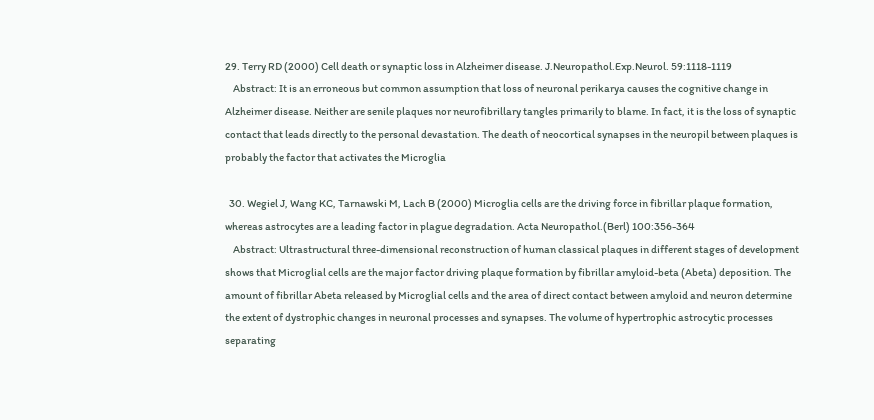29. Terry RD (2000) Cell death or synaptic loss in Alzheimer disease. J.Neuropathol.Exp.Neurol. 59:1118-1119
    Abstract: It is an erroneous but common assumption that loss of neuronal perikarya causes the cognitive change in Alzheimer disease. Neither are senile plaques nor neurofibrillary tangles primarily to blame. In fact, it is the loss of synaptic contact that leads directly to the personal devastation. The death of neocortical synapses in the neuropil between plaques is probably the factor that activates the Microglia

  30. Wegiel J, Wang KC, Tarnawski M, Lach B (2000) Microglia cells are the driving force in fibrillar plaque formation, whereas astrocytes are a leading factor in plague degradation. Acta Neuropathol.(Berl) 100:356-364
    Abstract: Ultrastructural three-dimensional reconstruction of human classical plaques in different stages of development shows that Microglial cells are the major factor driving plaque formation by fibrillar amyloid-beta (Abeta) deposition. The amount of fibrillar Abeta released by Microglial cells and the area of direct contact between amyloid and neuron determine the extent of dystrophic changes in neuronal processes and synapses. The volume of hypertrophic astrocytic processes separating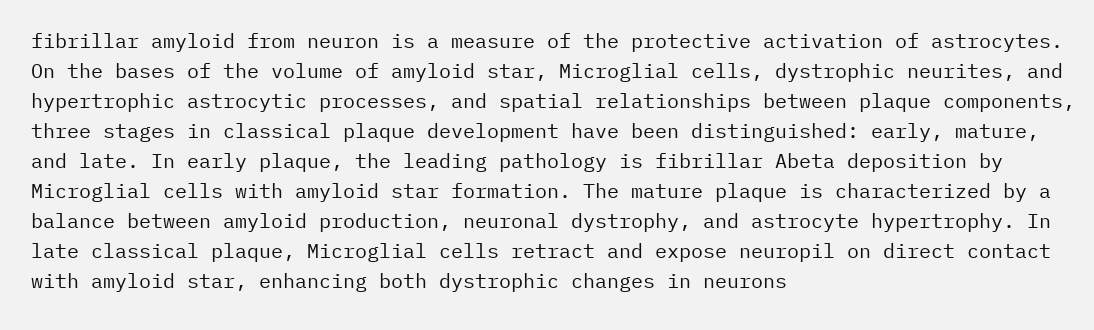fibrillar amyloid from neuron is a measure of the protective activation of astrocytes. On the bases of the volume of amyloid star, Microglial cells, dystrophic neurites, and hypertrophic astrocytic processes, and spatial relationships between plaque components, three stages in classical plaque development have been distinguished: early, mature, and late. In early plaque, the leading pathology is fibrillar Abeta deposition by Microglial cells with amyloid star formation. The mature plaque is characterized by a balance between amyloid production, neuronal dystrophy, and astrocyte hypertrophy. In late classical plaque, Microglial cells retract and expose neuropil on direct contact with amyloid star, enhancing both dystrophic changes in neurons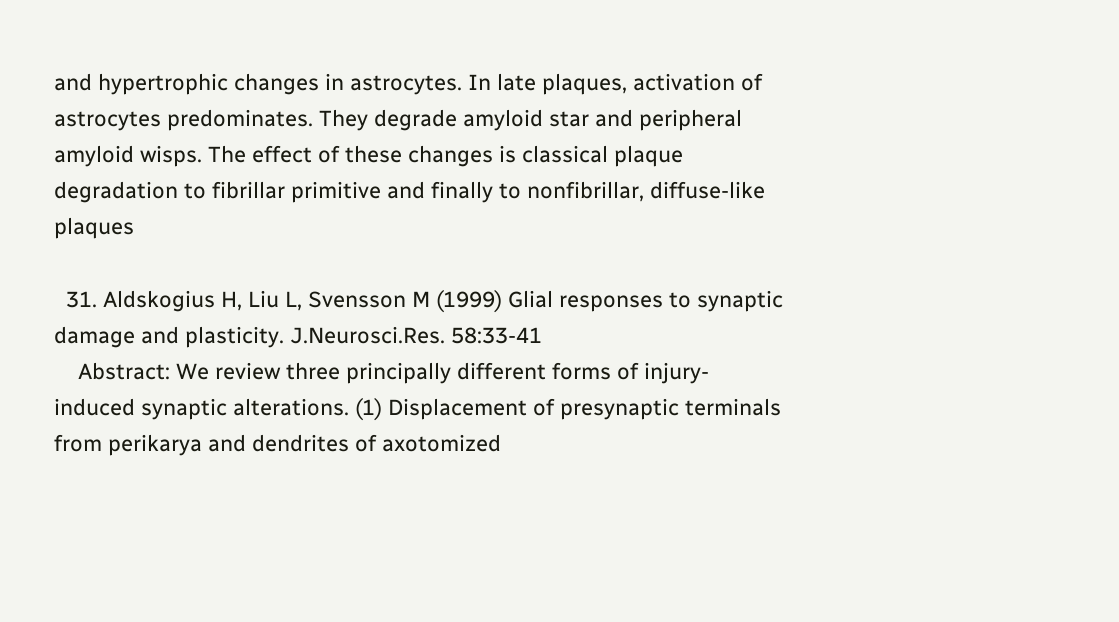and hypertrophic changes in astrocytes. In late plaques, activation of astrocytes predominates. They degrade amyloid star and peripheral amyloid wisps. The effect of these changes is classical plaque degradation to fibrillar primitive and finally to nonfibrillar, diffuse-like plaques

  31. Aldskogius H, Liu L, Svensson M (1999) Glial responses to synaptic damage and plasticity. J.Neurosci.Res. 58:33-41
    Abstract: We review three principally different forms of injury-induced synaptic alterations. (1) Displacement of presynaptic terminals from perikarya and dendrites of axotomized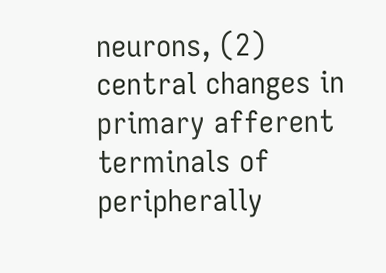neurons, (2) central changes in primary afferent terminals of peripherally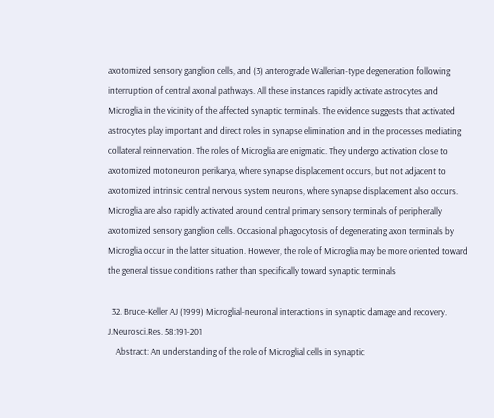axotomized sensory ganglion cells, and (3) anterograde Wallerian-type degeneration following interruption of central axonal pathways. All these instances rapidly activate astrocytes and Microglia in the vicinity of the affected synaptic terminals. The evidence suggests that activated astrocytes play important and direct roles in synapse elimination and in the processes mediating collateral reinnervation. The roles of Microglia are enigmatic. They undergo activation close to axotomized motoneuron perikarya, where synapse displacement occurs, but not adjacent to axotomized intrinsic central nervous system neurons, where synapse displacement also occurs. Microglia are also rapidly activated around central primary sensory terminals of peripherally axotomized sensory ganglion cells. Occasional phagocytosis of degenerating axon terminals by Microglia occur in the latter situation. However, the role of Microglia may be more oriented toward the general tissue conditions rather than specifically toward synaptic terminals

  32. Bruce-Keller AJ (1999) Microglial-neuronal interactions in synaptic damage and recovery. J.Neurosci.Res. 58:191-201
    Abstract: An understanding of the role of Microglial cells in synaptic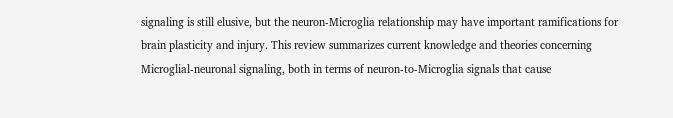signaling is still elusive, but the neuron-Microglia relationship may have important ramifications for brain plasticity and injury. This review summarizes current knowledge and theories concerning Microglial-neuronal signaling, both in terms of neuron-to-Microglia signals that cause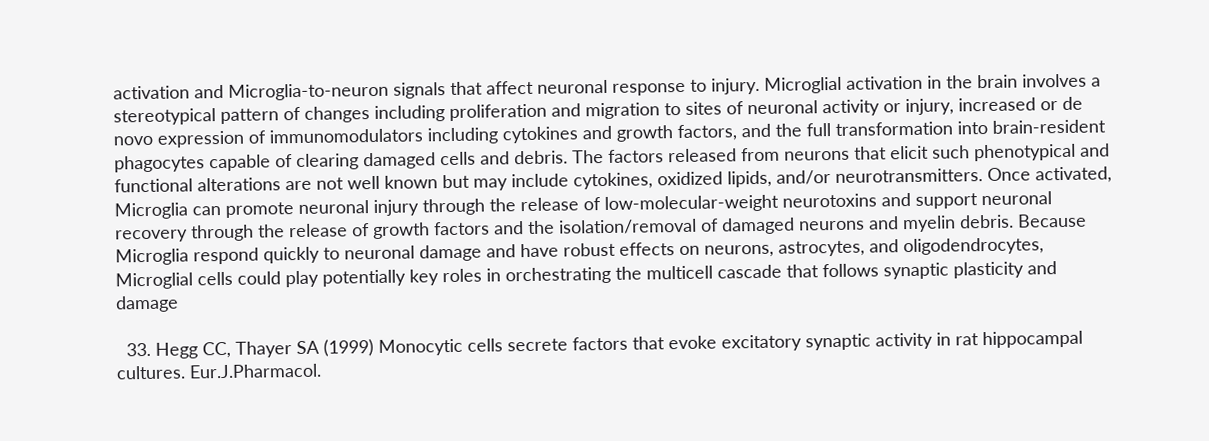activation and Microglia-to-neuron signals that affect neuronal response to injury. Microglial activation in the brain involves a stereotypical pattern of changes including proliferation and migration to sites of neuronal activity or injury, increased or de novo expression of immunomodulators including cytokines and growth factors, and the full transformation into brain-resident phagocytes capable of clearing damaged cells and debris. The factors released from neurons that elicit such phenotypical and functional alterations are not well known but may include cytokines, oxidized lipids, and/or neurotransmitters. Once activated, Microglia can promote neuronal injury through the release of low-molecular-weight neurotoxins and support neuronal recovery through the release of growth factors and the isolation/removal of damaged neurons and myelin debris. Because Microglia respond quickly to neuronal damage and have robust effects on neurons, astrocytes, and oligodendrocytes, Microglial cells could play potentially key roles in orchestrating the multicell cascade that follows synaptic plasticity and damage

  33. Hegg CC, Thayer SA (1999) Monocytic cells secrete factors that evoke excitatory synaptic activity in rat hippocampal cultures. Eur.J.Pharmacol.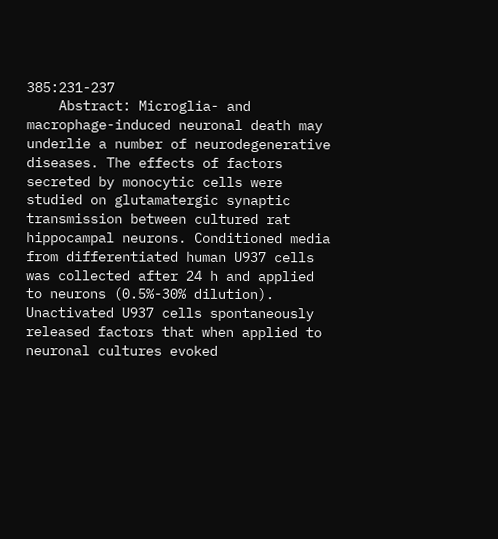385:231-237
    Abstract: Microglia- and macrophage-induced neuronal death may underlie a number of neurodegenerative diseases. The effects of factors secreted by monocytic cells were studied on glutamatergic synaptic transmission between cultured rat hippocampal neurons. Conditioned media from differentiated human U937 cells was collected after 24 h and applied to neurons (0.5%-30% dilution). Unactivated U937 cells spontaneously released factors that when applied to neuronal cultures evoked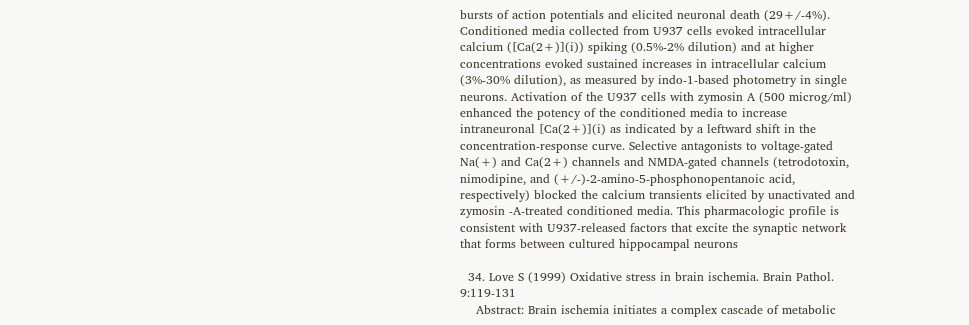bursts of action potentials and elicited neuronal death (29+/-4%). Conditioned media collected from U937 cells evoked intracellular calcium ([Ca(2+)](i)) spiking (0.5%-2% dilution) and at higher concentrations evoked sustained increases in intracellular calcium (3%-30% dilution), as measured by indo-1-based photometry in single neurons. Activation of the U937 cells with zymosin A (500 microg/ml) enhanced the potency of the conditioned media to increase intraneuronal [Ca(2+)](i) as indicated by a leftward shift in the concentration-response curve. Selective antagonists to voltage-gated Na(+) and Ca(2+) channels and NMDA-gated channels (tetrodotoxin, nimodipine, and (+/-)-2-amino-5-phosphonopentanoic acid, respectively) blocked the calcium transients elicited by unactivated and zymosin -A-treated conditioned media. This pharmacologic profile is consistent with U937-released factors that excite the synaptic network that forms between cultured hippocampal neurons

  34. Love S (1999) Oxidative stress in brain ischemia. Brain Pathol. 9:119-131
    Abstract: Brain ischemia initiates a complex cascade of metabolic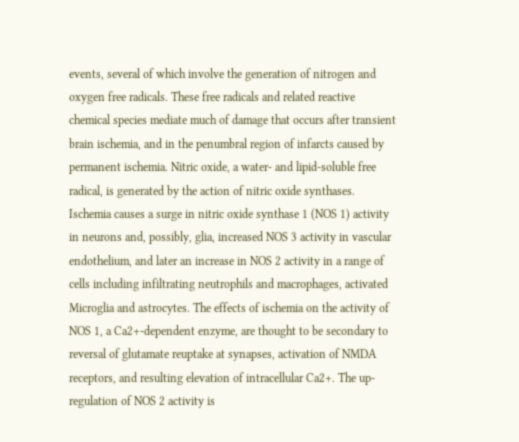events, several of which involve the generation of nitrogen and oxygen free radicals. These free radicals and related reactive chemical species mediate much of damage that occurs after transient brain ischemia, and in the penumbral region of infarcts caused by permanent ischemia. Nitric oxide, a water- and lipid-soluble free radical, is generated by the action of nitric oxide synthases. Ischemia causes a surge in nitric oxide synthase 1 (NOS 1) activity in neurons and, possibly, glia, increased NOS 3 activity in vascular endothelium, and later an increase in NOS 2 activity in a range of cells including infiltrating neutrophils and macrophages, activated Microglia and astrocytes. The effects of ischemia on the activity of NOS 1, a Ca2+-dependent enzyme, are thought to be secondary to reversal of glutamate reuptake at synapses, activation of NMDA receptors, and resulting elevation of intracellular Ca2+. The up-regulation of NOS 2 activity is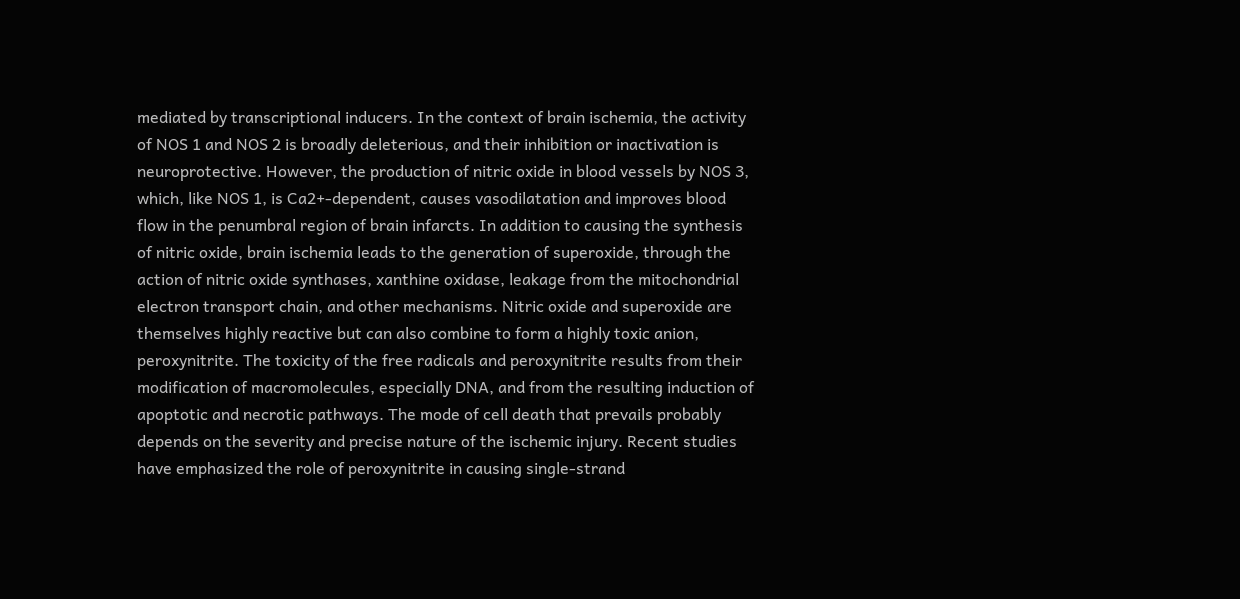mediated by transcriptional inducers. In the context of brain ischemia, the activity of NOS 1 and NOS 2 is broadly deleterious, and their inhibition or inactivation is neuroprotective. However, the production of nitric oxide in blood vessels by NOS 3, which, like NOS 1, is Ca2+-dependent, causes vasodilatation and improves blood flow in the penumbral region of brain infarcts. In addition to causing the synthesis of nitric oxide, brain ischemia leads to the generation of superoxide, through the action of nitric oxide synthases, xanthine oxidase, leakage from the mitochondrial electron transport chain, and other mechanisms. Nitric oxide and superoxide are themselves highly reactive but can also combine to form a highly toxic anion, peroxynitrite. The toxicity of the free radicals and peroxynitrite results from their modification of macromolecules, especially DNA, and from the resulting induction of apoptotic and necrotic pathways. The mode of cell death that prevails probably depends on the severity and precise nature of the ischemic injury. Recent studies have emphasized the role of peroxynitrite in causing single-strand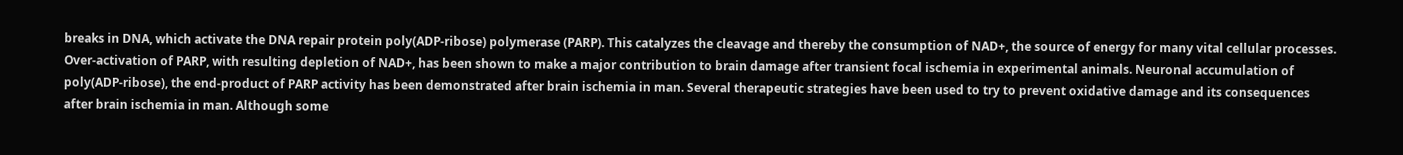breaks in DNA, which activate the DNA repair protein poly(ADP-ribose) polymerase (PARP). This catalyzes the cleavage and thereby the consumption of NAD+, the source of energy for many vital cellular processes. Over-activation of PARP, with resulting depletion of NAD+, has been shown to make a major contribution to brain damage after transient focal ischemia in experimental animals. Neuronal accumulation of poly(ADP-ribose), the end-product of PARP activity has been demonstrated after brain ischemia in man. Several therapeutic strategies have been used to try to prevent oxidative damage and its consequences after brain ischemia in man. Although some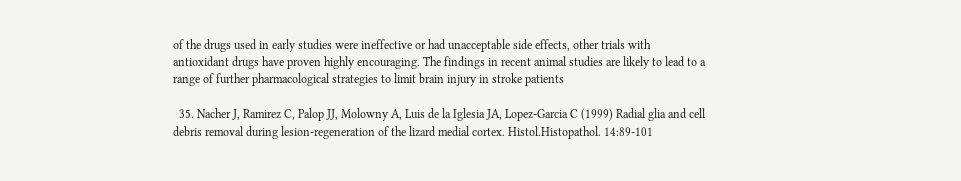of the drugs used in early studies were ineffective or had unacceptable side effects, other trials with antioxidant drugs have proven highly encouraging. The findings in recent animal studies are likely to lead to a range of further pharmacological strategies to limit brain injury in stroke patients

  35. Nacher J, Ramirez C, Palop JJ, Molowny A, Luis de la Iglesia JA, Lopez-Garcia C (1999) Radial glia and cell debris removal during lesion-regeneration of the lizard medial cortex. Histol.Histopathol. 14:89-101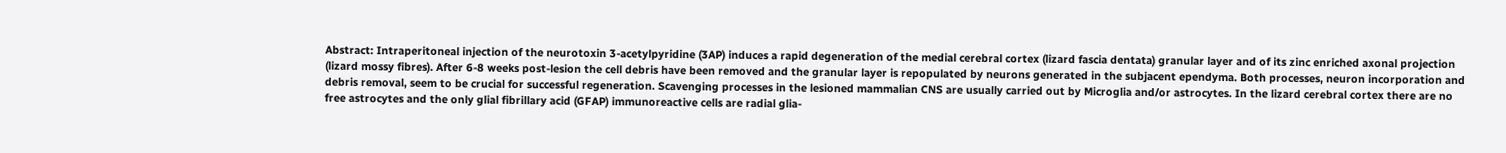Abstract: Intraperitoneal injection of the neurotoxin 3-acetylpyridine (3AP) induces a rapid degeneration of the medial cerebral cortex (lizard fascia dentata) granular layer and of its zinc enriched axonal projection (lizard mossy fibres). After 6-8 weeks post-lesion the cell debris have been removed and the granular layer is repopulated by neurons generated in the subjacent ependyma. Both processes, neuron incorporation and debris removal, seem to be crucial for successful regeneration. Scavenging processes in the lesioned mammalian CNS are usually carried out by Microglia and/or astrocytes. In the lizard cerebral cortex there are no free astrocytes and the only glial fibrillary acid (GFAP) immunoreactive cells are radial glia-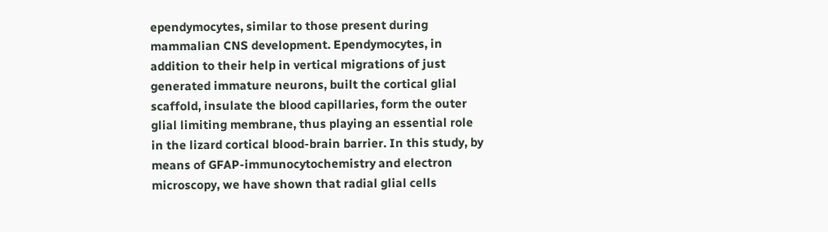ependymocytes, similar to those present during mammalian CNS development. Ependymocytes, in addition to their help in vertical migrations of just generated immature neurons, built the cortical glial scaffold, insulate the blood capillaries, form the outer glial limiting membrane, thus playing an essential role in the lizard cortical blood-brain barrier. In this study, by means of GFAP-immunocytochemistry and electron microscopy, we have shown that radial glial cells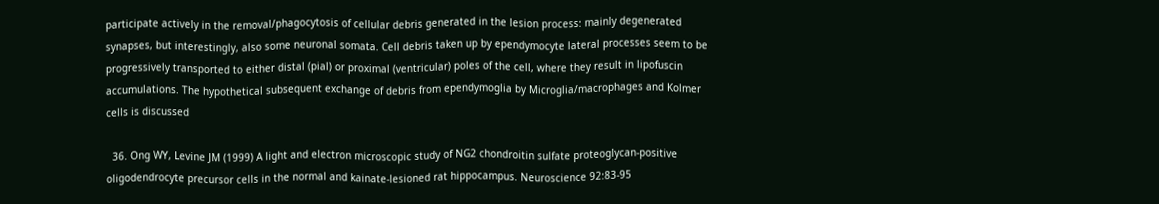participate actively in the removal/phagocytosis of cellular debris generated in the lesion process: mainly degenerated synapses, but interestingly, also some neuronal somata. Cell debris taken up by ependymocyte lateral processes seem to be progressively transported to either distal (pial) or proximal (ventricular) poles of the cell, where they result in lipofuscin accumulations. The hypothetical subsequent exchange of debris from ependymoglia by Microglia/macrophages and Kolmer cells is discussed

  36. Ong WY, Levine JM (1999) A light and electron microscopic study of NG2 chondroitin sulfate proteoglycan-positive oligodendrocyte precursor cells in the normal and kainate-lesioned rat hippocampus. Neuroscience 92:83-95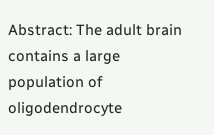Abstract: The adult brain contains a large population of oligodendrocyte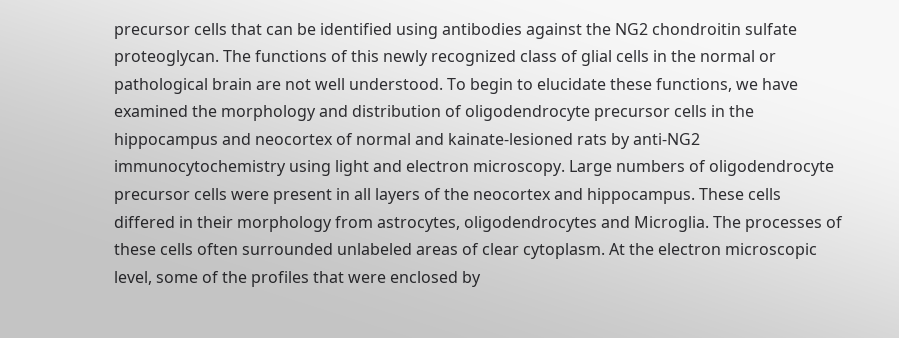precursor cells that can be identified using antibodies against the NG2 chondroitin sulfate proteoglycan. The functions of this newly recognized class of glial cells in the normal or pathological brain are not well understood. To begin to elucidate these functions, we have examined the morphology and distribution of oligodendrocyte precursor cells in the hippocampus and neocortex of normal and kainate-lesioned rats by anti-NG2 immunocytochemistry using light and electron microscopy. Large numbers of oligodendrocyte precursor cells were present in all layers of the neocortex and hippocampus. These cells differed in their morphology from astrocytes, oligodendrocytes and Microglia. The processes of these cells often surrounded unlabeled areas of clear cytoplasm. At the electron microscopic level, some of the profiles that were enclosed by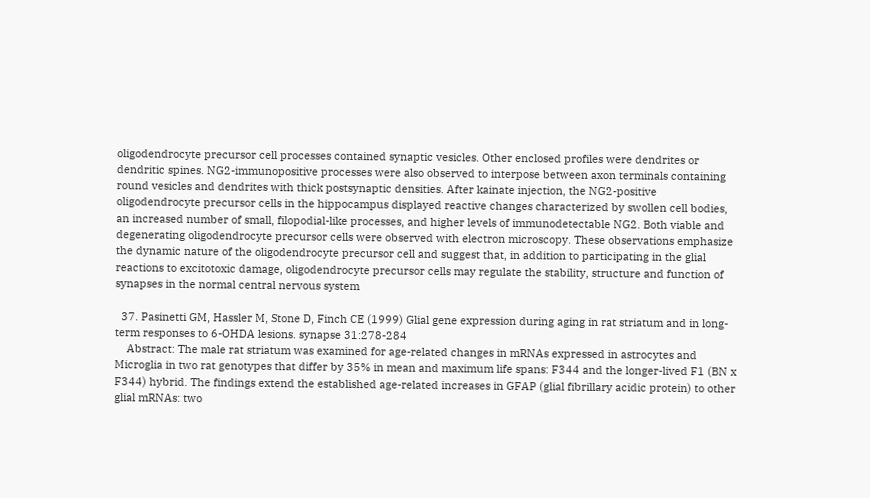oligodendrocyte precursor cell processes contained synaptic vesicles. Other enclosed profiles were dendrites or dendritic spines. NG2-immunopositive processes were also observed to interpose between axon terminals containing round vesicles and dendrites with thick postsynaptic densities. After kainate injection, the NG2-positive oligodendrocyte precursor cells in the hippocampus displayed reactive changes characterized by swollen cell bodies, an increased number of small, filopodial-like processes, and higher levels of immunodetectable NG2. Both viable and degenerating oligodendrocyte precursor cells were observed with electron microscopy. These observations emphasize the dynamic nature of the oligodendrocyte precursor cell and suggest that, in addition to participating in the glial reactions to excitotoxic damage, oligodendrocyte precursor cells may regulate the stability, structure and function of synapses in the normal central nervous system

  37. Pasinetti GM, Hassler M, Stone D, Finch CE (1999) Glial gene expression during aging in rat striatum and in long-term responses to 6-OHDA lesions. synapse 31:278-284
    Abstract: The male rat striatum was examined for age-related changes in mRNAs expressed in astrocytes and Microglia in two rat genotypes that differ by 35% in mean and maximum life spans: F344 and the longer-lived F1 (BN x F344) hybrid. The findings extend the established age-related increases in GFAP (glial fibrillary acidic protein) to other glial mRNAs: two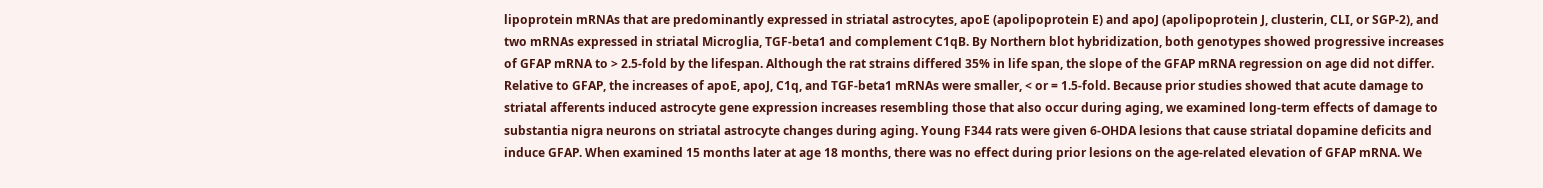lipoprotein mRNAs that are predominantly expressed in striatal astrocytes, apoE (apolipoprotein E) and apoJ (apolipoprotein J, clusterin, CLI, or SGP-2), and two mRNAs expressed in striatal Microglia, TGF-beta1 and complement C1qB. By Northern blot hybridization, both genotypes showed progressive increases of GFAP mRNA to > 2.5-fold by the lifespan. Although the rat strains differed 35% in life span, the slope of the GFAP mRNA regression on age did not differ. Relative to GFAP, the increases of apoE, apoJ, C1q, and TGF-beta1 mRNAs were smaller, < or = 1.5-fold. Because prior studies showed that acute damage to striatal afferents induced astrocyte gene expression increases resembling those that also occur during aging, we examined long-term effects of damage to substantia nigra neurons on striatal astrocyte changes during aging. Young F344 rats were given 6-OHDA lesions that cause striatal dopamine deficits and induce GFAP. When examined 15 months later at age 18 months, there was no effect during prior lesions on the age-related elevation of GFAP mRNA. We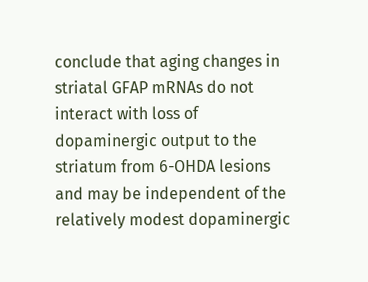conclude that aging changes in striatal GFAP mRNAs do not interact with loss of dopaminergic output to the striatum from 6-OHDA lesions and may be independent of the relatively modest dopaminergic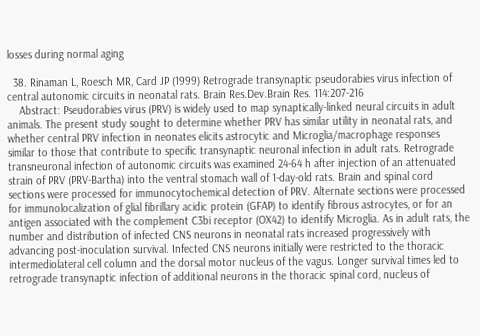losses during normal aging

  38. Rinaman L, Roesch MR, Card JP (1999) Retrograde transynaptic pseudorabies virus infection of central autonomic circuits in neonatal rats. Brain Res.Dev.Brain Res. 114:207-216
    Abstract: Pseudorabies virus (PRV) is widely used to map synaptically-linked neural circuits in adult animals. The present study sought to determine whether PRV has similar utility in neonatal rats, and whether central PRV infection in neonates elicits astrocytic and Microglia/macrophage responses similar to those that contribute to specific transynaptic neuronal infection in adult rats. Retrograde transneuronal infection of autonomic circuits was examined 24-64 h after injection of an attenuated strain of PRV (PRV-Bartha) into the ventral stomach wall of 1-day-old rats. Brain and spinal cord sections were processed for immunocytochemical detection of PRV. Alternate sections were processed for immunolocalization of glial fibrillary acidic protein (GFAP) to identify fibrous astrocytes, or for an antigen associated with the complement C3bi receptor (OX42) to identify Microglia. As in adult rats, the number and distribution of infected CNS neurons in neonatal rats increased progressively with advancing post-inoculation survival. Infected CNS neurons initially were restricted to the thoracic intermediolateral cell column and the dorsal motor nucleus of the vagus. Longer survival times led to retrograde transynaptic infection of additional neurons in the thoracic spinal cord, nucleus of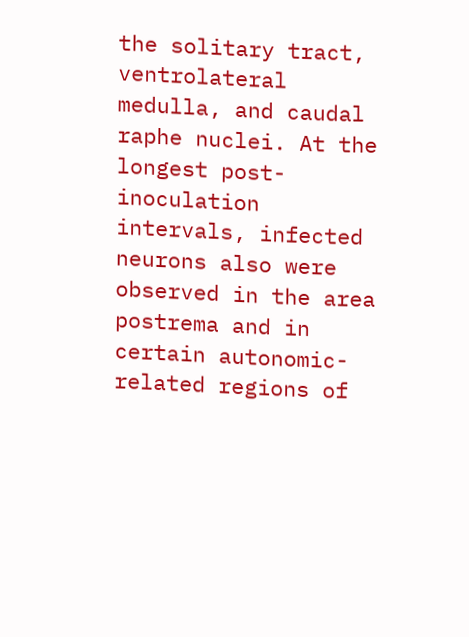the solitary tract, ventrolateral medulla, and caudal raphe nuclei. At the longest post-inoculation intervals, infected neurons also were observed in the area postrema and in certain autonomic-related regions of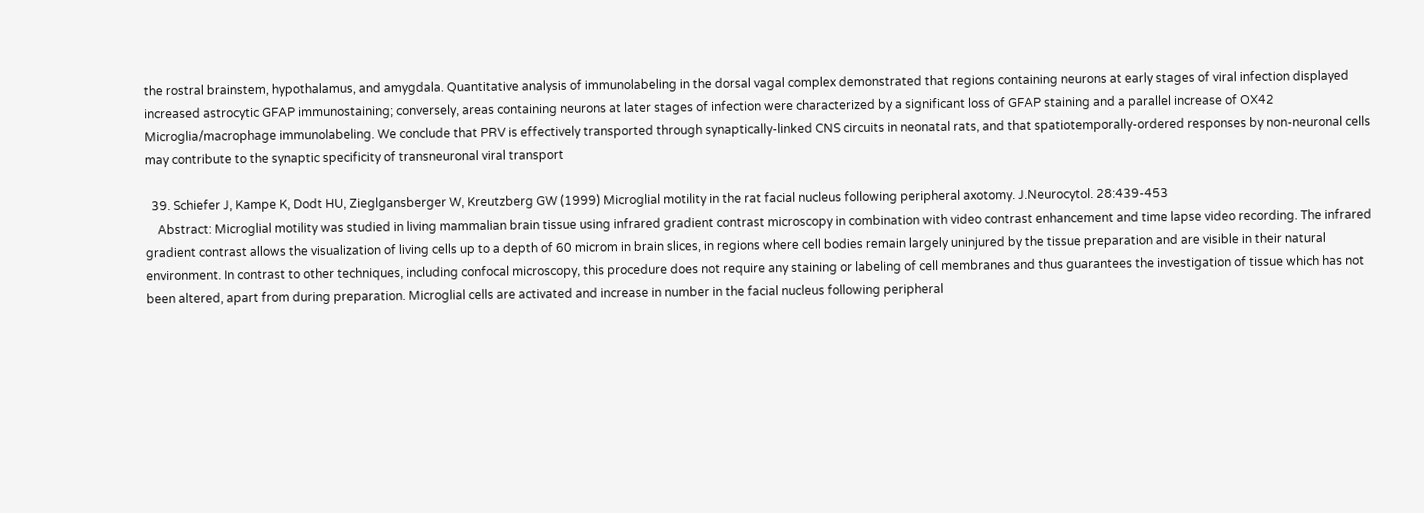the rostral brainstem, hypothalamus, and amygdala. Quantitative analysis of immunolabeling in the dorsal vagal complex demonstrated that regions containing neurons at early stages of viral infection displayed increased astrocytic GFAP immunostaining; conversely, areas containing neurons at later stages of infection were characterized by a significant loss of GFAP staining and a parallel increase of OX42 Microglia/macrophage immunolabeling. We conclude that PRV is effectively transported through synaptically-linked CNS circuits in neonatal rats, and that spatiotemporally-ordered responses by non-neuronal cells may contribute to the synaptic specificity of transneuronal viral transport

  39. Schiefer J, Kampe K, Dodt HU, Zieglgansberger W, Kreutzberg GW (1999) Microglial motility in the rat facial nucleus following peripheral axotomy. J.Neurocytol. 28:439-453
    Abstract: Microglial motility was studied in living mammalian brain tissue using infrared gradient contrast microscopy in combination with video contrast enhancement and time lapse video recording. The infrared gradient contrast allows the visualization of living cells up to a depth of 60 microm in brain slices, in regions where cell bodies remain largely uninjured by the tissue preparation and are visible in their natural environment. In contrast to other techniques, including confocal microscopy, this procedure does not require any staining or labeling of cell membranes and thus guarantees the investigation of tissue which has not been altered, apart from during preparation. Microglial cells are activated and increase in number in the facial nucleus following peripheral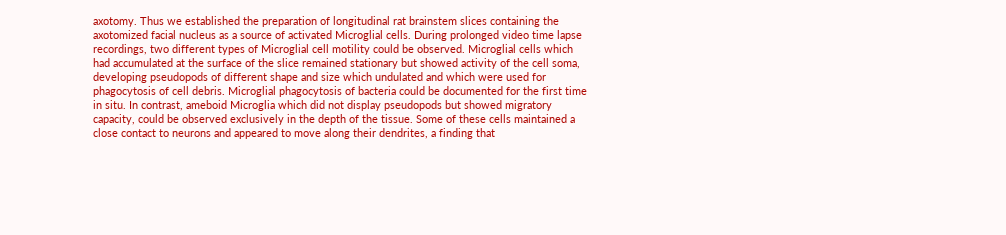axotomy. Thus we established the preparation of longitudinal rat brainstem slices containing the axotomized facial nucleus as a source of activated Microglial cells. During prolonged video time lapse recordings, two different types of Microglial cell motility could be observed. Microglial cells which had accumulated at the surface of the slice remained stationary but showed activity of the cell soma, developing pseudopods of different shape and size which undulated and which were used for phagocytosis of cell debris. Microglial phagocytosis of bacteria could be documented for the first time in situ. In contrast, ameboid Microglia which did not display pseudopods but showed migratory capacity, could be observed exclusively in the depth of the tissue. Some of these cells maintained a close contact to neurons and appeared to move along their dendrites, a finding that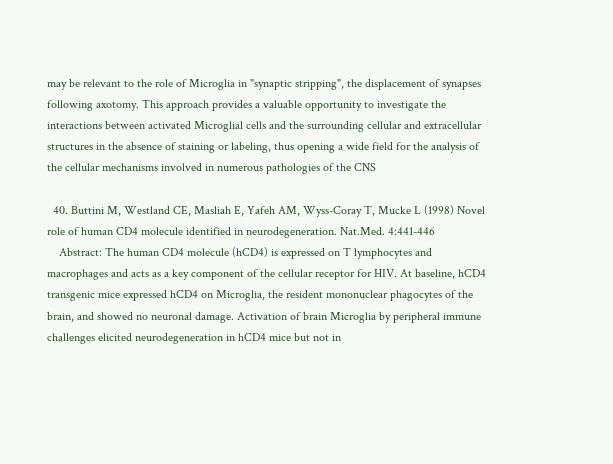may be relevant to the role of Microglia in "synaptic stripping", the displacement of synapses following axotomy. This approach provides a valuable opportunity to investigate the interactions between activated Microglial cells and the surrounding cellular and extracellular structures in the absence of staining or labeling, thus opening a wide field for the analysis of the cellular mechanisms involved in numerous pathologies of the CNS

  40. Buttini M, Westland CE, Masliah E, Yafeh AM, Wyss-Coray T, Mucke L (1998) Novel role of human CD4 molecule identified in neurodegeneration. Nat.Med. 4:441-446
    Abstract: The human CD4 molecule (hCD4) is expressed on T lymphocytes and macrophages and acts as a key component of the cellular receptor for HIV. At baseline, hCD4 transgenic mice expressed hCD4 on Microglia, the resident mononuclear phagocytes of the brain, and showed no neuronal damage. Activation of brain Microglia by peripheral immune challenges elicited neurodegeneration in hCD4 mice but not in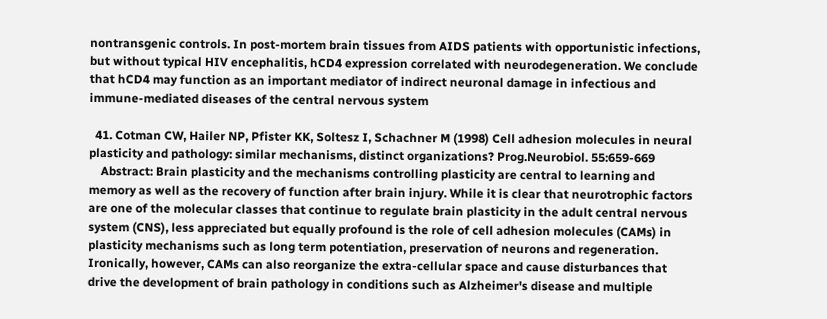nontransgenic controls. In post-mortem brain tissues from AIDS patients with opportunistic infections, but without typical HIV encephalitis, hCD4 expression correlated with neurodegeneration. We conclude that hCD4 may function as an important mediator of indirect neuronal damage in infectious and immune-mediated diseases of the central nervous system

  41. Cotman CW, Hailer NP, Pfister KK, Soltesz I, Schachner M (1998) Cell adhesion molecules in neural plasticity and pathology: similar mechanisms, distinct organizations? Prog.Neurobiol. 55:659-669
    Abstract: Brain plasticity and the mechanisms controlling plasticity are central to learning and memory as well as the recovery of function after brain injury. While it is clear that neurotrophic factors are one of the molecular classes that continue to regulate brain plasticity in the adult central nervous system (CNS), less appreciated but equally profound is the role of cell adhesion molecules (CAMs) in plasticity mechanisms such as long term potentiation, preservation of neurons and regeneration. Ironically, however, CAMs can also reorganize the extra-cellular space and cause disturbances that drive the development of brain pathology in conditions such as Alzheimer's disease and multiple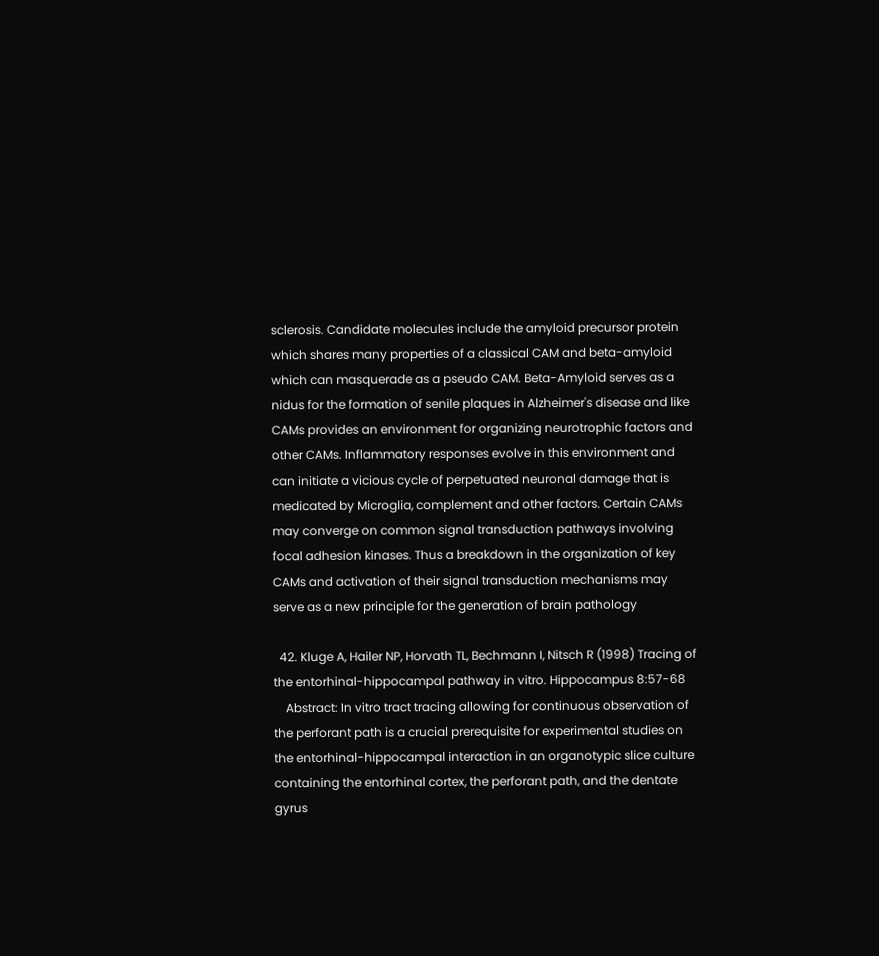sclerosis. Candidate molecules include the amyloid precursor protein which shares many properties of a classical CAM and beta-amyloid which can masquerade as a pseudo CAM. Beta-Amyloid serves as a nidus for the formation of senile plaques in Alzheimer's disease and like CAMs provides an environment for organizing neurotrophic factors and other CAMs. Inflammatory responses evolve in this environment and can initiate a vicious cycle of perpetuated neuronal damage that is medicated by Microglia, complement and other factors. Certain CAMs may converge on common signal transduction pathways involving focal adhesion kinases. Thus a breakdown in the organization of key CAMs and activation of their signal transduction mechanisms may serve as a new principle for the generation of brain pathology

  42. Kluge A, Hailer NP, Horvath TL, Bechmann I, Nitsch R (1998) Tracing of the entorhinal-hippocampal pathway in vitro. Hippocampus 8:57-68
    Abstract: In vitro tract tracing allowing for continuous observation of the perforant path is a crucial prerequisite for experimental studies on the entorhinal-hippocampal interaction in an organotypic slice culture containing the entorhinal cortex, the perforant path, and the dentate gyrus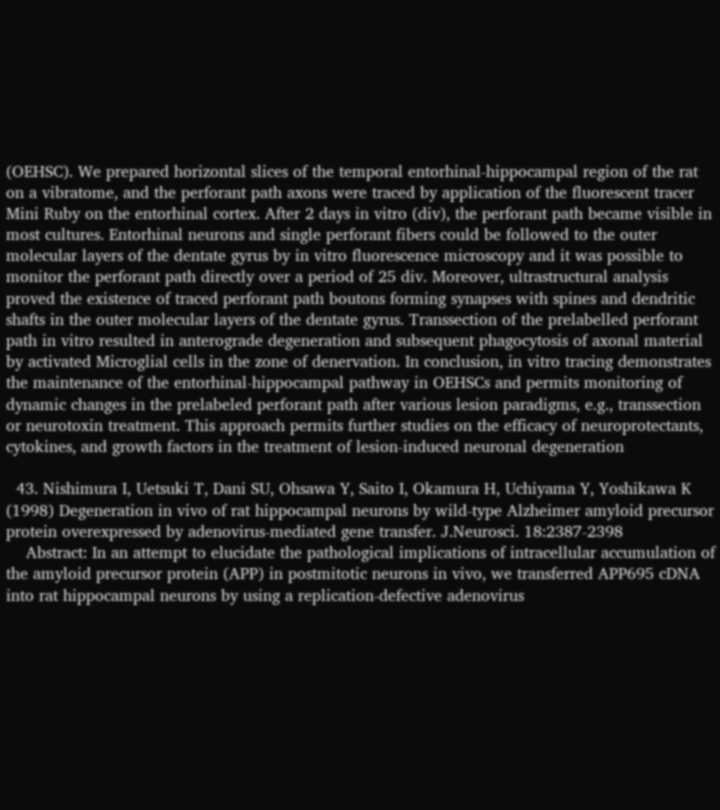(OEHSC). We prepared horizontal slices of the temporal entorhinal-hippocampal region of the rat on a vibratome, and the perforant path axons were traced by application of the fluorescent tracer Mini Ruby on the entorhinal cortex. After 2 days in vitro (div), the perforant path became visible in most cultures. Entorhinal neurons and single perforant fibers could be followed to the outer molecular layers of the dentate gyrus by in vitro fluorescence microscopy and it was possible to monitor the perforant path directly over a period of 25 div. Moreover, ultrastructural analysis proved the existence of traced perforant path boutons forming synapses with spines and dendritic shafts in the outer molecular layers of the dentate gyrus. Transsection of the prelabelled perforant path in vitro resulted in anterograde degeneration and subsequent phagocytosis of axonal material by activated Microglial cells in the zone of denervation. In conclusion, in vitro tracing demonstrates the maintenance of the entorhinal-hippocampal pathway in OEHSCs and permits monitoring of dynamic changes in the prelabeled perforant path after various lesion paradigms, e.g., transsection or neurotoxin treatment. This approach permits further studies on the efficacy of neuroprotectants, cytokines, and growth factors in the treatment of lesion-induced neuronal degeneration

  43. Nishimura I, Uetsuki T, Dani SU, Ohsawa Y, Saito I, Okamura H, Uchiyama Y, Yoshikawa K (1998) Degeneration in vivo of rat hippocampal neurons by wild-type Alzheimer amyloid precursor protein overexpressed by adenovirus-mediated gene transfer. J.Neurosci. 18:2387-2398
    Abstract: In an attempt to elucidate the pathological implications of intracellular accumulation of the amyloid precursor protein (APP) in postmitotic neurons in vivo, we transferred APP695 cDNA into rat hippocampal neurons by using a replication-defective adenovirus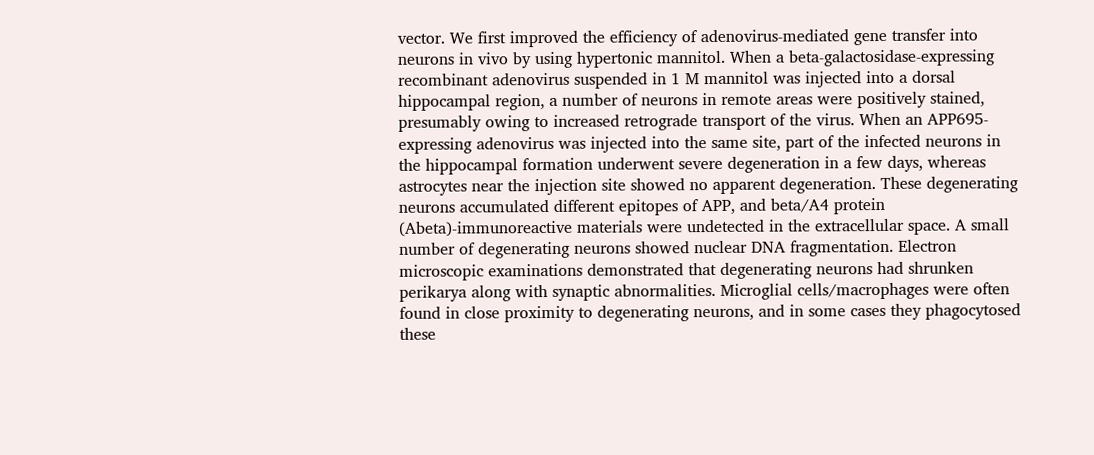vector. We first improved the efficiency of adenovirus-mediated gene transfer into neurons in vivo by using hypertonic mannitol. When a beta-galactosidase-expressing recombinant adenovirus suspended in 1 M mannitol was injected into a dorsal hippocampal region, a number of neurons in remote areas were positively stained, presumably owing to increased retrograde transport of the virus. When an APP695-expressing adenovirus was injected into the same site, part of the infected neurons in the hippocampal formation underwent severe degeneration in a few days, whereas astrocytes near the injection site showed no apparent degeneration. These degenerating neurons accumulated different epitopes of APP, and beta/A4 protein (Abeta)-immunoreactive materials were undetected in the extracellular space. A small number of degenerating neurons showed nuclear DNA fragmentation. Electron microscopic examinations demonstrated that degenerating neurons had shrunken perikarya along with synaptic abnormalities. Microglial cells/macrophages were often found in close proximity to degenerating neurons, and in some cases they phagocytosed these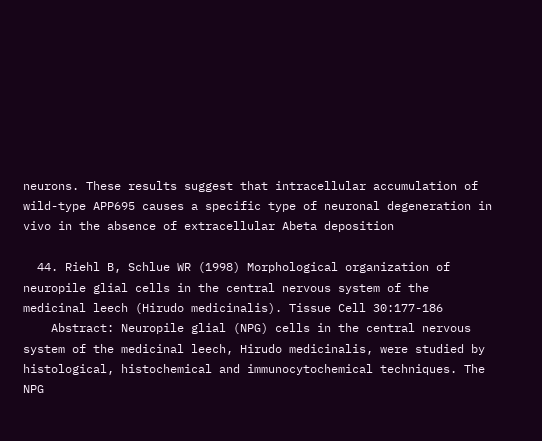neurons. These results suggest that intracellular accumulation of wild-type APP695 causes a specific type of neuronal degeneration in vivo in the absence of extracellular Abeta deposition

  44. Riehl B, Schlue WR (1998) Morphological organization of neuropile glial cells in the central nervous system of the medicinal leech (Hirudo medicinalis). Tissue Cell 30:177-186
    Abstract: Neuropile glial (NPG) cells in the central nervous system of the medicinal leech, Hirudo medicinalis, were studied by histological, histochemical and immunocytochemical techniques. The NPG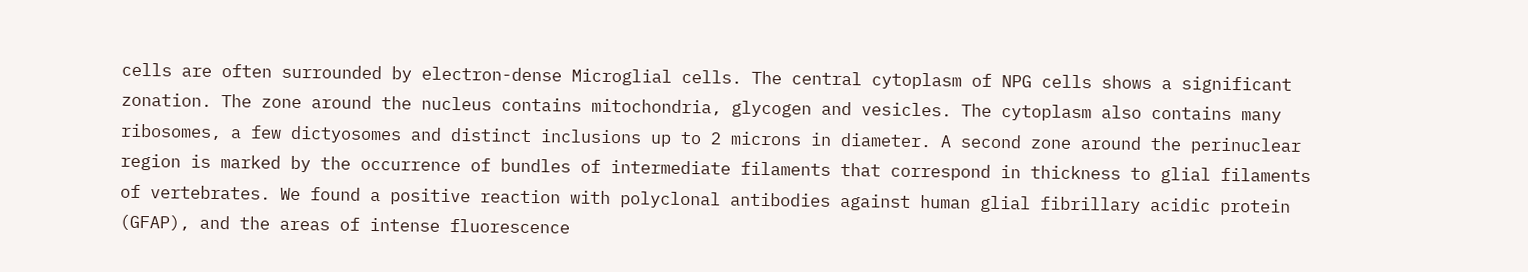cells are often surrounded by electron-dense Microglial cells. The central cytoplasm of NPG cells shows a significant zonation. The zone around the nucleus contains mitochondria, glycogen and vesicles. The cytoplasm also contains many ribosomes, a few dictyosomes and distinct inclusions up to 2 microns in diameter. A second zone around the perinuclear region is marked by the occurrence of bundles of intermediate filaments that correspond in thickness to glial filaments of vertebrates. We found a positive reaction with polyclonal antibodies against human glial fibrillary acidic protein (GFAP), and the areas of intense fluorescence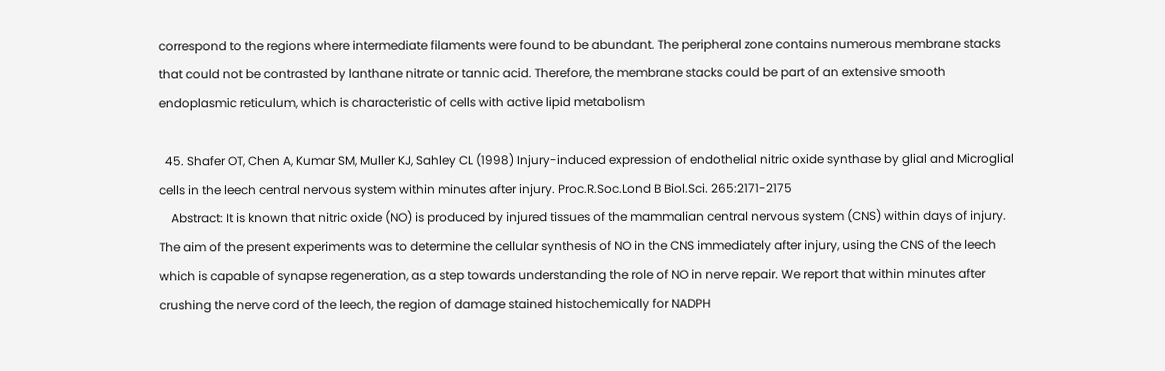correspond to the regions where intermediate filaments were found to be abundant. The peripheral zone contains numerous membrane stacks that could not be contrasted by lanthane nitrate or tannic acid. Therefore, the membrane stacks could be part of an extensive smooth endoplasmic reticulum, which is characteristic of cells with active lipid metabolism

  45. Shafer OT, Chen A, Kumar SM, Muller KJ, Sahley CL (1998) Injury-induced expression of endothelial nitric oxide synthase by glial and Microglial cells in the leech central nervous system within minutes after injury. Proc.R.Soc.Lond B Biol.Sci. 265:2171-2175
    Abstract: It is known that nitric oxide (NO) is produced by injured tissues of the mammalian central nervous system (CNS) within days of injury. The aim of the present experiments was to determine the cellular synthesis of NO in the CNS immediately after injury, using the CNS of the leech which is capable of synapse regeneration, as a step towards understanding the role of NO in nerve repair. We report that within minutes after crushing the nerve cord of the leech, the region of damage stained histochemically for NADPH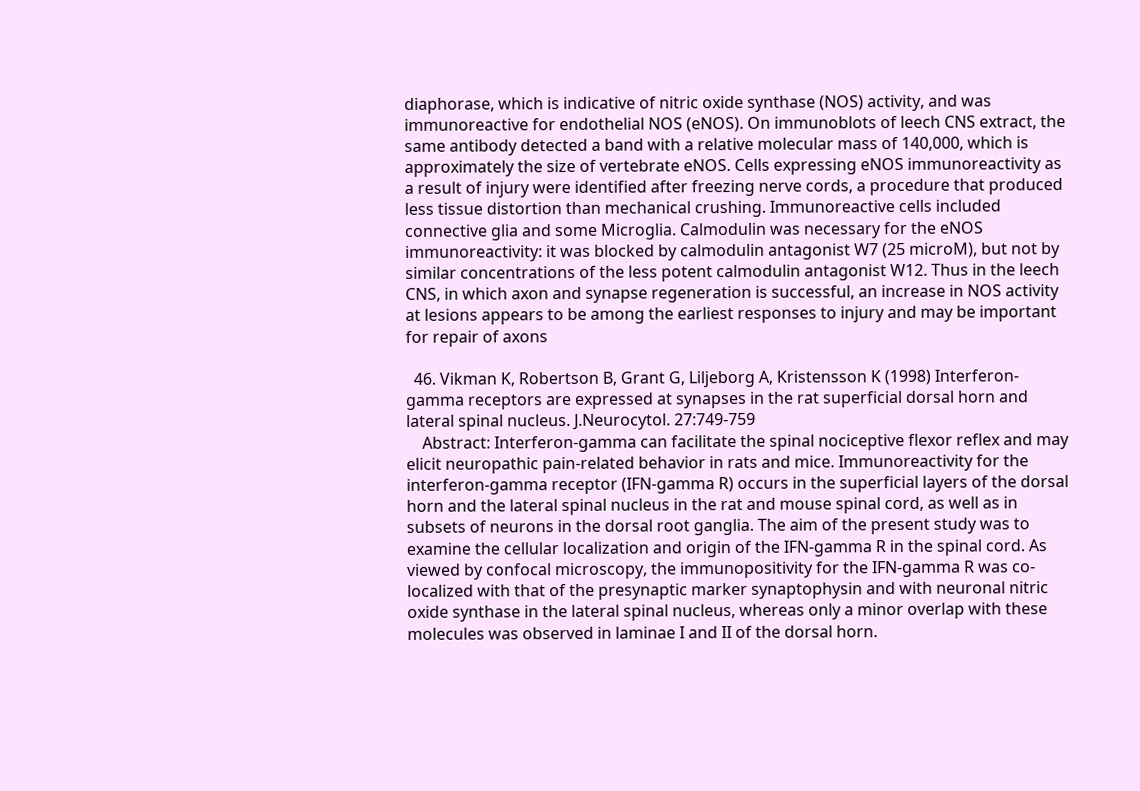diaphorase, which is indicative of nitric oxide synthase (NOS) activity, and was immunoreactive for endothelial NOS (eNOS). On immunoblots of leech CNS extract, the same antibody detected a band with a relative molecular mass of 140,000, which is approximately the size of vertebrate eNOS. Cells expressing eNOS immunoreactivity as a result of injury were identified after freezing nerve cords, a procedure that produced less tissue distortion than mechanical crushing. Immunoreactive cells included connective glia and some Microglia. Calmodulin was necessary for the eNOS immunoreactivity: it was blocked by calmodulin antagonist W7 (25 microM), but not by similar concentrations of the less potent calmodulin antagonist W12. Thus in the leech CNS, in which axon and synapse regeneration is successful, an increase in NOS activity at lesions appears to be among the earliest responses to injury and may be important for repair of axons

  46. Vikman K, Robertson B, Grant G, Liljeborg A, Kristensson K (1998) Interferon-gamma receptors are expressed at synapses in the rat superficial dorsal horn and lateral spinal nucleus. J.Neurocytol. 27:749-759
    Abstract: Interferon-gamma can facilitate the spinal nociceptive flexor reflex and may elicit neuropathic pain-related behavior in rats and mice. Immunoreactivity for the interferon-gamma receptor (IFN-gamma R) occurs in the superficial layers of the dorsal horn and the lateral spinal nucleus in the rat and mouse spinal cord, as well as in subsets of neurons in the dorsal root ganglia. The aim of the present study was to examine the cellular localization and origin of the IFN-gamma R in the spinal cord. As viewed by confocal microscopy, the immunopositivity for the IFN-gamma R was co-localized with that of the presynaptic marker synaptophysin and with neuronal nitric oxide synthase in the lateral spinal nucleus, whereas only a minor overlap with these molecules was observed in laminae I and II of the dorsal horn.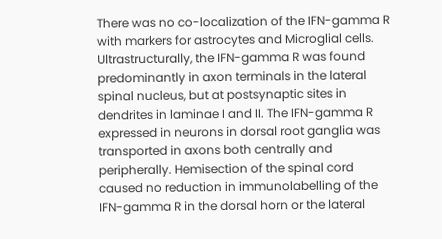There was no co-localization of the IFN-gamma R with markers for astrocytes and Microglial cells. Ultrastructurally, the IFN-gamma R was found predominantly in axon terminals in the lateral spinal nucleus, but at postsynaptic sites in dendrites in laminae I and II. The IFN-gamma R expressed in neurons in dorsal root ganglia was transported in axons both centrally and peripherally. Hemisection of the spinal cord caused no reduction in immunolabelling of the IFN-gamma R in the dorsal horn or the lateral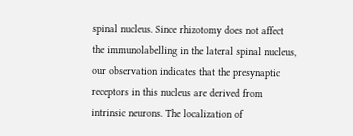spinal nucleus. Since rhizotomy does not affect the immunolabelling in the lateral spinal nucleus, our observation indicates that the presynaptic receptors in this nucleus are derived from intrinsic neurons. The localization of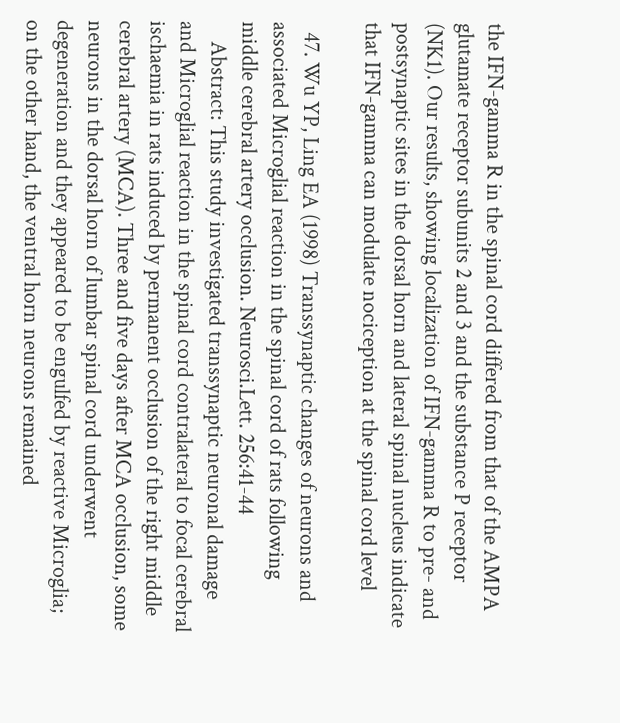the IFN-gamma R in the spinal cord differed from that of the AMPA glutamate receptor subunits 2 and 3 and the substance P receptor (NK1). Our results, showing localization of IFN-gamma R to pre- and postsynaptic sites in the dorsal horn and lateral spinal nucleus indicate that IFN-gamma can modulate nociception at the spinal cord level

  47. Wu YP, Ling EA (1998) Transsynaptic changes of neurons and associated Microglial reaction in the spinal cord of rats following middle cerebral artery occlusion. Neurosci.Lett. 256:41-44
    Abstract: This study investigated transsynaptic neuronal damage and Microglial reaction in the spinal cord contralateral to focal cerebral ischaemia in rats induced by permanent occlusion of the right middle cerebral artery (MCA). Three and five days after MCA occlusion, some neurons in the dorsal horn of lumbar spinal cord underwent degeneration and they appeared to be engulfed by reactive Microglia; on the other hand, the ventral horn neurons remained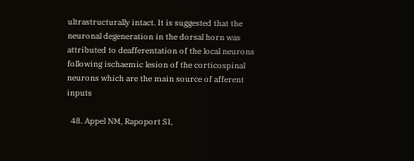ultrastructurally intact. It is suggested that the neuronal degeneration in the dorsal horn was attributed to deafferentation of the local neurons following ischaemic lesion of the corticospinal neurons which are the main source of afferent inputs

  48. Appel NM, Rapoport SI,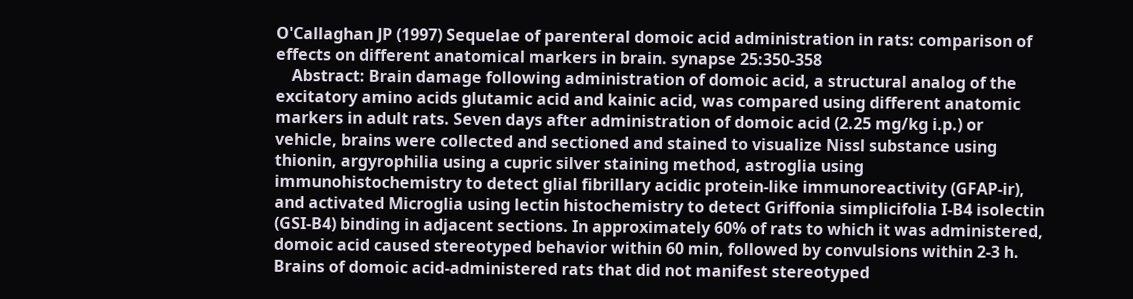O'Callaghan JP (1997) Sequelae of parenteral domoic acid administration in rats: comparison of effects on different anatomical markers in brain. synapse 25:350-358
    Abstract: Brain damage following administration of domoic acid, a structural analog of the excitatory amino acids glutamic acid and kainic acid, was compared using different anatomic markers in adult rats. Seven days after administration of domoic acid (2.25 mg/kg i.p.) or vehicle, brains were collected and sectioned and stained to visualize Nissl substance using thionin, argyrophilia using a cupric silver staining method, astroglia using immunohistochemistry to detect glial fibrillary acidic protein-like immunoreactivity (GFAP-ir), and activated Microglia using lectin histochemistry to detect Griffonia simplicifolia I-B4 isolectin (GSI-B4) binding in adjacent sections. In approximately 60% of rats to which it was administered, domoic acid caused stereotyped behavior within 60 min, followed by convulsions within 2-3 h. Brains of domoic acid-administered rats that did not manifest stereotyped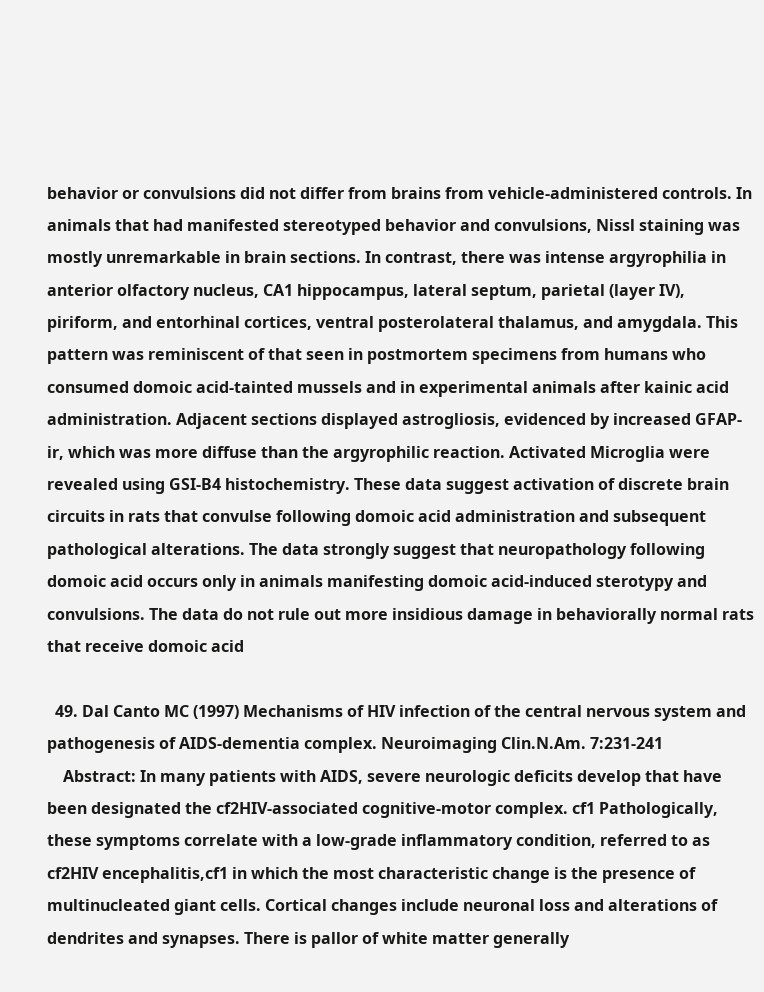behavior or convulsions did not differ from brains from vehicle-administered controls. In animals that had manifested stereotyped behavior and convulsions, Nissl staining was mostly unremarkable in brain sections. In contrast, there was intense argyrophilia in anterior olfactory nucleus, CA1 hippocampus, lateral septum, parietal (layer IV), piriform, and entorhinal cortices, ventral posterolateral thalamus, and amygdala. This pattern was reminiscent of that seen in postmortem specimens from humans who consumed domoic acid-tainted mussels and in experimental animals after kainic acid administration. Adjacent sections displayed astrogliosis, evidenced by increased GFAP-ir, which was more diffuse than the argyrophilic reaction. Activated Microglia were revealed using GSI-B4 histochemistry. These data suggest activation of discrete brain circuits in rats that convulse following domoic acid administration and subsequent pathological alterations. The data strongly suggest that neuropathology following domoic acid occurs only in animals manifesting domoic acid-induced sterotypy and convulsions. The data do not rule out more insidious damage in behaviorally normal rats that receive domoic acid

  49. Dal Canto MC (1997) Mechanisms of HIV infection of the central nervous system and pathogenesis of AIDS-dementia complex. Neuroimaging Clin.N.Am. 7:231-241
    Abstract: In many patients with AIDS, severe neurologic deficits develop that have been designated the cf2HIV-associated cognitive-motor complex. cf1 Pathologically, these symptoms correlate with a low-grade inflammatory condition, referred to as cf2HIV encephalitis,cf1 in which the most characteristic change is the presence of multinucleated giant cells. Cortical changes include neuronal loss and alterations of dendrites and synapses. There is pallor of white matter generally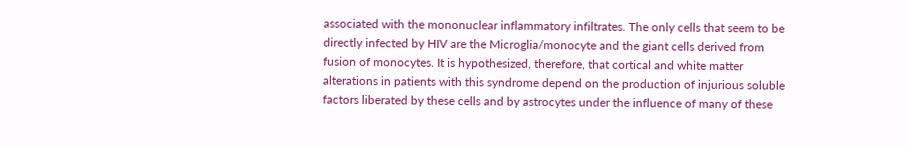associated with the mononuclear inflammatory infiltrates. The only cells that seem to be directly infected by HIV are the Microglia/monocyte and the giant cells derived from fusion of monocytes. It is hypothesized, therefore, that cortical and white matter alterations in patients with this syndrome depend on the production of injurious soluble factors liberated by these cells and by astrocytes under the influence of many of these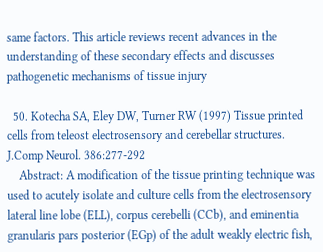same factors. This article reviews recent advances in the understanding of these secondary effects and discusses pathogenetic mechanisms of tissue injury

  50. Kotecha SA, Eley DW, Turner RW (1997) Tissue printed cells from teleost electrosensory and cerebellar structures. J.Comp Neurol. 386:277-292
    Abstract: A modification of the tissue printing technique was used to acutely isolate and culture cells from the electrosensory lateral line lobe (ELL), corpus cerebelli (CCb), and eminentia granularis pars posterior (EGp) of the adult weakly electric fish,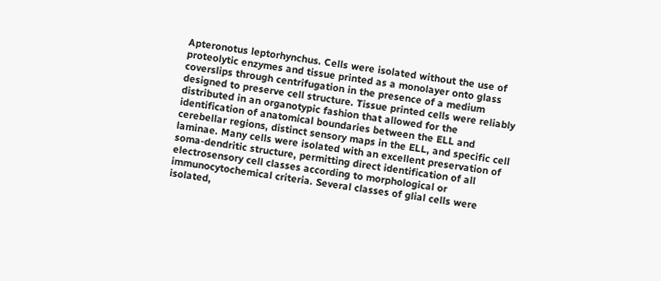Apteronotus leptorhynchus. Cells were isolated without the use of proteolytic enzymes and tissue printed as a monolayer onto glass coverslips through centrifugation in the presence of a medium designed to preserve cell structure. Tissue printed cells were reliably distributed in an organotypic fashion that allowed for the identification of anatomical boundaries between the ELL and cerebellar regions, distinct sensory maps in the ELL, and specific cell laminae. Many cells were isolated with an excellent preservation of soma-dendritic structure, permitting direct identification of all electrosensory cell classes according to morphological or immunocytochemical criteria. Several classes of glial cells were isolated,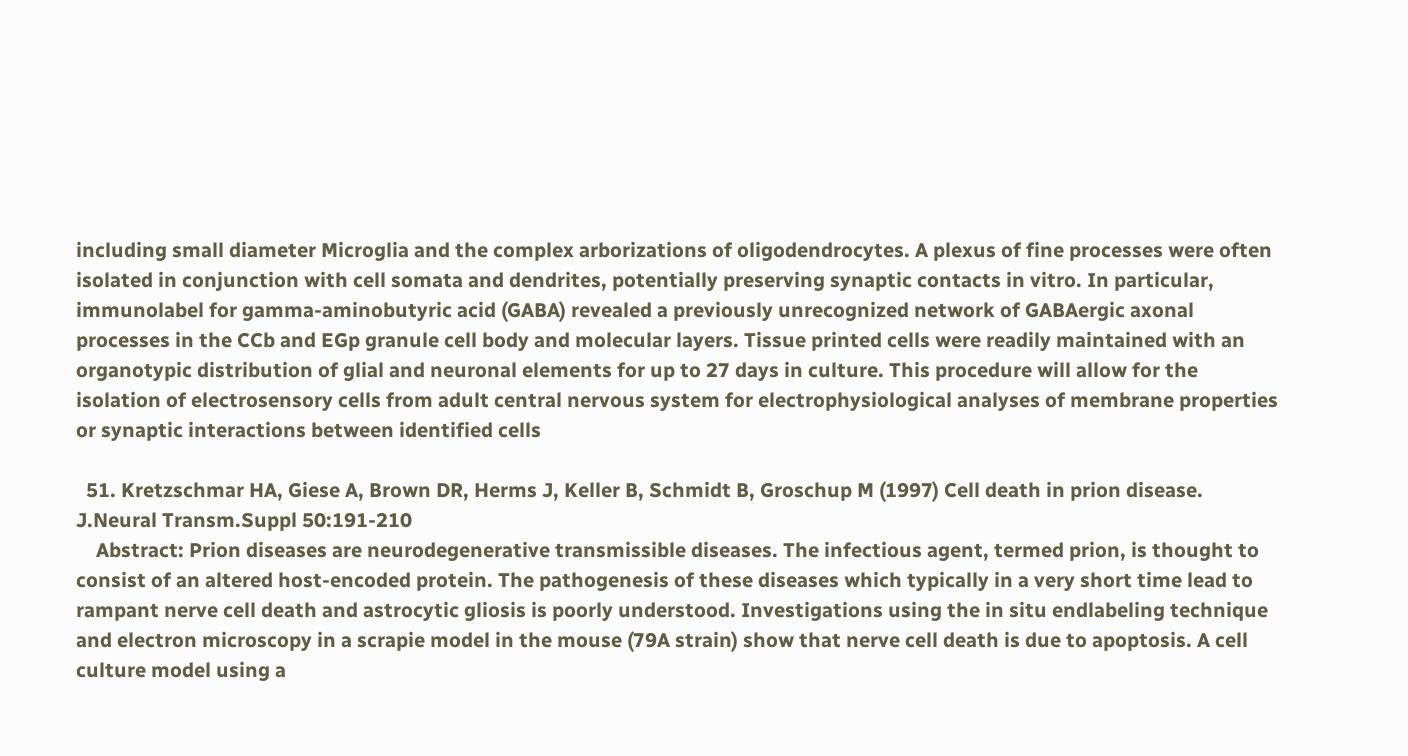including small diameter Microglia and the complex arborizations of oligodendrocytes. A plexus of fine processes were often isolated in conjunction with cell somata and dendrites, potentially preserving synaptic contacts in vitro. In particular, immunolabel for gamma-aminobutyric acid (GABA) revealed a previously unrecognized network of GABAergic axonal processes in the CCb and EGp granule cell body and molecular layers. Tissue printed cells were readily maintained with an organotypic distribution of glial and neuronal elements for up to 27 days in culture. This procedure will allow for the isolation of electrosensory cells from adult central nervous system for electrophysiological analyses of membrane properties or synaptic interactions between identified cells

  51. Kretzschmar HA, Giese A, Brown DR, Herms J, Keller B, Schmidt B, Groschup M (1997) Cell death in prion disease. J.Neural Transm.Suppl 50:191-210
    Abstract: Prion diseases are neurodegenerative transmissible diseases. The infectious agent, termed prion, is thought to consist of an altered host-encoded protein. The pathogenesis of these diseases which typically in a very short time lead to rampant nerve cell death and astrocytic gliosis is poorly understood. Investigations using the in situ endlabeling technique and electron microscopy in a scrapie model in the mouse (79A strain) show that nerve cell death is due to apoptosis. A cell culture model using a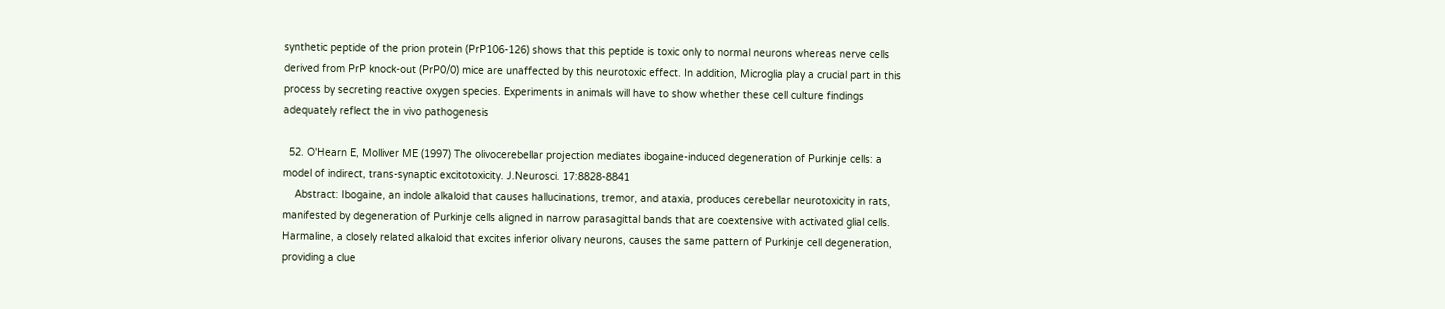synthetic peptide of the prion protein (PrP106-126) shows that this peptide is toxic only to normal neurons whereas nerve cells derived from PrP knock-out (PrP0/0) mice are unaffected by this neurotoxic effect. In addition, Microglia play a crucial part in this process by secreting reactive oxygen species. Experiments in animals will have to show whether these cell culture findings adequately reflect the in vivo pathogenesis

  52. O'Hearn E, Molliver ME (1997) The olivocerebellar projection mediates ibogaine-induced degeneration of Purkinje cells: a model of indirect, trans-synaptic excitotoxicity. J.Neurosci. 17:8828-8841
    Abstract: Ibogaine, an indole alkaloid that causes hallucinations, tremor, and ataxia, produces cerebellar neurotoxicity in rats, manifested by degeneration of Purkinje cells aligned in narrow parasagittal bands that are coextensive with activated glial cells. Harmaline, a closely related alkaloid that excites inferior olivary neurons, causes the same pattern of Purkinje cell degeneration, providing a clue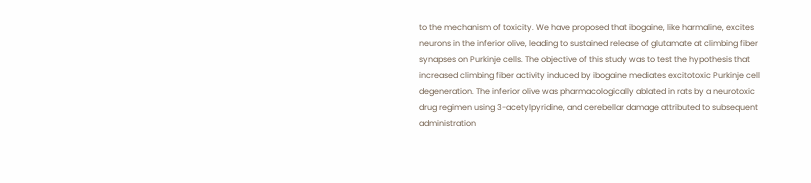to the mechanism of toxicity. We have proposed that ibogaine, like harmaline, excites neurons in the inferior olive, leading to sustained release of glutamate at climbing fiber synapses on Purkinje cells. The objective of this study was to test the hypothesis that increased climbing fiber activity induced by ibogaine mediates excitotoxic Purkinje cell degeneration. The inferior olive was pharmacologically ablated in rats by a neurotoxic drug regimen using 3-acetylpyridine, and cerebellar damage attributed to subsequent administration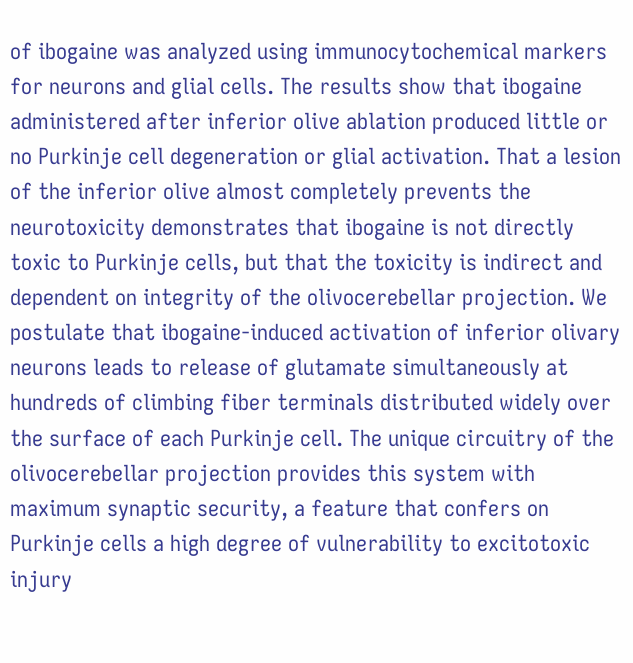of ibogaine was analyzed using immunocytochemical markers for neurons and glial cells. The results show that ibogaine administered after inferior olive ablation produced little or no Purkinje cell degeneration or glial activation. That a lesion of the inferior olive almost completely prevents the neurotoxicity demonstrates that ibogaine is not directly toxic to Purkinje cells, but that the toxicity is indirect and dependent on integrity of the olivocerebellar projection. We postulate that ibogaine-induced activation of inferior olivary neurons leads to release of glutamate simultaneously at hundreds of climbing fiber terminals distributed widely over the surface of each Purkinje cell. The unique circuitry of the olivocerebellar projection provides this system with maximum synaptic security, a feature that confers on Purkinje cells a high degree of vulnerability to excitotoxic injury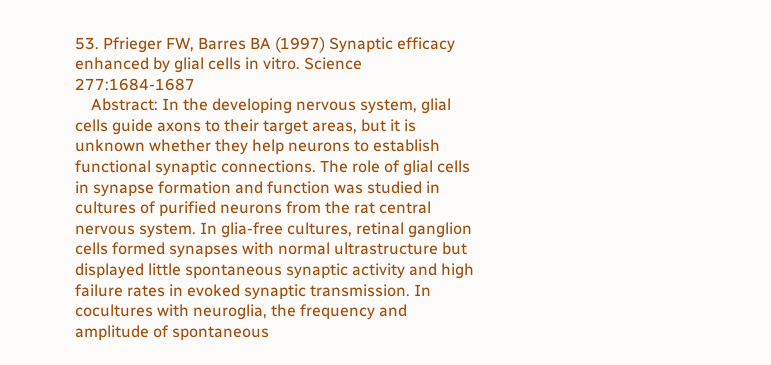53. Pfrieger FW, Barres BA (1997) Synaptic efficacy enhanced by glial cells in vitro. Science 277:1684-1687
    Abstract: In the developing nervous system, glial cells guide axons to their target areas, but it is unknown whether they help neurons to establish functional synaptic connections. The role of glial cells in synapse formation and function was studied in cultures of purified neurons from the rat central nervous system. In glia-free cultures, retinal ganglion cells formed synapses with normal ultrastructure but displayed little spontaneous synaptic activity and high failure rates in evoked synaptic transmission. In cocultures with neuroglia, the frequency and amplitude of spontaneous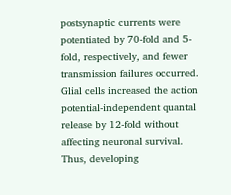postsynaptic currents were potentiated by 70-fold and 5-fold, respectively, and fewer transmission failures occurred. Glial cells increased the action potential-independent quantal release by 12-fold without affecting neuronal survival. Thus, developing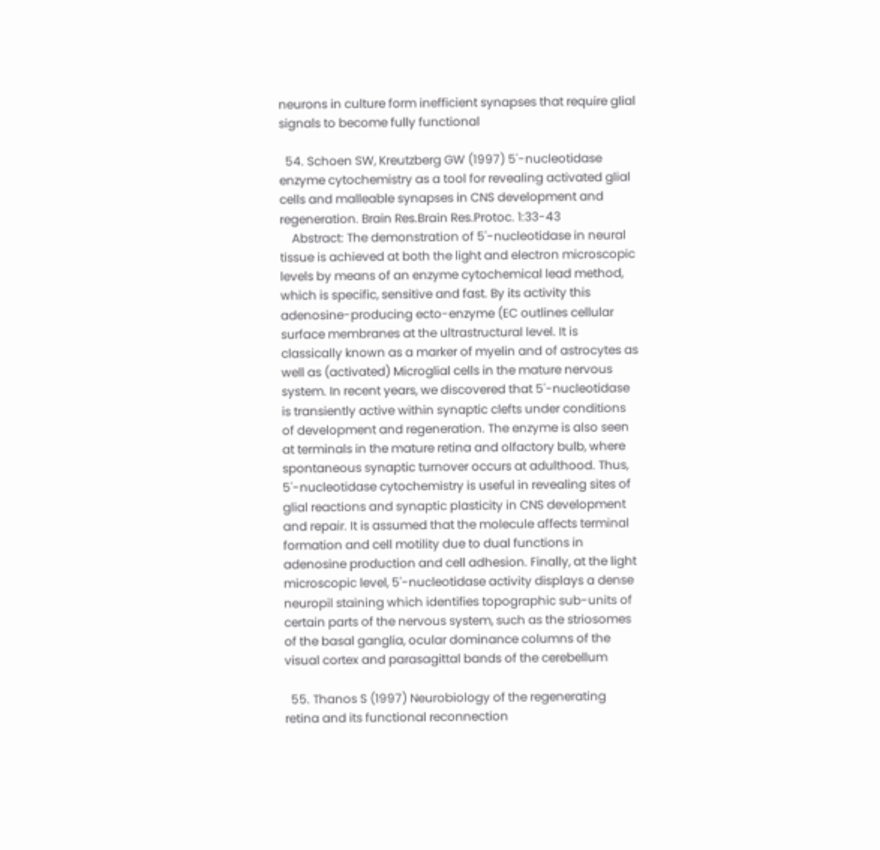neurons in culture form inefficient synapses that require glial signals to become fully functional

  54. Schoen SW, Kreutzberg GW (1997) 5'-nucleotidase enzyme cytochemistry as a tool for revealing activated glial cells and malleable synapses in CNS development and regeneration. Brain Res.Brain Res.Protoc. 1:33-43
    Abstract: The demonstration of 5'-nucleotidase in neural tissue is achieved at both the light and electron microscopic levels by means of an enzyme cytochemical lead method, which is specific, sensitive and fast. By its activity this adenosine-producing ecto-enzyme (EC outlines cellular surface membranes at the ultrastructural level. It is classically known as a marker of myelin and of astrocytes as well as (activated) Microglial cells in the mature nervous system. In recent years, we discovered that 5'-nucleotidase is transiently active within synaptic clefts under conditions of development and regeneration. The enzyme is also seen at terminals in the mature retina and olfactory bulb, where spontaneous synaptic turnover occurs at adulthood. Thus, 5'-nucleotidase cytochemistry is useful in revealing sites of glial reactions and synaptic plasticity in CNS development and repair. It is assumed that the molecule affects terminal formation and cell motility due to dual functions in adenosine production and cell adhesion. Finally, at the light microscopic level, 5'-nucleotidase activity displays a dense neuropil staining which identifies topographic sub-units of certain parts of the nervous system, such as the striosomes of the basal ganglia, ocular dominance columns of the visual cortex and parasagittal bands of the cerebellum

  55. Thanos S (1997) Neurobiology of the regenerating retina and its functional reconnection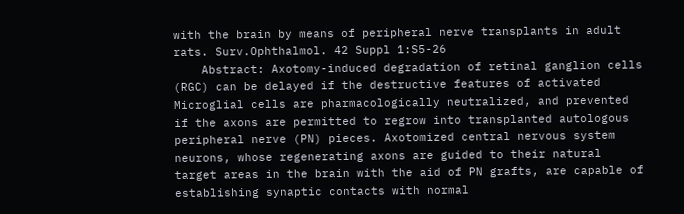with the brain by means of peripheral nerve transplants in adult rats. Surv.Ophthalmol. 42 Suppl 1:S5-26
    Abstract: Axotomy-induced degradation of retinal ganglion cells (RGC) can be delayed if the destructive features of activated Microglial cells are pharmacologically neutralized, and prevented if the axons are permitted to regrow into transplanted autologous peripheral nerve (PN) pieces. Axotomized central nervous system neurons, whose regenerating axons are guided to their natural target areas in the brain with the aid of PN grafts, are capable of establishing synaptic contacts with normal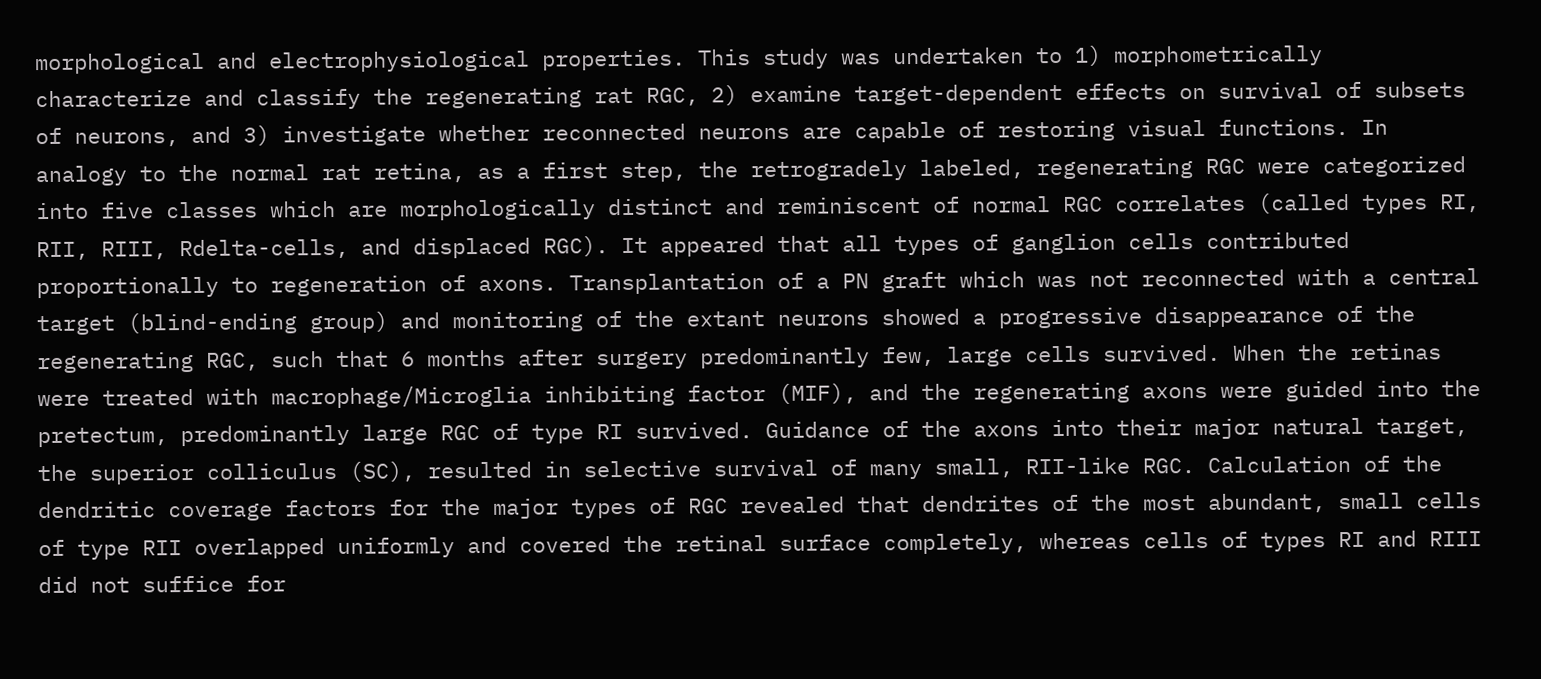morphological and electrophysiological properties. This study was undertaken to 1) morphometrically characterize and classify the regenerating rat RGC, 2) examine target-dependent effects on survival of subsets of neurons, and 3) investigate whether reconnected neurons are capable of restoring visual functions. In analogy to the normal rat retina, as a first step, the retrogradely labeled, regenerating RGC were categorized into five classes which are morphologically distinct and reminiscent of normal RGC correlates (called types RI, RII, RIII, Rdelta-cells, and displaced RGC). It appeared that all types of ganglion cells contributed proportionally to regeneration of axons. Transplantation of a PN graft which was not reconnected with a central target (blind-ending group) and monitoring of the extant neurons showed a progressive disappearance of the regenerating RGC, such that 6 months after surgery predominantly few, large cells survived. When the retinas were treated with macrophage/Microglia inhibiting factor (MIF), and the regenerating axons were guided into the pretectum, predominantly large RGC of type RI survived. Guidance of the axons into their major natural target, the superior colliculus (SC), resulted in selective survival of many small, RII-like RGC. Calculation of the dendritic coverage factors for the major types of RGC revealed that dendrites of the most abundant, small cells of type RII overlapped uniformly and covered the retinal surface completely, whereas cells of types RI and RIII did not suffice for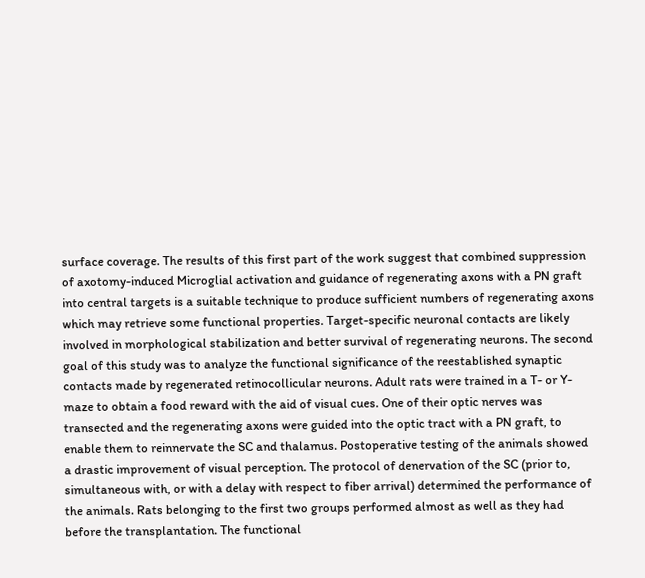surface coverage. The results of this first part of the work suggest that combined suppression of axotomy-induced Microglial activation and guidance of regenerating axons with a PN graft into central targets is a suitable technique to produce sufficient numbers of regenerating axons which may retrieve some functional properties. Target-specific neuronal contacts are likely involved in morphological stabilization and better survival of regenerating neurons. The second goal of this study was to analyze the functional significance of the reestablished synaptic contacts made by regenerated retinocollicular neurons. Adult rats were trained in a T- or Y-maze to obtain a food reward with the aid of visual cues. One of their optic nerves was transected and the regenerating axons were guided into the optic tract with a PN graft, to enable them to reinnervate the SC and thalamus. Postoperative testing of the animals showed a drastic improvement of visual perception. The protocol of denervation of the SC (prior to, simultaneous with, or with a delay with respect to fiber arrival) determined the performance of the animals. Rats belonging to the first two groups performed almost as well as they had before the transplantation. The functional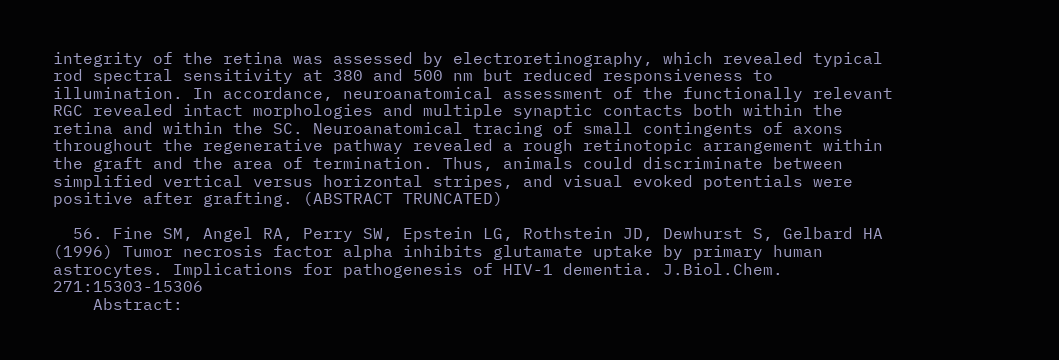integrity of the retina was assessed by electroretinography, which revealed typical rod spectral sensitivity at 380 and 500 nm but reduced responsiveness to illumination. In accordance, neuroanatomical assessment of the functionally relevant RGC revealed intact morphologies and multiple synaptic contacts both within the retina and within the SC. Neuroanatomical tracing of small contingents of axons throughout the regenerative pathway revealed a rough retinotopic arrangement within the graft and the area of termination. Thus, animals could discriminate between simplified vertical versus horizontal stripes, and visual evoked potentials were positive after grafting. (ABSTRACT TRUNCATED)

  56. Fine SM, Angel RA, Perry SW, Epstein LG, Rothstein JD, Dewhurst S, Gelbard HA (1996) Tumor necrosis factor alpha inhibits glutamate uptake by primary human astrocytes. Implications for pathogenesis of HIV-1 dementia. J.Biol.Chem. 271:15303-15306
    Abstract: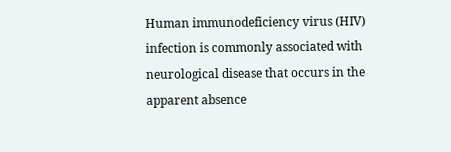Human immunodeficiency virus (HIV) infection is commonly associated with neurological disease that occurs in the apparent absence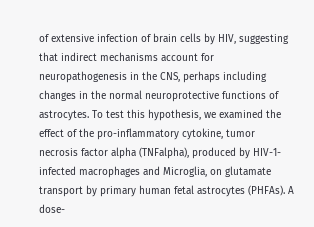of extensive infection of brain cells by HIV, suggesting that indirect mechanisms account for neuropathogenesis in the CNS, perhaps including changes in the normal neuroprotective functions of astrocytes. To test this hypothesis, we examined the effect of the pro-inflammatory cytokine, tumor necrosis factor alpha (TNFalpha), produced by HIV-1-infected macrophages and Microglia, on glutamate transport by primary human fetal astrocytes (PHFAs). A dose-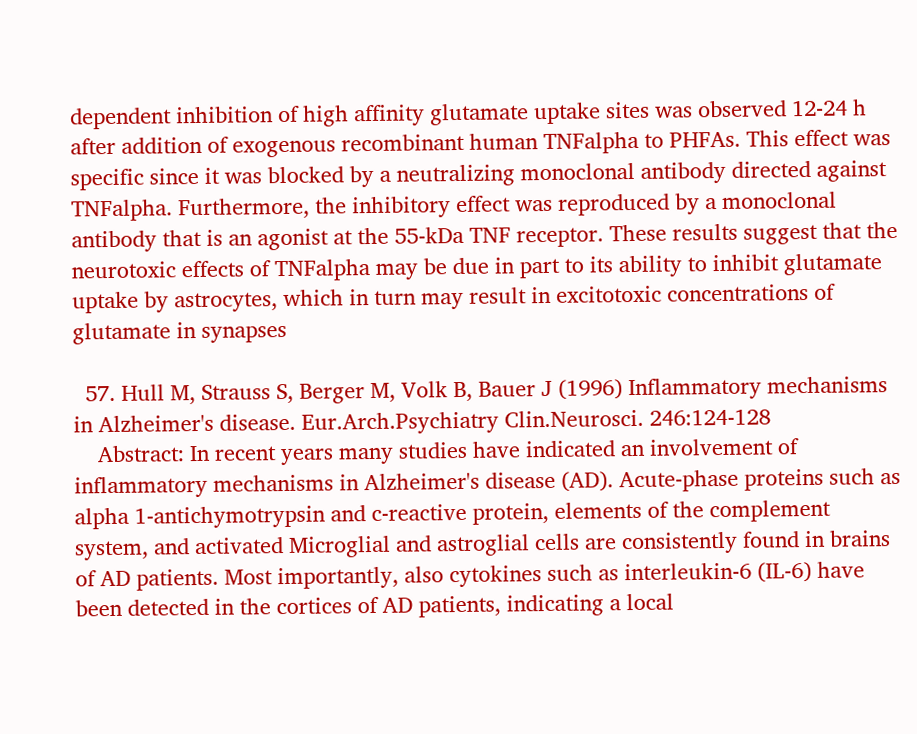dependent inhibition of high affinity glutamate uptake sites was observed 12-24 h after addition of exogenous recombinant human TNFalpha to PHFAs. This effect was specific since it was blocked by a neutralizing monoclonal antibody directed against TNFalpha. Furthermore, the inhibitory effect was reproduced by a monoclonal antibody that is an agonist at the 55-kDa TNF receptor. These results suggest that the neurotoxic effects of TNFalpha may be due in part to its ability to inhibit glutamate uptake by astrocytes, which in turn may result in excitotoxic concentrations of glutamate in synapses

  57. Hull M, Strauss S, Berger M, Volk B, Bauer J (1996) Inflammatory mechanisms in Alzheimer's disease. Eur.Arch.Psychiatry Clin.Neurosci. 246:124-128
    Abstract: In recent years many studies have indicated an involvement of inflammatory mechanisms in Alzheimer's disease (AD). Acute-phase proteins such as alpha 1-antichymotrypsin and c-reactive protein, elements of the complement system, and activated Microglial and astroglial cells are consistently found in brains of AD patients. Most importantly, also cytokines such as interleukin-6 (IL-6) have been detected in the cortices of AD patients, indicating a local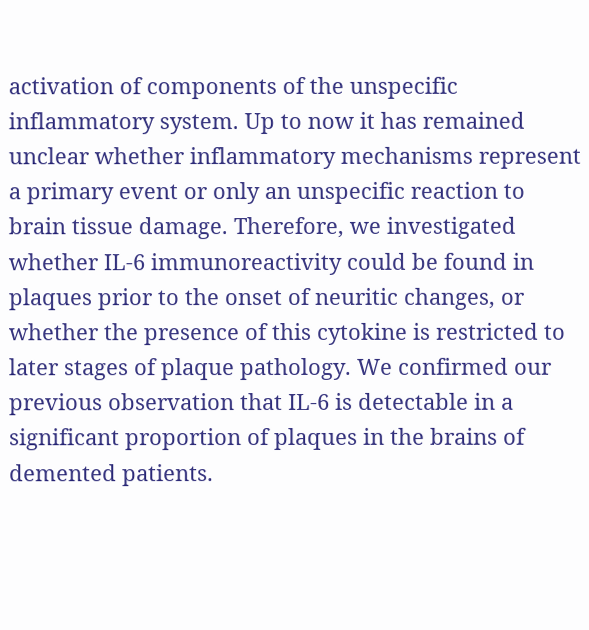activation of components of the unspecific inflammatory system. Up to now it has remained unclear whether inflammatory mechanisms represent a primary event or only an unspecific reaction to brain tissue damage. Therefore, we investigated whether IL-6 immunoreactivity could be found in plaques prior to the onset of neuritic changes, or whether the presence of this cytokine is restricted to later stages of plaque pathology. We confirmed our previous observation that IL-6 is detectable in a significant proportion of plaques in the brains of demented patients.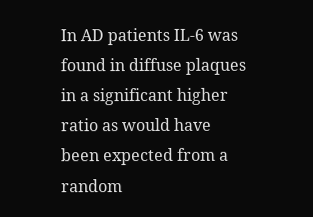In AD patients IL-6 was found in diffuse plaques in a significant higher ratio as would have been expected from a random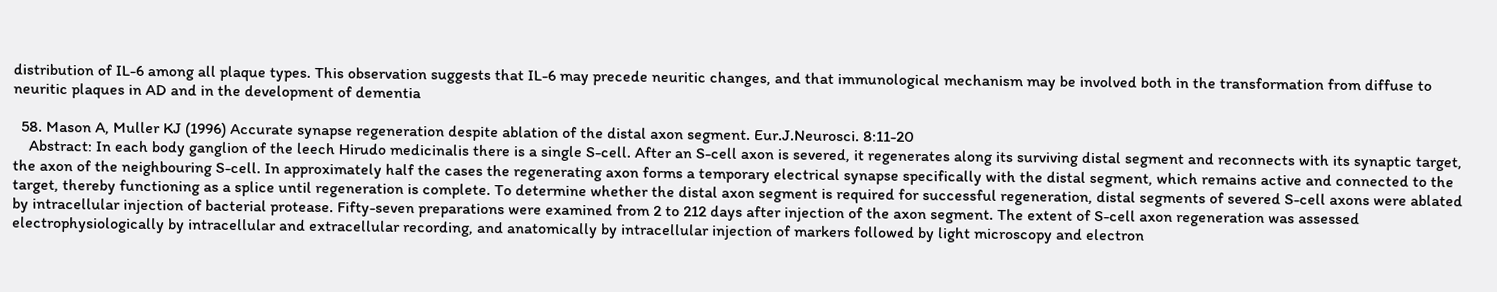distribution of IL-6 among all plaque types. This observation suggests that IL-6 may precede neuritic changes, and that immunological mechanism may be involved both in the transformation from diffuse to neuritic plaques in AD and in the development of dementia

  58. Mason A, Muller KJ (1996) Accurate synapse regeneration despite ablation of the distal axon segment. Eur.J.Neurosci. 8:11-20
    Abstract: In each body ganglion of the leech Hirudo medicinalis there is a single S-cell. After an S-cell axon is severed, it regenerates along its surviving distal segment and reconnects with its synaptic target, the axon of the neighbouring S-cell. In approximately half the cases the regenerating axon forms a temporary electrical synapse specifically with the distal segment, which remains active and connected to the target, thereby functioning as a splice until regeneration is complete. To determine whether the distal axon segment is required for successful regeneration, distal segments of severed S-cell axons were ablated by intracellular injection of bacterial protease. Fifty-seven preparations were examined from 2 to 212 days after injection of the axon segment. The extent of S-cell axon regeneration was assessed electrophysiologically by intracellular and extracellular recording, and anatomically by intracellular injection of markers followed by light microscopy and electron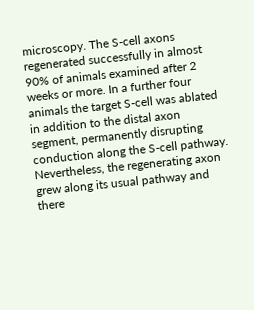microscopy. The S-cell axons regenerated successfully in almost 90% of animals examined after 2 weeks or more. In a further four animals the target S-cell was ablated in addition to the distal axon segment, permanently disrupting conduction along the S-cell pathway. Nevertheless, the regenerating axon grew along its usual pathway and there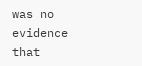was no evidence that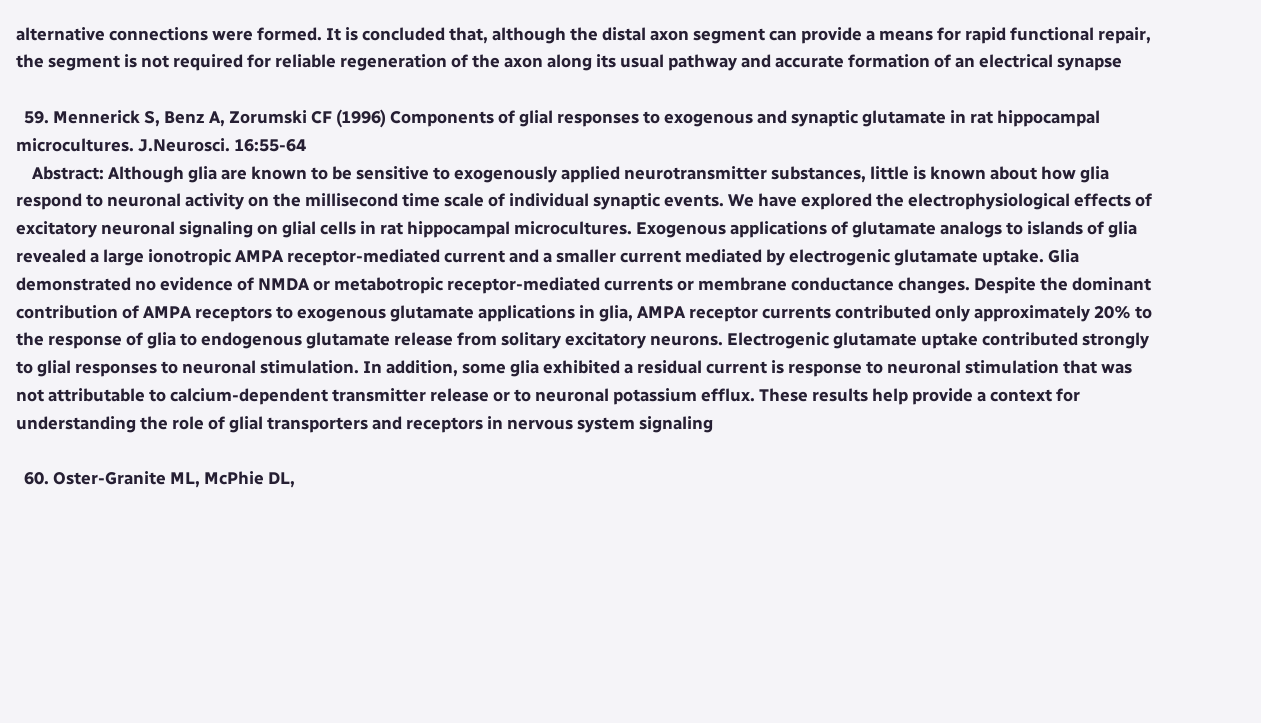alternative connections were formed. It is concluded that, although the distal axon segment can provide a means for rapid functional repair, the segment is not required for reliable regeneration of the axon along its usual pathway and accurate formation of an electrical synapse

  59. Mennerick S, Benz A, Zorumski CF (1996) Components of glial responses to exogenous and synaptic glutamate in rat hippocampal microcultures. J.Neurosci. 16:55-64
    Abstract: Although glia are known to be sensitive to exogenously applied neurotransmitter substances, little is known about how glia respond to neuronal activity on the millisecond time scale of individual synaptic events. We have explored the electrophysiological effects of excitatory neuronal signaling on glial cells in rat hippocampal microcultures. Exogenous applications of glutamate analogs to islands of glia revealed a large ionotropic AMPA receptor-mediated current and a smaller current mediated by electrogenic glutamate uptake. Glia demonstrated no evidence of NMDA or metabotropic receptor-mediated currents or membrane conductance changes. Despite the dominant contribution of AMPA receptors to exogenous glutamate applications in glia, AMPA receptor currents contributed only approximately 20% to the response of glia to endogenous glutamate release from solitary excitatory neurons. Electrogenic glutamate uptake contributed strongly to glial responses to neuronal stimulation. In addition, some glia exhibited a residual current is response to neuronal stimulation that was not attributable to calcium-dependent transmitter release or to neuronal potassium efflux. These results help provide a context for understanding the role of glial transporters and receptors in nervous system signaling

  60. Oster-Granite ML, McPhie DL,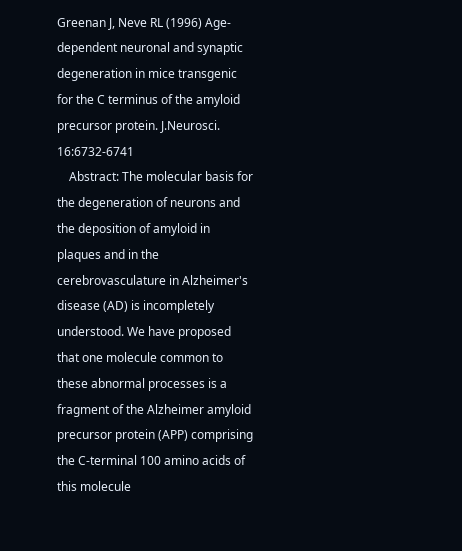Greenan J, Neve RL (1996) Age-dependent neuronal and synaptic degeneration in mice transgenic for the C terminus of the amyloid precursor protein. J.Neurosci. 16:6732-6741
    Abstract: The molecular basis for the degeneration of neurons and the deposition of amyloid in plaques and in the cerebrovasculature in Alzheimer's disease (AD) is incompletely understood. We have proposed that one molecule common to these abnormal processes is a fragment of the Alzheimer amyloid precursor protein (APP) comprising the C-terminal 100 amino acids of this molecule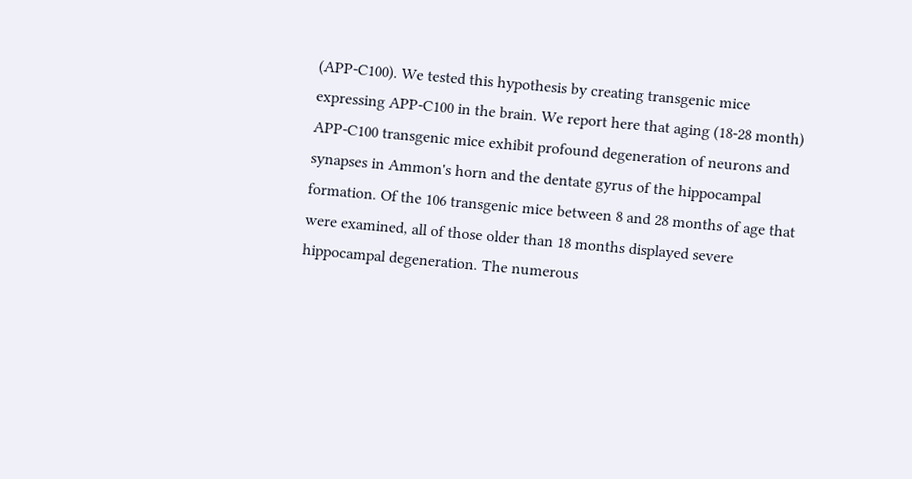(APP-C100). We tested this hypothesis by creating transgenic mice expressing APP-C100 in the brain. We report here that aging (18-28 month) APP-C100 transgenic mice exhibit profound degeneration of neurons and synapses in Ammon's horn and the dentate gyrus of the hippocampal formation. Of the 106 transgenic mice between 8 and 28 months of age that were examined, all of those older than 18 months displayed severe hippocampal degeneration. The numerous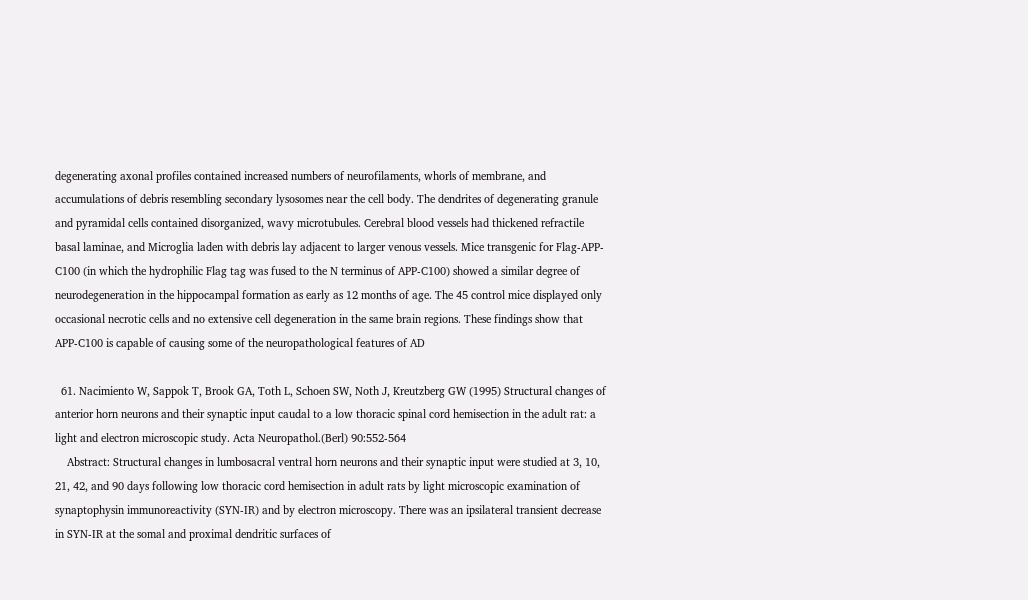degenerating axonal profiles contained increased numbers of neurofilaments, whorls of membrane, and accumulations of debris resembling secondary lysosomes near the cell body. The dendrites of degenerating granule and pyramidal cells contained disorganized, wavy microtubules. Cerebral blood vessels had thickened refractile basal laminae, and Microglia laden with debris lay adjacent to larger venous vessels. Mice transgenic for Flag-APP-C100 (in which the hydrophilic Flag tag was fused to the N terminus of APP-C100) showed a similar degree of neurodegeneration in the hippocampal formation as early as 12 months of age. The 45 control mice displayed only occasional necrotic cells and no extensive cell degeneration in the same brain regions. These findings show that APP-C100 is capable of causing some of the neuropathological features of AD

  61. Nacimiento W, Sappok T, Brook GA, Toth L, Schoen SW, Noth J, Kreutzberg GW (1995) Structural changes of anterior horn neurons and their synaptic input caudal to a low thoracic spinal cord hemisection in the adult rat: a light and electron microscopic study. Acta Neuropathol.(Berl) 90:552-564
    Abstract: Structural changes in lumbosacral ventral horn neurons and their synaptic input were studied at 3, 10, 21, 42, and 90 days following low thoracic cord hemisection in adult rats by light microscopic examination of synaptophysin immunoreactivity (SYN-IR) and by electron microscopy. There was an ipsilateral transient decrease in SYN-IR at the somal and proximal dendritic surfaces of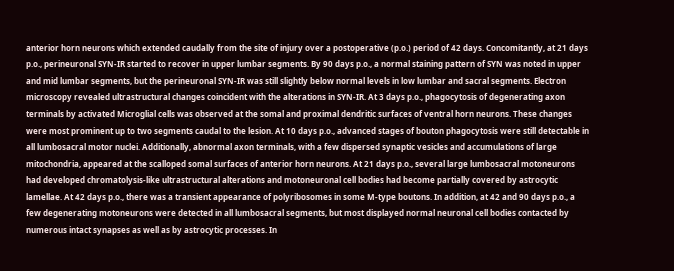anterior horn neurons which extended caudally from the site of injury over a postoperative (p.o.) period of 42 days. Concomitantly, at 21 days p.o., perineuronal SYN-IR started to recover in upper lumbar segments. By 90 days p.o., a normal staining pattern of SYN was noted in upper and mid lumbar segments, but the perineuronal SYN-IR was still slightly below normal levels in low lumbar and sacral segments. Electron microscopy revealed ultrastructural changes coincident with the alterations in SYN-IR. At 3 days p.o., phagocytosis of degenerating axon terminals by activated Microglial cells was observed at the somal and proximal dendritic surfaces of ventral horn neurons. These changes were most prominent up to two segments caudal to the lesion. At 10 days p.o., advanced stages of bouton phagocytosis were still detectable in all lumbosacral motor nuclei. Additionally, abnormal axon terminals, with a few dispersed synaptic vesicles and accumulations of large mitochondria, appeared at the scalloped somal surfaces of anterior horn neurons. At 21 days p.o., several large lumbosacral motoneurons had developed chromatolysis-like ultrastructural alterations and motoneuronal cell bodies had become partially covered by astrocytic lamellae. At 42 days p.o., there was a transient appearance of polyribosomes in some M-type boutons. In addition, at 42 and 90 days p.o., a few degenerating motoneurons were detected in all lumbosacral segments, but most displayed normal neuronal cell bodies contacted by numerous intact synapses as well as by astrocytic processes. In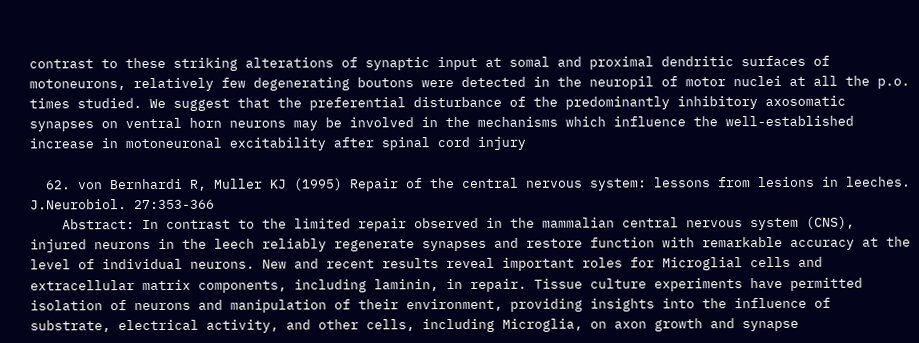contrast to these striking alterations of synaptic input at somal and proximal dendritic surfaces of motoneurons, relatively few degenerating boutons were detected in the neuropil of motor nuclei at all the p.o. times studied. We suggest that the preferential disturbance of the predominantly inhibitory axosomatic synapses on ventral horn neurons may be involved in the mechanisms which influence the well-established increase in motoneuronal excitability after spinal cord injury

  62. von Bernhardi R, Muller KJ (1995) Repair of the central nervous system: lessons from lesions in leeches. J.Neurobiol. 27:353-366
    Abstract: In contrast to the limited repair observed in the mammalian central nervous system (CNS), injured neurons in the leech reliably regenerate synapses and restore function with remarkable accuracy at the level of individual neurons. New and recent results reveal important roles for Microglial cells and extracellular matrix components, including laminin, in repair. Tissue culture experiments have permitted isolation of neurons and manipulation of their environment, providing insights into the influence of substrate, electrical activity, and other cells, including Microglia, on axon growth and synapse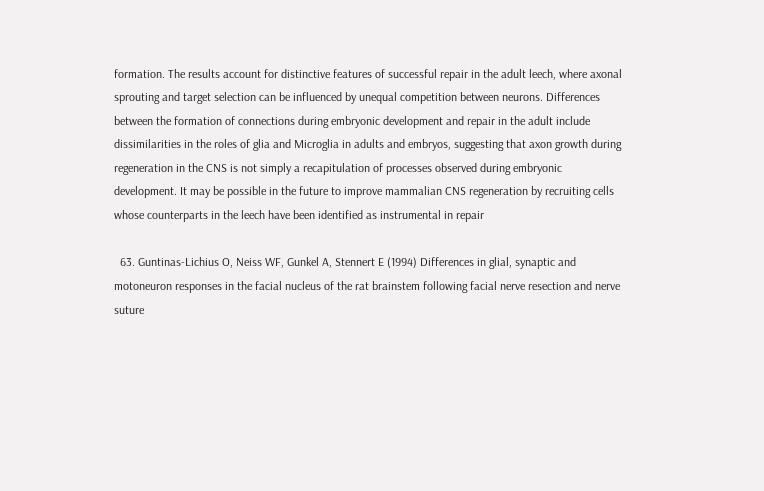formation. The results account for distinctive features of successful repair in the adult leech, where axonal sprouting and target selection can be influenced by unequal competition between neurons. Differences between the formation of connections during embryonic development and repair in the adult include dissimilarities in the roles of glia and Microglia in adults and embryos, suggesting that axon growth during regeneration in the CNS is not simply a recapitulation of processes observed during embryonic development. It may be possible in the future to improve mammalian CNS regeneration by recruiting cells whose counterparts in the leech have been identified as instrumental in repair

  63. Guntinas-Lichius O, Neiss WF, Gunkel A, Stennert E (1994) Differences in glial, synaptic and motoneuron responses in the facial nucleus of the rat brainstem following facial nerve resection and nerve suture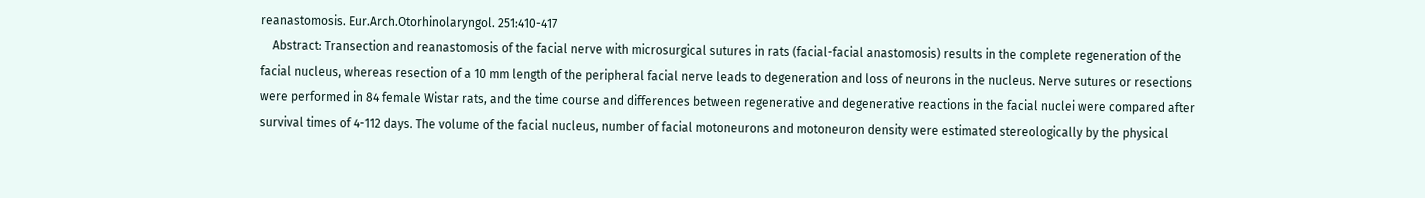reanastomosis. Eur.Arch.Otorhinolaryngol. 251:410-417
    Abstract: Transection and reanastomosis of the facial nerve with microsurgical sutures in rats (facial-facial anastomosis) results in the complete regeneration of the facial nucleus, whereas resection of a 10 mm length of the peripheral facial nerve leads to degeneration and loss of neurons in the nucleus. Nerve sutures or resections were performed in 84 female Wistar rats, and the time course and differences between regenerative and degenerative reactions in the facial nuclei were compared after survival times of 4-112 days. The volume of the facial nucleus, number of facial motoneurons and motoneuron density were estimated stereologically by the physical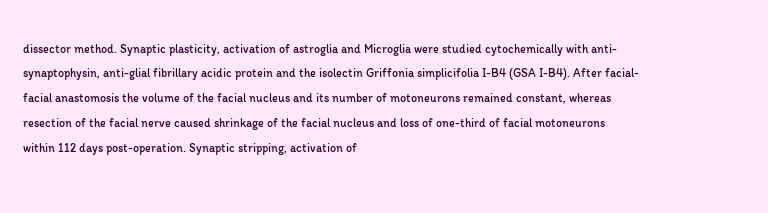dissector method. Synaptic plasticity, activation of astroglia and Microglia were studied cytochemically with anti-synaptophysin, anti-glial fibrillary acidic protein and the isolectin Griffonia simplicifolia I-B4 (GSA I-B4). After facial-facial anastomosis the volume of the facial nucleus and its number of motoneurons remained constant, whereas resection of the facial nerve caused shrinkage of the facial nucleus and loss of one-third of facial motoneurons within 112 days post-operation. Synaptic stripping, activation of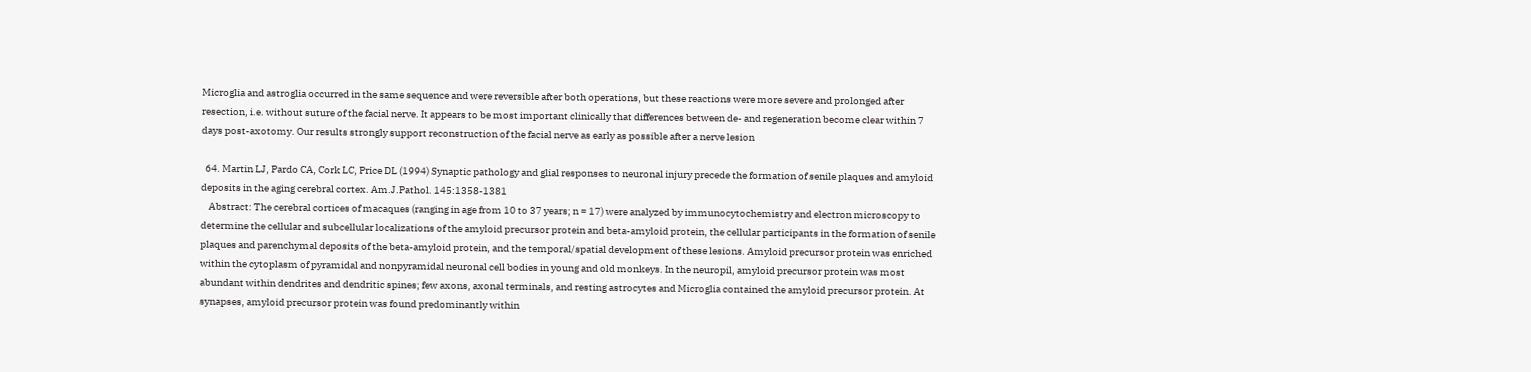Microglia and astroglia occurred in the same sequence and were reversible after both operations, but these reactions were more severe and prolonged after resection, i.e. without suture of the facial nerve. It appears to be most important clinically that differences between de- and regeneration become clear within 7 days post-axotomy. Our results strongly support reconstruction of the facial nerve as early as possible after a nerve lesion

  64. Martin LJ, Pardo CA, Cork LC, Price DL (1994) Synaptic pathology and glial responses to neuronal injury precede the formation of senile plaques and amyloid deposits in the aging cerebral cortex. Am.J.Pathol. 145:1358-1381
    Abstract: The cerebral cortices of macaques (ranging in age from 10 to 37 years; n = 17) were analyzed by immunocytochemistry and electron microscopy to determine the cellular and subcellular localizations of the amyloid precursor protein and beta-amyloid protein, the cellular participants in the formation of senile plaques and parenchymal deposits of the beta-amyloid protein, and the temporal/spatial development of these lesions. Amyloid precursor protein was enriched within the cytoplasm of pyramidal and nonpyramidal neuronal cell bodies in young and old monkeys. In the neuropil, amyloid precursor protein was most abundant within dendrites and dendritic spines; few axons, axonal terminals, and resting astrocytes and Microglia contained the amyloid precursor protein. At synapses, amyloid precursor protein was found predominantly within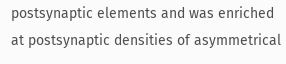postsynaptic elements and was enriched at postsynaptic densities of asymmetrical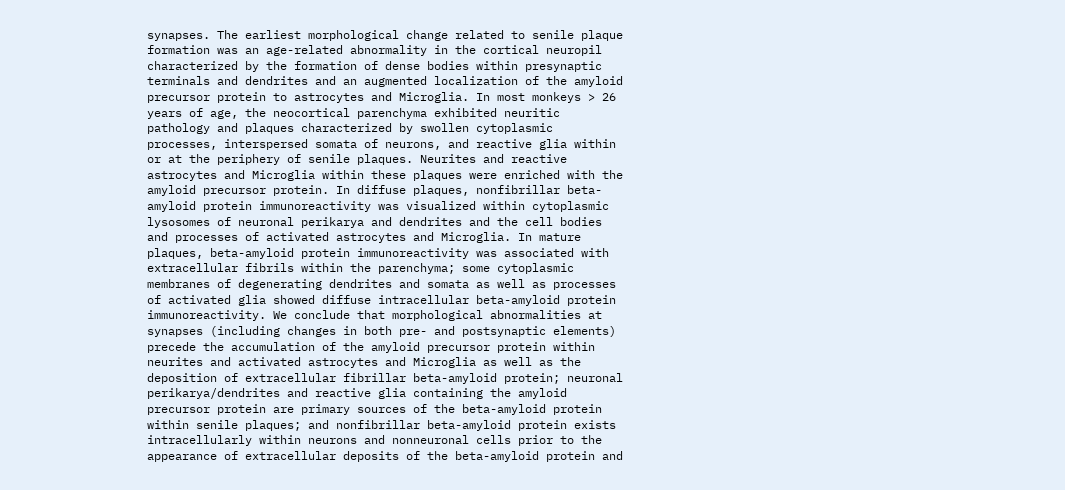synapses. The earliest morphological change related to senile plaque formation was an age-related abnormality in the cortical neuropil characterized by the formation of dense bodies within presynaptic terminals and dendrites and an augmented localization of the amyloid precursor protein to astrocytes and Microglia. In most monkeys > 26 years of age, the neocortical parenchyma exhibited neuritic pathology and plaques characterized by swollen cytoplasmic processes, interspersed somata of neurons, and reactive glia within or at the periphery of senile plaques. Neurites and reactive astrocytes and Microglia within these plaques were enriched with the amyloid precursor protein. In diffuse plaques, nonfibrillar beta-amyloid protein immunoreactivity was visualized within cytoplasmic lysosomes of neuronal perikarya and dendrites and the cell bodies and processes of activated astrocytes and Microglia. In mature plaques, beta-amyloid protein immunoreactivity was associated with extracellular fibrils within the parenchyma; some cytoplasmic membranes of degenerating dendrites and somata as well as processes of activated glia showed diffuse intracellular beta-amyloid protein immunoreactivity. We conclude that morphological abnormalities at synapses (including changes in both pre- and postsynaptic elements) precede the accumulation of the amyloid precursor protein within neurites and activated astrocytes and Microglia as well as the deposition of extracellular fibrillar beta-amyloid protein; neuronal perikarya/dendrites and reactive glia containing the amyloid precursor protein are primary sources of the beta-amyloid protein within senile plaques; and nonfibrillar beta-amyloid protein exists intracellularly within neurons and nonneuronal cells prior to the appearance of extracellular deposits of the beta-amyloid protein and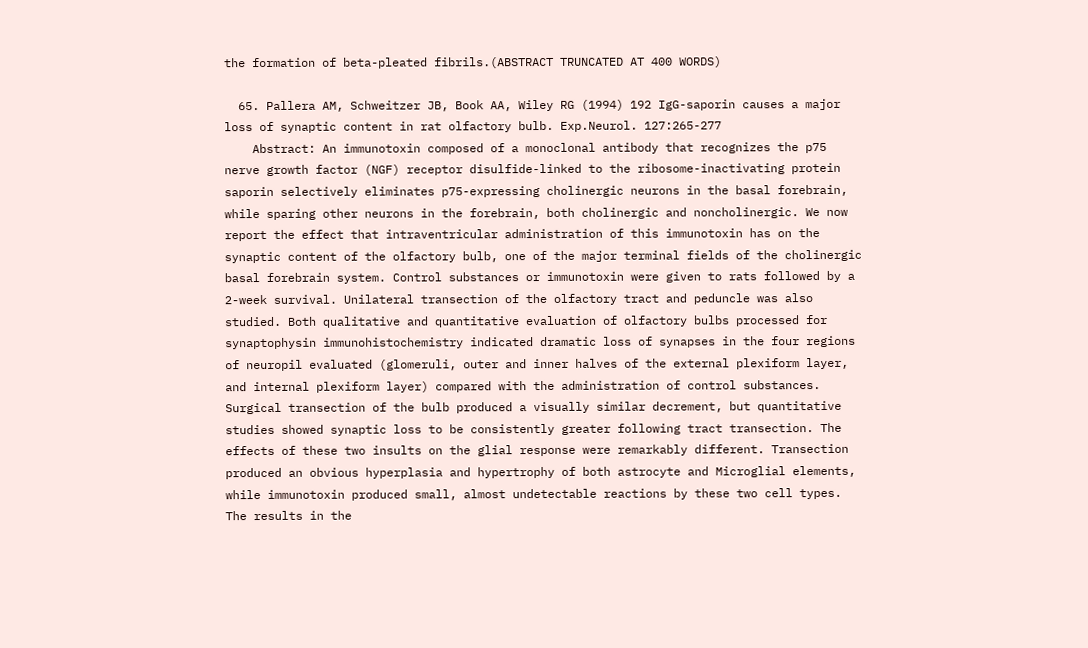the formation of beta-pleated fibrils.(ABSTRACT TRUNCATED AT 400 WORDS)

  65. Pallera AM, Schweitzer JB, Book AA, Wiley RG (1994) 192 IgG-saporin causes a major loss of synaptic content in rat olfactory bulb. Exp.Neurol. 127:265-277
    Abstract: An immunotoxin composed of a monoclonal antibody that recognizes the p75 nerve growth factor (NGF) receptor disulfide-linked to the ribosome-inactivating protein saporin selectively eliminates p75-expressing cholinergic neurons in the basal forebrain, while sparing other neurons in the forebrain, both cholinergic and noncholinergic. We now report the effect that intraventricular administration of this immunotoxin has on the synaptic content of the olfactory bulb, one of the major terminal fields of the cholinergic basal forebrain system. Control substances or immunotoxin were given to rats followed by a 2-week survival. Unilateral transection of the olfactory tract and peduncle was also studied. Both qualitative and quantitative evaluation of olfactory bulbs processed for synaptophysin immunohistochemistry indicated dramatic loss of synapses in the four regions of neuropil evaluated (glomeruli, outer and inner halves of the external plexiform layer, and internal plexiform layer) compared with the administration of control substances. Surgical transection of the bulb produced a visually similar decrement, but quantitative studies showed synaptic loss to be consistently greater following tract transection. The effects of these two insults on the glial response were remarkably different. Transection produced an obvious hyperplasia and hypertrophy of both astrocyte and Microglial elements, while immunotoxin produced small, almost undetectable reactions by these two cell types. The results in the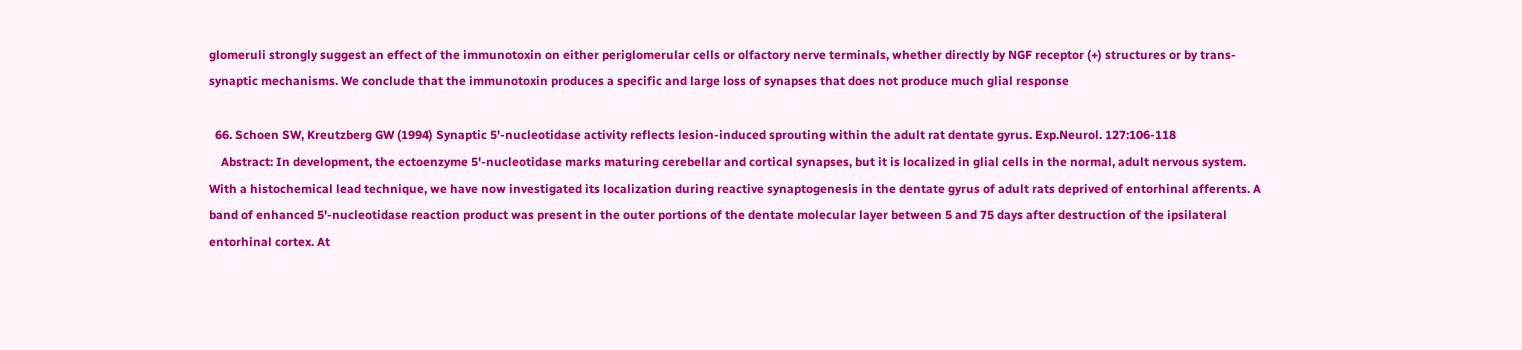glomeruli strongly suggest an effect of the immunotoxin on either periglomerular cells or olfactory nerve terminals, whether directly by NGF receptor (+) structures or by trans-synaptic mechanisms. We conclude that the immunotoxin produces a specific and large loss of synapses that does not produce much glial response

  66. Schoen SW, Kreutzberg GW (1994) Synaptic 5'-nucleotidase activity reflects lesion-induced sprouting within the adult rat dentate gyrus. Exp.Neurol. 127:106-118
    Abstract: In development, the ectoenzyme 5'-nucleotidase marks maturing cerebellar and cortical synapses, but it is localized in glial cells in the normal, adult nervous system. With a histochemical lead technique, we have now investigated its localization during reactive synaptogenesis in the dentate gyrus of adult rats deprived of entorhinal afferents. A band of enhanced 5'-nucleotidase reaction product was present in the outer portions of the dentate molecular layer between 5 and 75 days after destruction of the ipsilateral entorhinal cortex. At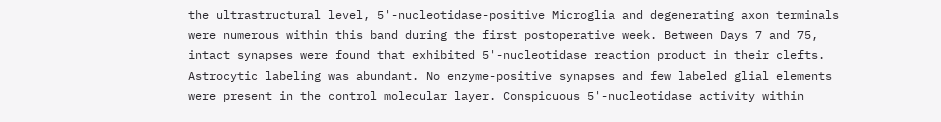the ultrastructural level, 5'-nucleotidase-positive Microglia and degenerating axon terminals were numerous within this band during the first postoperative week. Between Days 7 and 75, intact synapses were found that exhibited 5'-nucleotidase reaction product in their clefts. Astrocytic labeling was abundant. No enzyme-positive synapses and few labeled glial elements were present in the control molecular layer. Conspicuous 5'-nucleotidase activity within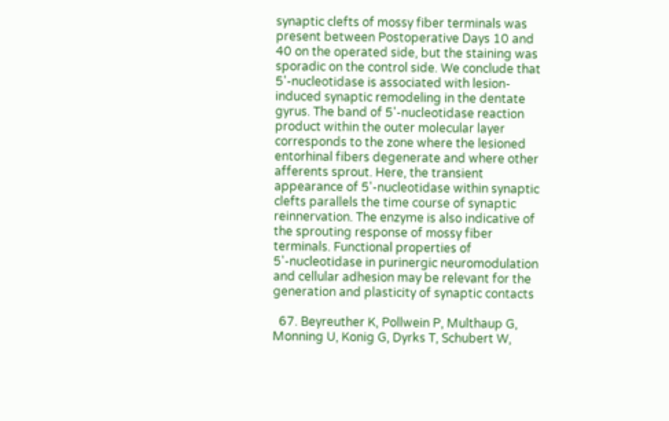synaptic clefts of mossy fiber terminals was present between Postoperative Days 10 and 40 on the operated side, but the staining was sporadic on the control side. We conclude that 5'-nucleotidase is associated with lesion-induced synaptic remodeling in the dentate gyrus. The band of 5'-nucleotidase reaction product within the outer molecular layer corresponds to the zone where the lesioned entorhinal fibers degenerate and where other afferents sprout. Here, the transient appearance of 5'-nucleotidase within synaptic clefts parallels the time course of synaptic reinnervation. The enzyme is also indicative of the sprouting response of mossy fiber terminals. Functional properties of 5'-nucleotidase in purinergic neuromodulation and cellular adhesion may be relevant for the generation and plasticity of synaptic contacts

  67. Beyreuther K, Pollwein P, Multhaup G, Monning U, Konig G, Dyrks T, Schubert W,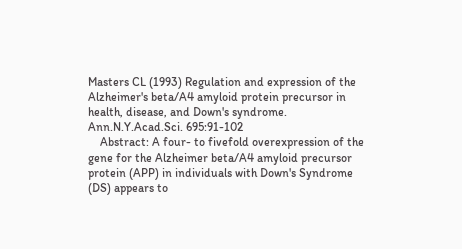Masters CL (1993) Regulation and expression of the Alzheimer's beta/A4 amyloid protein precursor in health, disease, and Down's syndrome. Ann.N.Y.Acad.Sci. 695:91-102
    Abstract: A four- to fivefold overexpression of the gene for the Alzheimer beta/A4 amyloid precursor protein (APP) in individuals with Down's Syndrome (DS) appears to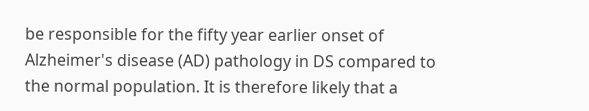be responsible for the fifty year earlier onset of Alzheimer's disease (AD) pathology in DS compared to the normal population. It is therefore likely that a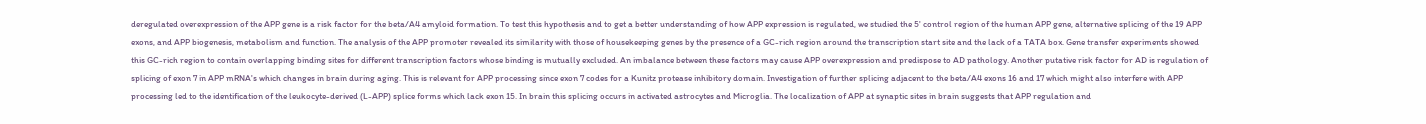deregulated overexpression of the APP gene is a risk factor for the beta/A4 amyloid formation. To test this hypothesis and to get a better understanding of how APP expression is regulated, we studied the 5' control region of the human APP gene, alternative splicing of the 19 APP exons, and APP biogenesis, metabolism and function. The analysis of the APP promoter revealed its similarity with those of housekeeping genes by the presence of a GC-rich region around the transcription start site and the lack of a TATA box. Gene transfer experiments showed this GC-rich region to contain overlapping binding sites for different transcription factors whose binding is mutually excluded. An imbalance between these factors may cause APP overexpression and predispose to AD pathology. Another putative risk factor for AD is regulation of splicing of exon 7 in APP mRNA's which changes in brain during aging. This is relevant for APP processing since exon 7 codes for a Kunitz protease inhibitory domain. Investigation of further splicing adjacent to the beta/A4 exons 16 and 17 which might also interfere with APP processing led to the identification of the leukocyte-derived (L-APP) splice forms which lack exon 15. In brain this splicing occurs in activated astrocytes and Microglia. The localization of APP at synaptic sites in brain suggests that APP regulation and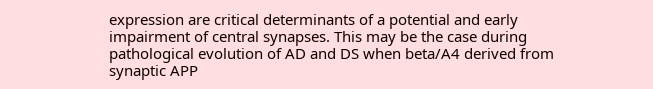expression are critical determinants of a potential and early impairment of central synapses. This may be the case during pathological evolution of AD and DS when beta/A4 derived from synaptic APP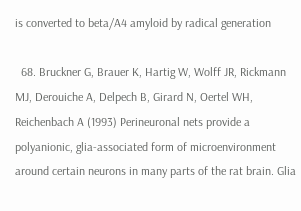is converted to beta/A4 amyloid by radical generation

  68. Bruckner G, Brauer K, Hartig W, Wolff JR, Rickmann MJ, Derouiche A, Delpech B, Girard N, Oertel WH, Reichenbach A (1993) Perineuronal nets provide a polyanionic, glia-associated form of microenvironment around certain neurons in many parts of the rat brain. Glia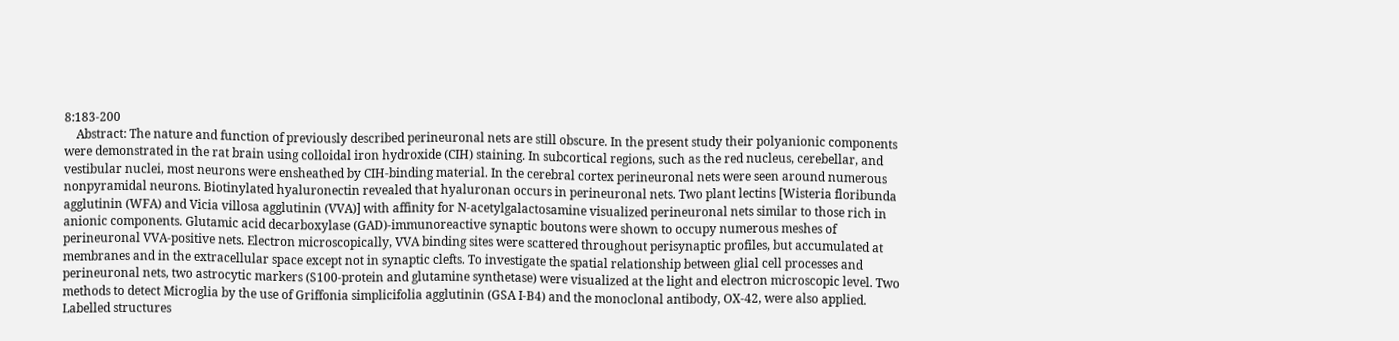8:183-200
    Abstract: The nature and function of previously described perineuronal nets are still obscure. In the present study their polyanionic components were demonstrated in the rat brain using colloidal iron hydroxide (CIH) staining. In subcortical regions, such as the red nucleus, cerebellar, and vestibular nuclei, most neurons were ensheathed by CIH-binding material. In the cerebral cortex perineuronal nets were seen around numerous nonpyramidal neurons. Biotinylated hyaluronectin revealed that hyaluronan occurs in perineuronal nets. Two plant lectins [Wisteria floribunda agglutinin (WFA) and Vicia villosa agglutinin (VVA)] with affinity for N-acetylgalactosamine visualized perineuronal nets similar to those rich in anionic components. Glutamic acid decarboxylase (GAD)-immunoreactive synaptic boutons were shown to occupy numerous meshes of perineuronal VVA-positive nets. Electron microscopically, VVA binding sites were scattered throughout perisynaptic profiles, but accumulated at membranes and in the extracellular space except not in synaptic clefts. To investigate the spatial relationship between glial cell processes and perineuronal nets, two astrocytic markers (S100-protein and glutamine synthetase) were visualized at the light and electron microscopic level. Two methods to detect Microglia by the use of Griffonia simplicifolia agglutinin (GSA I-B4) and the monoclonal antibody, OX-42, were also applied. Labelled structures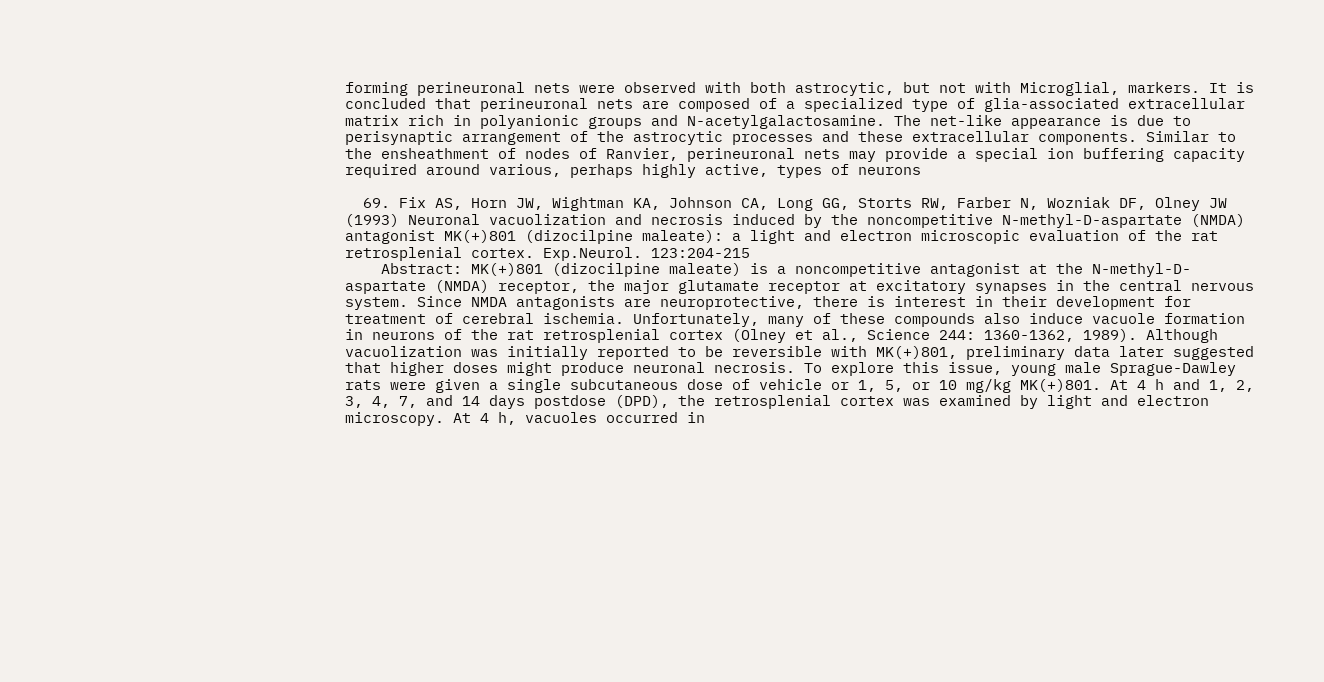forming perineuronal nets were observed with both astrocytic, but not with Microglial, markers. It is concluded that perineuronal nets are composed of a specialized type of glia-associated extracellular matrix rich in polyanionic groups and N-acetylgalactosamine. The net-like appearance is due to perisynaptic arrangement of the astrocytic processes and these extracellular components. Similar to the ensheathment of nodes of Ranvier, perineuronal nets may provide a special ion buffering capacity required around various, perhaps highly active, types of neurons

  69. Fix AS, Horn JW, Wightman KA, Johnson CA, Long GG, Storts RW, Farber N, Wozniak DF, Olney JW (1993) Neuronal vacuolization and necrosis induced by the noncompetitive N-methyl-D-aspartate (NMDA) antagonist MK(+)801 (dizocilpine maleate): a light and electron microscopic evaluation of the rat retrosplenial cortex. Exp.Neurol. 123:204-215
    Abstract: MK(+)801 (dizocilpine maleate) is a noncompetitive antagonist at the N-methyl-D-aspartate (NMDA) receptor, the major glutamate receptor at excitatory synapses in the central nervous system. Since NMDA antagonists are neuroprotective, there is interest in their development for treatment of cerebral ischemia. Unfortunately, many of these compounds also induce vacuole formation in neurons of the rat retrosplenial cortex (Olney et al., Science 244: 1360-1362, 1989). Although vacuolization was initially reported to be reversible with MK(+)801, preliminary data later suggested that higher doses might produce neuronal necrosis. To explore this issue, young male Sprague-Dawley rats were given a single subcutaneous dose of vehicle or 1, 5, or 10 mg/kg MK(+)801. At 4 h and 1, 2, 3, 4, 7, and 14 days postdose (DPD), the retrosplenial cortex was examined by light and electron microscopy. At 4 h, vacuoles occurred in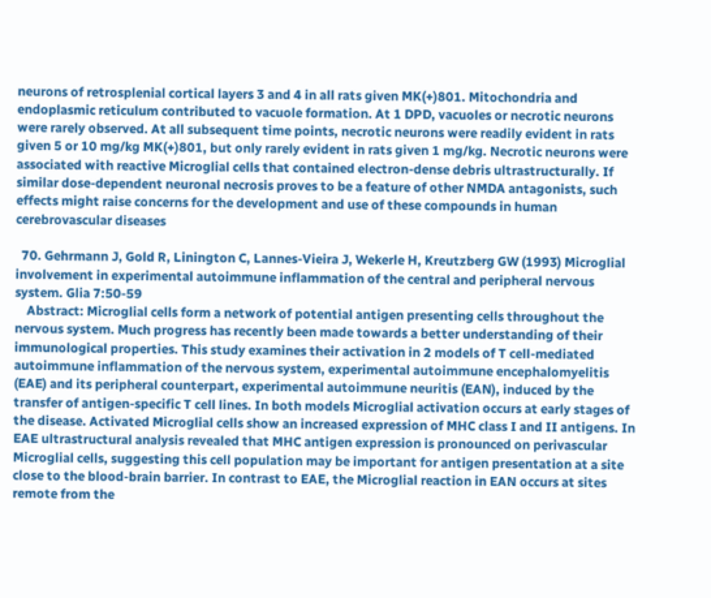neurons of retrosplenial cortical layers 3 and 4 in all rats given MK(+)801. Mitochondria and endoplasmic reticulum contributed to vacuole formation. At 1 DPD, vacuoles or necrotic neurons were rarely observed. At all subsequent time points, necrotic neurons were readily evident in rats given 5 or 10 mg/kg MK(+)801, but only rarely evident in rats given 1 mg/kg. Necrotic neurons were associated with reactive Microglial cells that contained electron-dense debris ultrastructurally. If similar dose-dependent neuronal necrosis proves to be a feature of other NMDA antagonists, such effects might raise concerns for the development and use of these compounds in human cerebrovascular diseases

  70. Gehrmann J, Gold R, Linington C, Lannes-Vieira J, Wekerle H, Kreutzberg GW (1993) Microglial involvement in experimental autoimmune inflammation of the central and peripheral nervous system. Glia 7:50-59
    Abstract: Microglial cells form a network of potential antigen presenting cells throughout the nervous system. Much progress has recently been made towards a better understanding of their immunological properties. This study examines their activation in 2 models of T cell-mediated autoimmune inflammation of the nervous system, experimental autoimmune encephalomyelitis (EAE) and its peripheral counterpart, experimental autoimmune neuritis (EAN), induced by the transfer of antigen-specific T cell lines. In both models Microglial activation occurs at early stages of the disease. Activated Microglial cells show an increased expression of MHC class I and II antigens. In EAE ultrastructural analysis revealed that MHC antigen expression is pronounced on perivascular Microglial cells, suggesting this cell population may be important for antigen presentation at a site close to the blood-brain barrier. In contrast to EAE, the Microglial reaction in EAN occurs at sites remote from the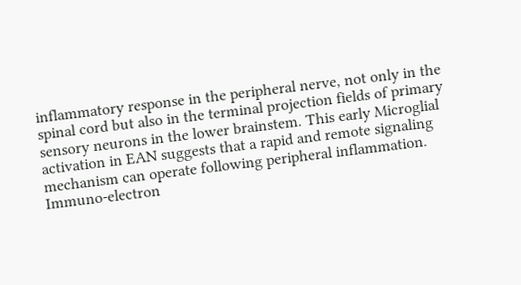inflammatory response in the peripheral nerve, not only in the spinal cord but also in the terminal projection fields of primary sensory neurons in the lower brainstem. This early Microglial activation in EAN suggests that a rapid and remote signaling mechanism can operate following peripheral inflammation. Immuno-electron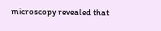microscopy revealed that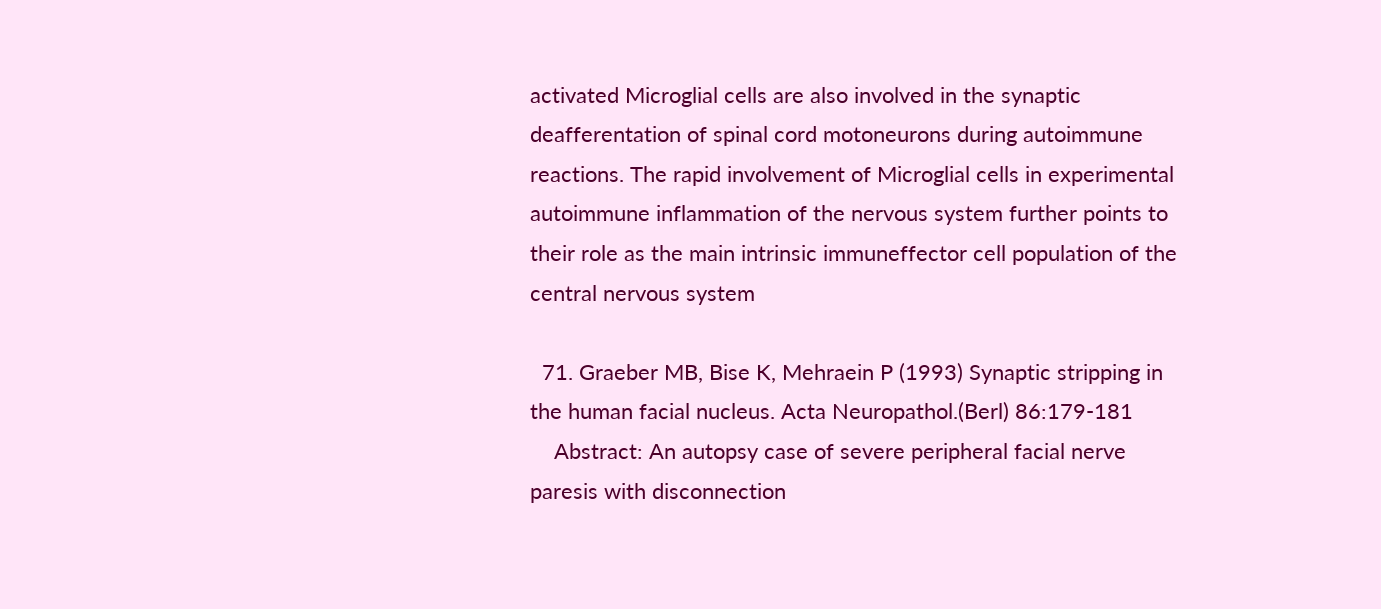activated Microglial cells are also involved in the synaptic deafferentation of spinal cord motoneurons during autoimmune reactions. The rapid involvement of Microglial cells in experimental autoimmune inflammation of the nervous system further points to their role as the main intrinsic immuneffector cell population of the central nervous system

  71. Graeber MB, Bise K, Mehraein P (1993) Synaptic stripping in the human facial nucleus. Acta Neuropathol.(Berl) 86:179-181
    Abstract: An autopsy case of severe peripheral facial nerve paresis with disconnection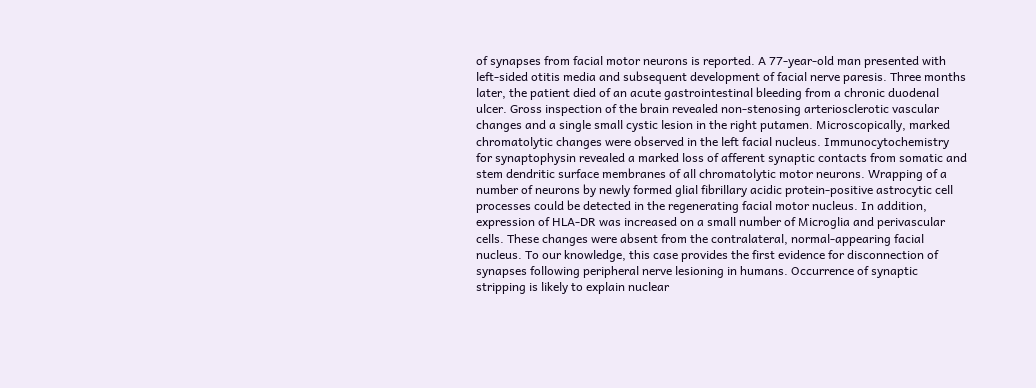of synapses from facial motor neurons is reported. A 77-year-old man presented with left-sided otitis media and subsequent development of facial nerve paresis. Three months later, the patient died of an acute gastrointestinal bleeding from a chronic duodenal ulcer. Gross inspection of the brain revealed non-stenosing arteriosclerotic vascular changes and a single small cystic lesion in the right putamen. Microscopically, marked chromatolytic changes were observed in the left facial nucleus. Immunocytochemistry for synaptophysin revealed a marked loss of afferent synaptic contacts from somatic and stem dendritic surface membranes of all chromatolytic motor neurons. Wrapping of a number of neurons by newly formed glial fibrillary acidic protein-positive astrocytic cell processes could be detected in the regenerating facial motor nucleus. In addition, expression of HLA-DR was increased on a small number of Microglia and perivascular cells. These changes were absent from the contralateral, normal-appearing facial nucleus. To our knowledge, this case provides the first evidence for disconnection of synapses following peripheral nerve lesioning in humans. Occurrence of synaptic stripping is likely to explain nuclear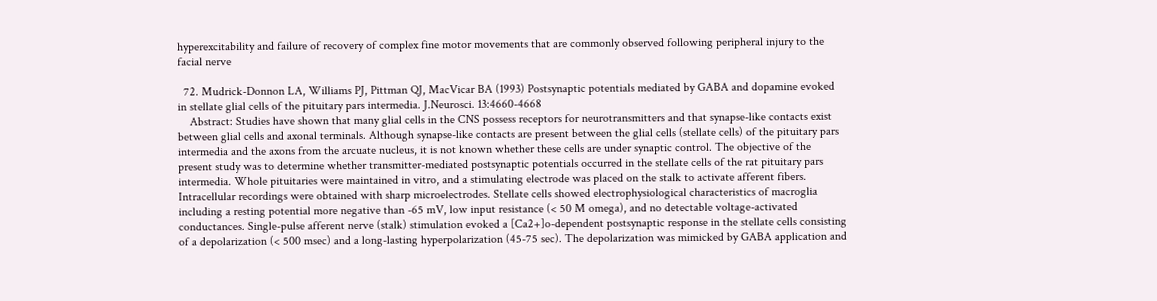hyperexcitability and failure of recovery of complex fine motor movements that are commonly observed following peripheral injury to the facial nerve

  72. Mudrick-Donnon LA, Williams PJ, Pittman QJ, MacVicar BA (1993) Postsynaptic potentials mediated by GABA and dopamine evoked in stellate glial cells of the pituitary pars intermedia. J.Neurosci. 13:4660-4668
    Abstract: Studies have shown that many glial cells in the CNS possess receptors for neurotransmitters and that synapse-like contacts exist between glial cells and axonal terminals. Although synapse-like contacts are present between the glial cells (stellate cells) of the pituitary pars intermedia and the axons from the arcuate nucleus, it is not known whether these cells are under synaptic control. The objective of the present study was to determine whether transmitter-mediated postsynaptic potentials occurred in the stellate cells of the rat pituitary pars intermedia. Whole pituitaries were maintained in vitro, and a stimulating electrode was placed on the stalk to activate afferent fibers. Intracellular recordings were obtained with sharp microelectrodes. Stellate cells showed electrophysiological characteristics of macroglia including a resting potential more negative than -65 mV, low input resistance (< 50 M omega), and no detectable voltage-activated conductances. Single-pulse afferent nerve (stalk) stimulation evoked a [Ca2+]o-dependent postsynaptic response in the stellate cells consisting of a depolarization (< 500 msec) and a long-lasting hyperpolarization (45-75 sec). The depolarization was mimicked by GABA application and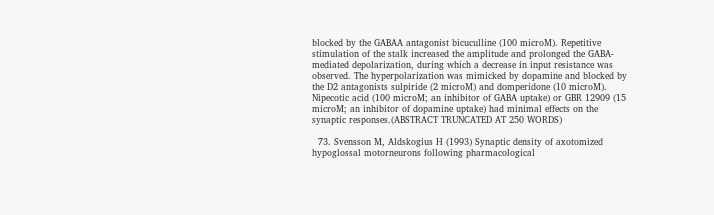blocked by the GABAA antagonist bicuculline (100 microM). Repetitive stimulation of the stalk increased the amplitude and prolonged the GABA-mediated depolarization, during which a decrease in input resistance was observed. The hyperpolarization was mimicked by dopamine and blocked by the D2 antagonists sulpiride (2 microM) and domperidone (10 microM). Nipecotic acid (100 microM; an inhibitor of GABA uptake) or GBR 12909 (15 microM; an inhibitor of dopamine uptake) had minimal effects on the synaptic responses.(ABSTRACT TRUNCATED AT 250 WORDS)

  73. Svensson M, Aldskogius H (1993) Synaptic density of axotomized hypoglossal motorneurons following pharmacological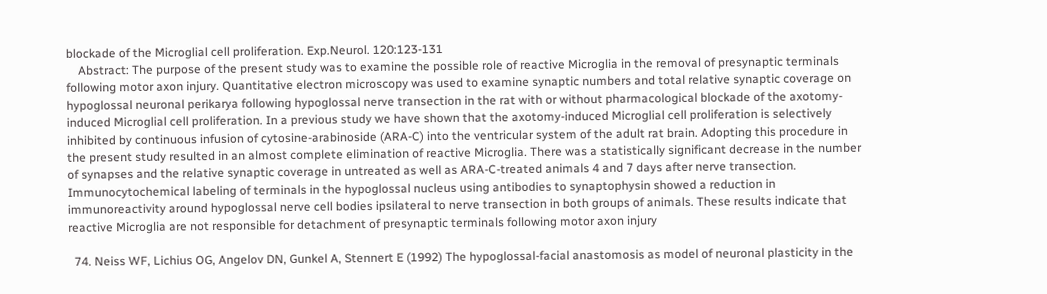blockade of the Microglial cell proliferation. Exp.Neurol. 120:123-131
    Abstract: The purpose of the present study was to examine the possible role of reactive Microglia in the removal of presynaptic terminals following motor axon injury. Quantitative electron microscopy was used to examine synaptic numbers and total relative synaptic coverage on hypoglossal neuronal perikarya following hypoglossal nerve transection in the rat with or without pharmacological blockade of the axotomy-induced Microglial cell proliferation. In a previous study we have shown that the axotomy-induced Microglial cell proliferation is selectively inhibited by continuous infusion of cytosine-arabinoside (ARA-C) into the ventricular system of the adult rat brain. Adopting this procedure in the present study resulted in an almost complete elimination of reactive Microglia. There was a statistically significant decrease in the number of synapses and the relative synaptic coverage in untreated as well as ARA-C-treated animals 4 and 7 days after nerve transection. Immunocytochemical labeling of terminals in the hypoglossal nucleus using antibodies to synaptophysin showed a reduction in immunoreactivity around hypoglossal nerve cell bodies ipsilateral to nerve transection in both groups of animals. These results indicate that reactive Microglia are not responsible for detachment of presynaptic terminals following motor axon injury

  74. Neiss WF, Lichius OG, Angelov DN, Gunkel A, Stennert E (1992) The hypoglossal-facial anastomosis as model of neuronal plasticity in the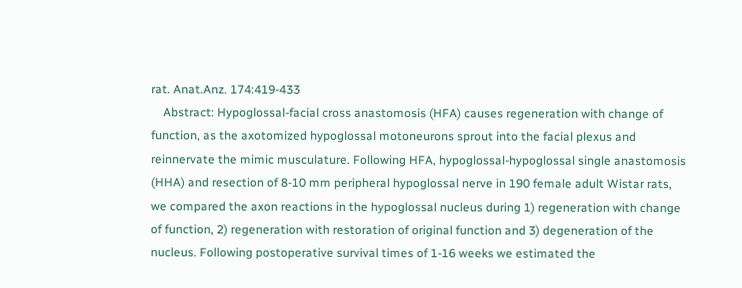rat. Anat.Anz. 174:419-433
    Abstract: Hypoglossal-facial cross anastomosis (HFA) causes regeneration with change of function, as the axotomized hypoglossal motoneurons sprout into the facial plexus and reinnervate the mimic musculature. Following HFA, hypoglossal-hypoglossal single anastomosis (HHA) and resection of 8-10 mm peripheral hypoglossal nerve in 190 female adult Wistar rats, we compared the axon reactions in the hypoglossal nucleus during 1) regeneration with change of function, 2) regeneration with restoration of original function and 3) degeneration of the nucleus. Following postoperative survival times of 1-16 weeks we estimated the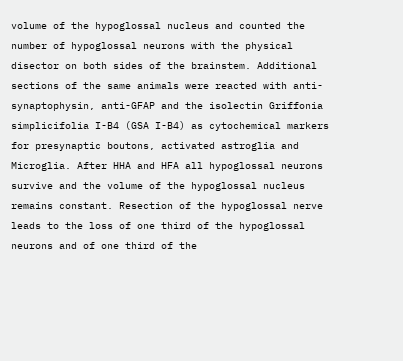volume of the hypoglossal nucleus and counted the number of hypoglossal neurons with the physical disector on both sides of the brainstem. Additional sections of the same animals were reacted with anti-synaptophysin, anti-GFAP and the isolectin Griffonia simplicifolia I-B4 (GSA I-B4) as cytochemical markers for presynaptic boutons, activated astroglia and Microglia. After HHA and HFA all hypoglossal neurons survive and the volume of the hypoglossal nucleus remains constant. Resection of the hypoglossal nerve leads to the loss of one third of the hypoglossal neurons and of one third of the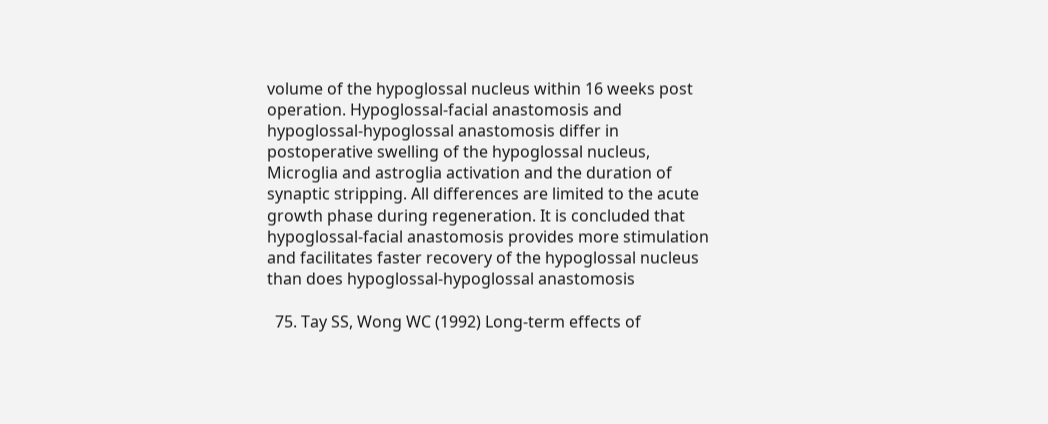volume of the hypoglossal nucleus within 16 weeks post operation. Hypoglossal-facial anastomosis and hypoglossal-hypoglossal anastomosis differ in postoperative swelling of the hypoglossal nucleus, Microglia and astroglia activation and the duration of synaptic stripping. All differences are limited to the acute growth phase during regeneration. It is concluded that hypoglossal-facial anastomosis provides more stimulation and facilitates faster recovery of the hypoglossal nucleus than does hypoglossal-hypoglossal anastomosis

  75. Tay SS, Wong WC (1992) Long-term effects of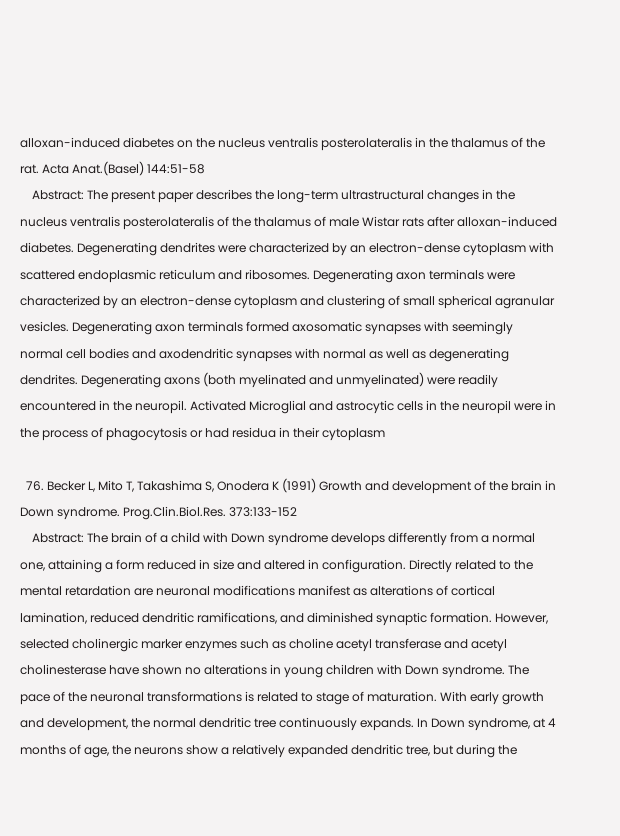alloxan-induced diabetes on the nucleus ventralis posterolateralis in the thalamus of the rat. Acta Anat.(Basel) 144:51-58
    Abstract: The present paper describes the long-term ultrastructural changes in the nucleus ventralis posterolateralis of the thalamus of male Wistar rats after alloxan-induced diabetes. Degenerating dendrites were characterized by an electron-dense cytoplasm with scattered endoplasmic reticulum and ribosomes. Degenerating axon terminals were characterized by an electron-dense cytoplasm and clustering of small spherical agranular vesicles. Degenerating axon terminals formed axosomatic synapses with seemingly normal cell bodies and axodendritic synapses with normal as well as degenerating dendrites. Degenerating axons (both myelinated and unmyelinated) were readily encountered in the neuropil. Activated Microglial and astrocytic cells in the neuropil were in the process of phagocytosis or had residua in their cytoplasm

  76. Becker L, Mito T, Takashima S, Onodera K (1991) Growth and development of the brain in Down syndrome. Prog.Clin.Biol.Res. 373:133-152
    Abstract: The brain of a child with Down syndrome develops differently from a normal one, attaining a form reduced in size and altered in configuration. Directly related to the mental retardation are neuronal modifications manifest as alterations of cortical lamination, reduced dendritic ramifications, and diminished synaptic formation. However, selected cholinergic marker enzymes such as choline acetyl transferase and acetyl cholinesterase have shown no alterations in young children with Down syndrome. The pace of the neuronal transformations is related to stage of maturation. With early growth and development, the normal dendritic tree continuously expands. In Down syndrome, at 4 months of age, the neurons show a relatively expanded dendritic tree, but during the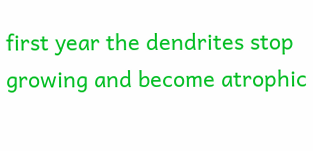first year the dendrites stop growing and become atrophic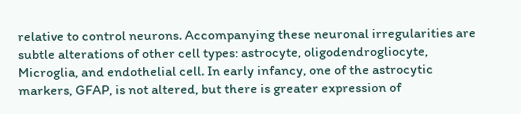relative to control neurons. Accompanying these neuronal irregularities are subtle alterations of other cell types: astrocyte, oligodendrogliocyte, Microglia, and endothelial cell. In early infancy, one of the astrocytic markers, GFAP, is not altered, but there is greater expression of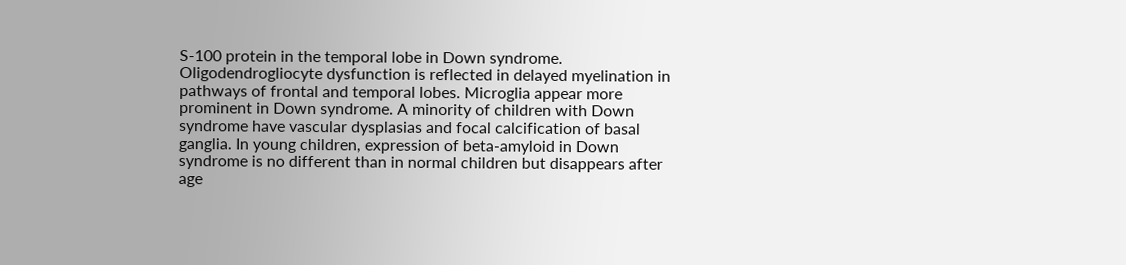S-100 protein in the temporal lobe in Down syndrome. Oligodendrogliocyte dysfunction is reflected in delayed myelination in pathways of frontal and temporal lobes. Microglia appear more prominent in Down syndrome. A minority of children with Down syndrome have vascular dysplasias and focal calcification of basal ganglia. In young children, expression of beta-amyloid in Down syndrome is no different than in normal children but disappears after age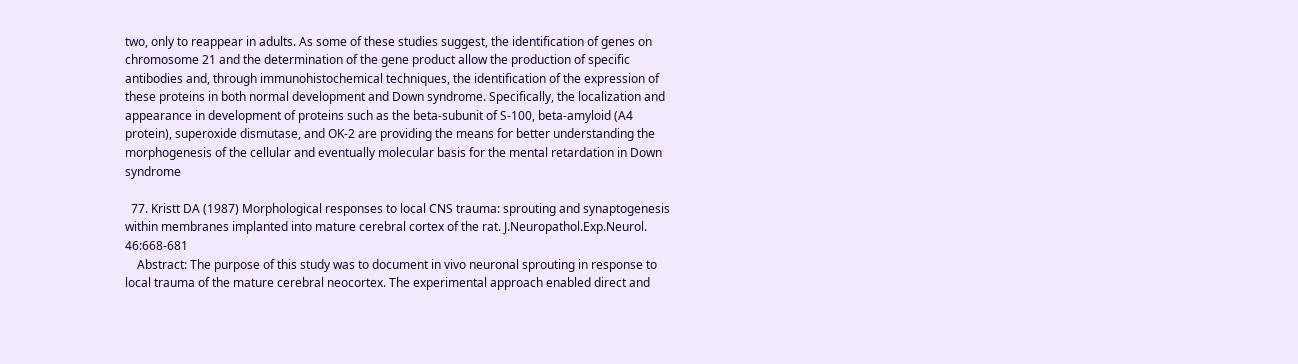two, only to reappear in adults. As some of these studies suggest, the identification of genes on chromosome 21 and the determination of the gene product allow the production of specific antibodies and, through immunohistochemical techniques, the identification of the expression of these proteins in both normal development and Down syndrome. Specifically, the localization and appearance in development of proteins such as the beta-subunit of S-100, beta-amyloid (A4 protein), superoxide dismutase, and OK-2 are providing the means for better understanding the morphogenesis of the cellular and eventually molecular basis for the mental retardation in Down syndrome

  77. Kristt DA (1987) Morphological responses to local CNS trauma: sprouting and synaptogenesis within membranes implanted into mature cerebral cortex of the rat. J.Neuropathol.Exp.Neurol. 46:668-681
    Abstract: The purpose of this study was to document in vivo neuronal sprouting in response to local trauma of the mature cerebral neocortex. The experimental approach enabled direct and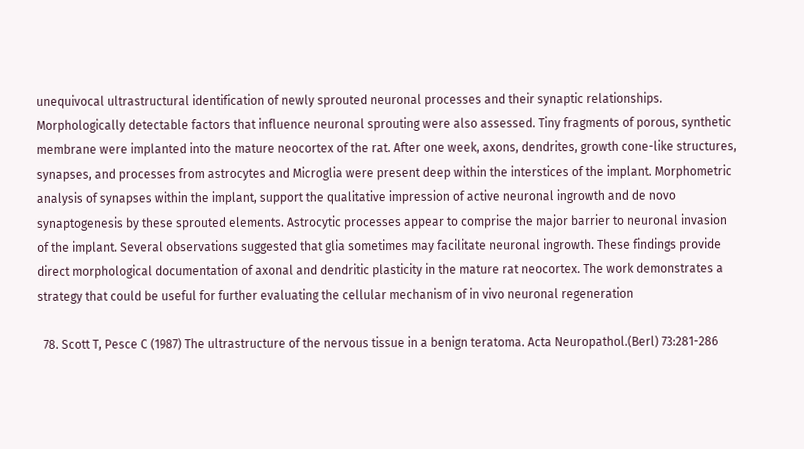unequivocal ultrastructural identification of newly sprouted neuronal processes and their synaptic relationships. Morphologically detectable factors that influence neuronal sprouting were also assessed. Tiny fragments of porous, synthetic membrane were implanted into the mature neocortex of the rat. After one week, axons, dendrites, growth cone-like structures, synapses, and processes from astrocytes and Microglia were present deep within the interstices of the implant. Morphometric analysis of synapses within the implant, support the qualitative impression of active neuronal ingrowth and de novo synaptogenesis by these sprouted elements. Astrocytic processes appear to comprise the major barrier to neuronal invasion of the implant. Several observations suggested that glia sometimes may facilitate neuronal ingrowth. These findings provide direct morphological documentation of axonal and dendritic plasticity in the mature rat neocortex. The work demonstrates a strategy that could be useful for further evaluating the cellular mechanism of in vivo neuronal regeneration

  78. Scott T, Pesce C (1987) The ultrastructure of the nervous tissue in a benign teratoma. Acta Neuropathol.(Berl) 73:281-286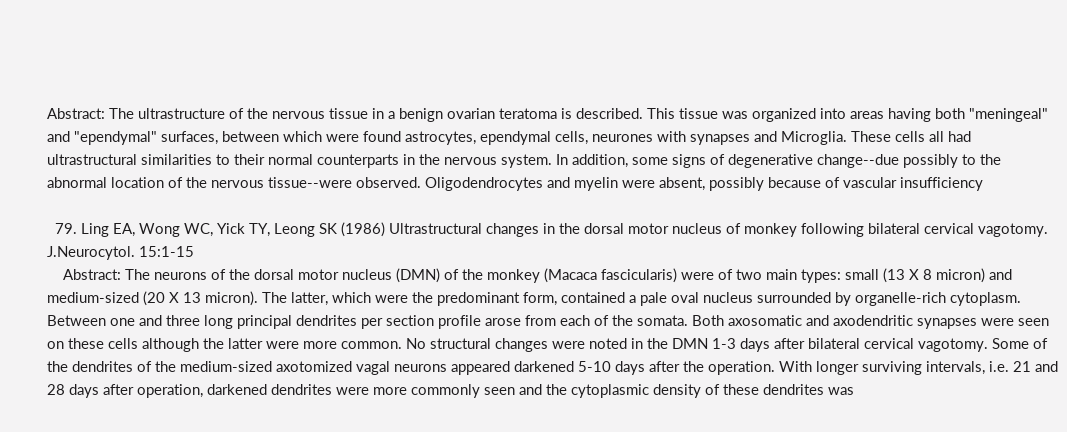Abstract: The ultrastructure of the nervous tissue in a benign ovarian teratoma is described. This tissue was organized into areas having both "meningeal" and "ependymal" surfaces, between which were found astrocytes, ependymal cells, neurones with synapses and Microglia. These cells all had ultrastructural similarities to their normal counterparts in the nervous system. In addition, some signs of degenerative change--due possibly to the abnormal location of the nervous tissue--were observed. Oligodendrocytes and myelin were absent, possibly because of vascular insufficiency

  79. Ling EA, Wong WC, Yick TY, Leong SK (1986) Ultrastructural changes in the dorsal motor nucleus of monkey following bilateral cervical vagotomy. J.Neurocytol. 15:1-15
    Abstract: The neurons of the dorsal motor nucleus (DMN) of the monkey (Macaca fascicularis) were of two main types: small (13 X 8 micron) and medium-sized (20 X 13 micron). The latter, which were the predominant form, contained a pale oval nucleus surrounded by organelle-rich cytoplasm. Between one and three long principal dendrites per section profile arose from each of the somata. Both axosomatic and axodendritic synapses were seen on these cells although the latter were more common. No structural changes were noted in the DMN 1-3 days after bilateral cervical vagotomy. Some of the dendrites of the medium-sized axotomized vagal neurons appeared darkened 5-10 days after the operation. With longer surviving intervals, i.e. 21 and 28 days after operation, darkened dendrites were more commonly seen and the cytoplasmic density of these dendrites was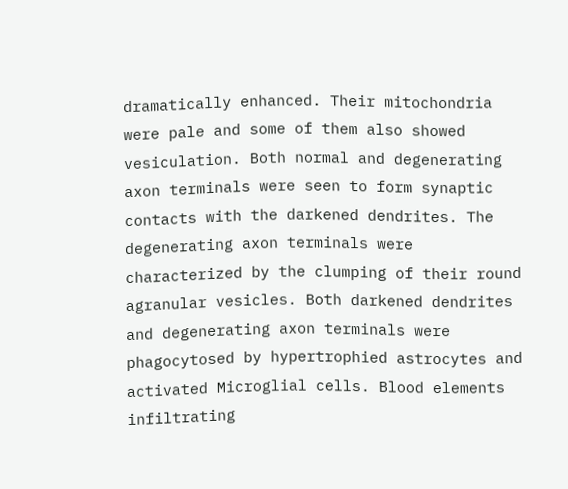dramatically enhanced. Their mitochondria were pale and some of them also showed vesiculation. Both normal and degenerating axon terminals were seen to form synaptic contacts with the darkened dendrites. The degenerating axon terminals were characterized by the clumping of their round agranular vesicles. Both darkened dendrites and degenerating axon terminals were phagocytosed by hypertrophied astrocytes and activated Microglial cells. Blood elements infiltrating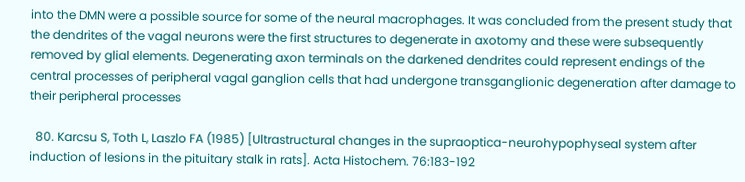into the DMN were a possible source for some of the neural macrophages. It was concluded from the present study that the dendrites of the vagal neurons were the first structures to degenerate in axotomy and these were subsequently removed by glial elements. Degenerating axon terminals on the darkened dendrites could represent endings of the central processes of peripheral vagal ganglion cells that had undergone transganglionic degeneration after damage to their peripheral processes

  80. Karcsu S, Toth L, Laszlo FA (1985) [Ultrastructural changes in the supraoptica-neurohypophyseal system after induction of lesions in the pituitary stalk in rats]. Acta Histochem. 76:183-192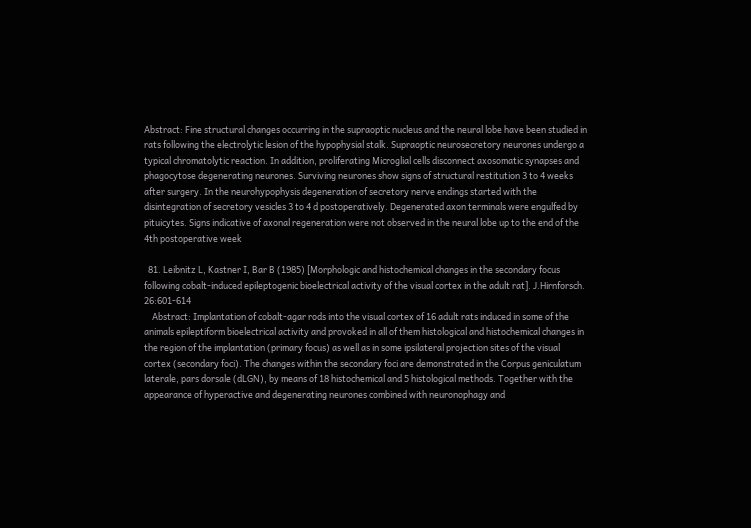Abstract: Fine structural changes occurring in the supraoptic nucleus and the neural lobe have been studied in rats following the electrolytic lesion of the hypophysial stalk. Supraoptic neurosecretory neurones undergo a typical chromatolytic reaction. In addition, proliferating Microglial cells disconnect axosomatic synapses and phagocytose degenerating neurones. Surviving neurones show signs of structural restitution 3 to 4 weeks after surgery. In the neurohypophysis degeneration of secretory nerve endings started with the disintegration of secretory vesicles 3 to 4 d postoperatively. Degenerated axon terminals were engulfed by pituicytes. Signs indicative of axonal regeneration were not observed in the neural lobe up to the end of the 4th postoperative week

  81. Leibnitz L, Kastner I, Bar B (1985) [Morphologic and histochemical changes in the secondary focus following cobalt-induced epileptogenic bioelectrical activity of the visual cortex in the adult rat]. J.Hirnforsch. 26:601-614
    Abstract: Implantation of cobalt-agar rods into the visual cortex of 16 adult rats induced in some of the animals epileptiform bioelectrical activity and provoked in all of them histological and histochemical changes in the region of the implantation (primary focus) as well as in some ipsilateral projection sites of the visual cortex (secondary foci). The changes within the secondary foci are demonstrated in the Corpus geniculatum laterale, pars dorsale (dLGN), by means of 18 histochemical and 5 histological methods. Together with the appearance of hyperactive and degenerating neurones combined with neuronophagy and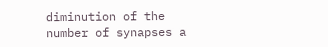diminution of the number of synapses a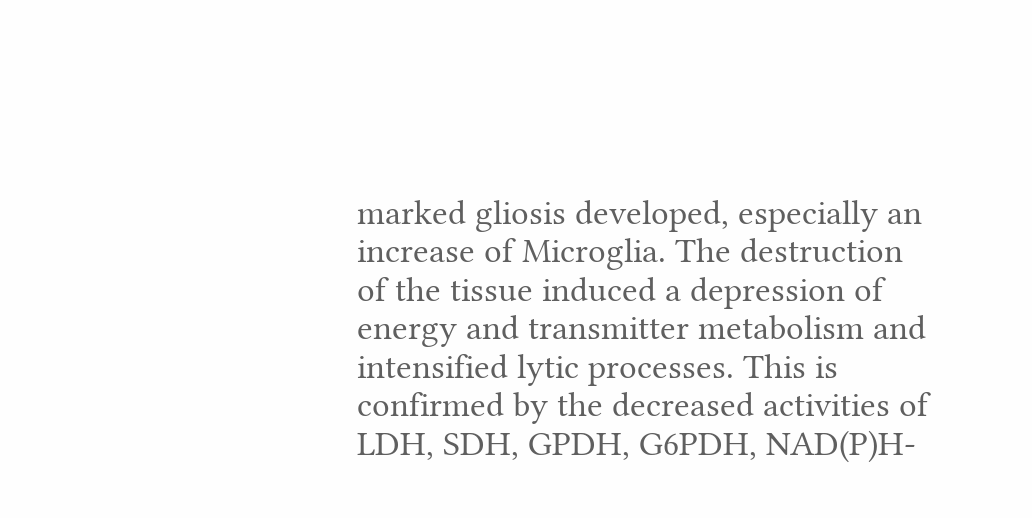marked gliosis developed, especially an increase of Microglia. The destruction of the tissue induced a depression of energy and transmitter metabolism and intensified lytic processes. This is confirmed by the decreased activities of LDH, SDH, GPDH, G6PDH, NAD(P)H-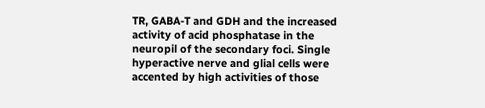TR, GABA-T and GDH and the increased activity of acid phosphatase in the neuropil of the secondary foci. Single hyperactive nerve and glial cells were accented by high activities of those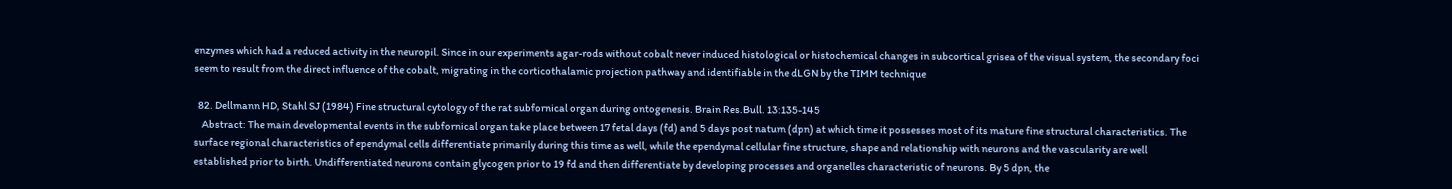enzymes which had a reduced activity in the neuropil. Since in our experiments agar-rods without cobalt never induced histological or histochemical changes in subcortical grisea of the visual system, the secondary foci seem to result from the direct influence of the cobalt, migrating in the corticothalamic projection pathway and identifiable in the dLGN by the TIMM technique

  82. Dellmann HD, Stahl SJ (1984) Fine structural cytology of the rat subfornical organ during ontogenesis. Brain Res.Bull. 13:135-145
    Abstract: The main developmental events in the subfornical organ take place between 17 fetal days (fd) and 5 days post natum (dpn) at which time it possesses most of its mature fine structural characteristics. The surface regional characteristics of ependymal cells differentiate primarily during this time as well, while the ependymal cellular fine structure, shape and relationship with neurons and the vascularity are well established prior to birth. Undifferentiated neurons contain glycogen prior to 19 fd and then differentiate by developing processes and organelles characteristic of neurons. By 5 dpn, the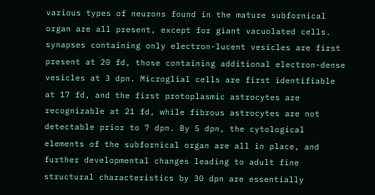various types of neurons found in the mature subfornical organ are all present, except for giant vacuolated cells. synapses containing only electron-lucent vesicles are first present at 20 fd, those containing additional electron-dense vesicles at 3 dpn. Microglial cells are first identifiable at 17 fd, and the first protoplasmic astrocytes are recognizable at 21 fd, while fibrous astrocytes are not detectable prior to 7 dpn. By 5 dpn, the cytological elements of the subfornical organ are all in place, and further developmental changes leading to adult fine structural characteristics by 30 dpn are essentially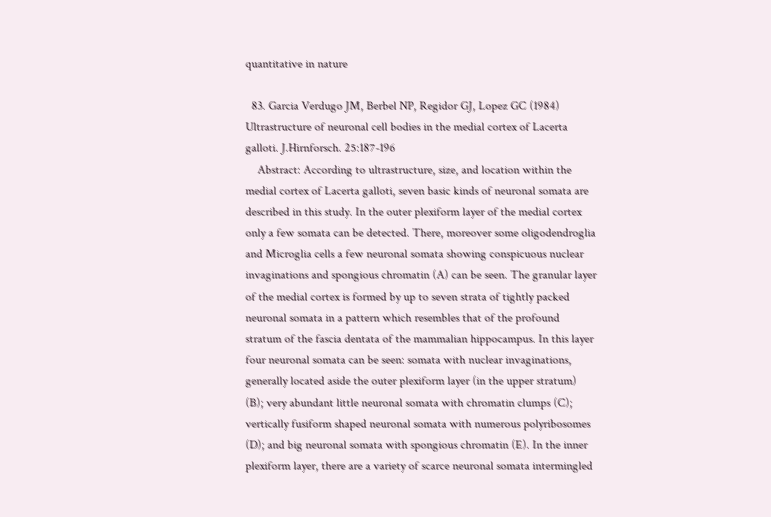quantitative in nature

  83. Garcia Verdugo JM, Berbel NP, Regidor GJ, Lopez GC (1984) Ultrastructure of neuronal cell bodies in the medial cortex of Lacerta galloti. J.Hirnforsch. 25:187-196
    Abstract: According to ultrastructure, size, and location within the medial cortex of Lacerta galloti, seven basic kinds of neuronal somata are described in this study. In the outer plexiform layer of the medial cortex only a few somata can be detected. There, moreover some oligodendroglia and Microglia cells a few neuronal somata showing conspicuous nuclear invaginations and spongious chromatin (A) can be seen. The granular layer of the medial cortex is formed by up to seven strata of tightly packed neuronal somata in a pattern which resembles that of the profound stratum of the fascia dentata of the mammalian hippocampus. In this layer four neuronal somata can be seen: somata with nuclear invaginations, generally located aside the outer plexiform layer (in the upper stratum) (B); very abundant little neuronal somata with chromatin clumps (C); vertically fusiform shaped neuronal somata with numerous polyribosomes (D); and big neuronal somata with spongious chromatin (E). In the inner plexiform layer, there are a variety of scarce neuronal somata intermingled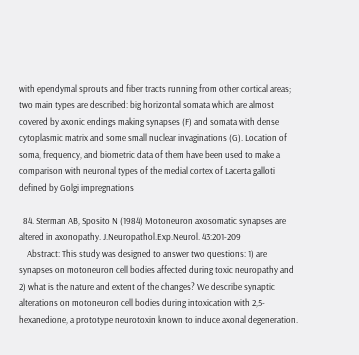with ependymal sprouts and fiber tracts running from other cortical areas; two main types are described: big horizontal somata which are almost covered by axonic endings making synapses (F) and somata with dense cytoplasmic matrix and some small nuclear invaginations (G). Location of soma, frequency, and biometric data of them have been used to make a comparison with neuronal types of the medial cortex of Lacerta galloti defined by Golgi impregnations

  84. Sterman AB, Sposito N (1984) Motoneuron axosomatic synapses are altered in axonopathy. J.Neuropathol.Exp.Neurol. 43:201-209
    Abstract: This study was designed to answer two questions: 1) are synapses on motoneuron cell bodies affected during toxic neuropathy and 2) what is the nature and extent of the changes? We describe synaptic alterations on motoneuron cell bodies during intoxication with 2,5-hexanedione, a prototype neurotoxin known to induce axonal degeneration.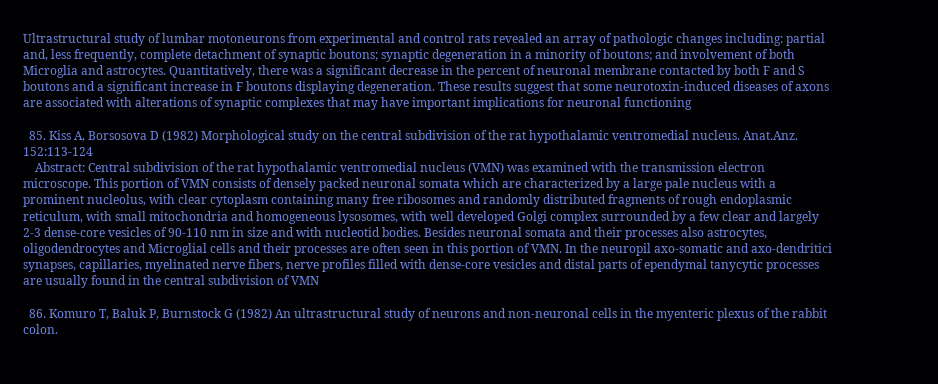Ultrastructural study of lumbar motoneurons from experimental and control rats revealed an array of pathologic changes including: partial and, less frequently, complete detachment of synaptic boutons; synaptic degeneration in a minority of boutons; and involvement of both Microglia and astrocytes. Quantitatively, there was a significant decrease in the percent of neuronal membrane contacted by both F and S boutons and a significant increase in F boutons displaying degeneration. These results suggest that some neurotoxin-induced diseases of axons are associated with alterations of synaptic complexes that may have important implications for neuronal functioning

  85. Kiss A, Borsosova D (1982) Morphological study on the central subdivision of the rat hypothalamic ventromedial nucleus. Anat.Anz. 152:113-124
    Abstract: Central subdivision of the rat hypothalamic ventromedial nucleus (VMN) was examined with the transmission electron microscope. This portion of VMN consists of densely packed neuronal somata which are characterized by a large pale nucleus with a prominent nucleolus, with clear cytoplasm containing many free ribosomes and randomly distributed fragments of rough endoplasmic reticulum, with small mitochondria and homogeneous lysosomes, with well developed Golgi complex surrounded by a few clear and largely 2-3 dense-core vesicles of 90-110 nm in size and with nucleotid bodies. Besides neuronal somata and their processes also astrocytes, oligodendrocytes and Microglial cells and their processes are often seen in this portion of VMN. In the neuropil axo-somatic and axo-dendritici synapses, capillaries, myelinated nerve fibers, nerve profiles filled with dense-core vesicles and distal parts of ependymal tanycytic processes are usually found in the central subdivision of VMN

  86. Komuro T, Baluk P, Burnstock G (1982) An ultrastructural study of neurons and non-neuronal cells in the myenteric plexus of the rabbit colon.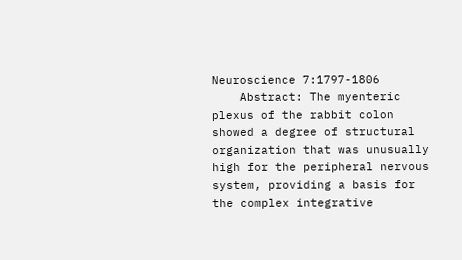Neuroscience 7:1797-1806
    Abstract: The myenteric plexus of the rabbit colon showed a degree of structural organization that was unusually high for the peripheral nervous system, providing a basis for the complex integrative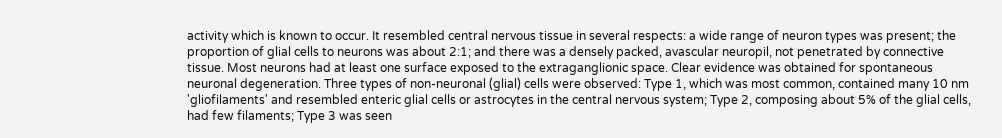activity which is known to occur. It resembled central nervous tissue in several respects: a wide range of neuron types was present; the proportion of glial cells to neurons was about 2:1; and there was a densely packed, avascular neuropil, not penetrated by connective tissue. Most neurons had at least one surface exposed to the extraganglionic space. Clear evidence was obtained for spontaneous neuronal degeneration. Three types of non-neuronal (glial) cells were observed: Type 1, which was most common, contained many 10 nm 'gliofilaments' and resembled enteric glial cells or astrocytes in the central nervous system; Type 2, composing about 5% of the glial cells, had few filaments; Type 3 was seen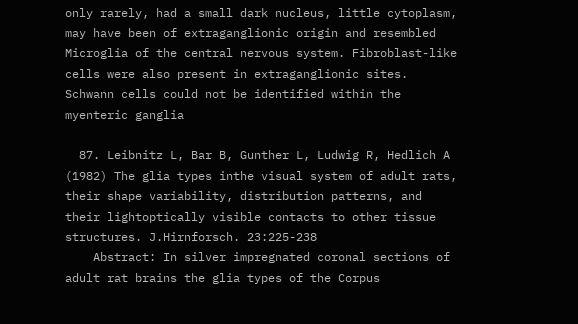only rarely, had a small dark nucleus, little cytoplasm, may have been of extraganglionic origin and resembled Microglia of the central nervous system. Fibroblast-like cells were also present in extraganglionic sites. Schwann cells could not be identified within the myenteric ganglia

  87. Leibnitz L, Bar B, Gunther L, Ludwig R, Hedlich A (1982) The glia types inthe visual system of adult rats, their shape variability, distribution patterns, and their lightoptically visible contacts to other tissue structures. J.Hirnforsch. 23:225-238
    Abstract: In silver impregnated coronal sections of adult rat brains the glia types of the Corpus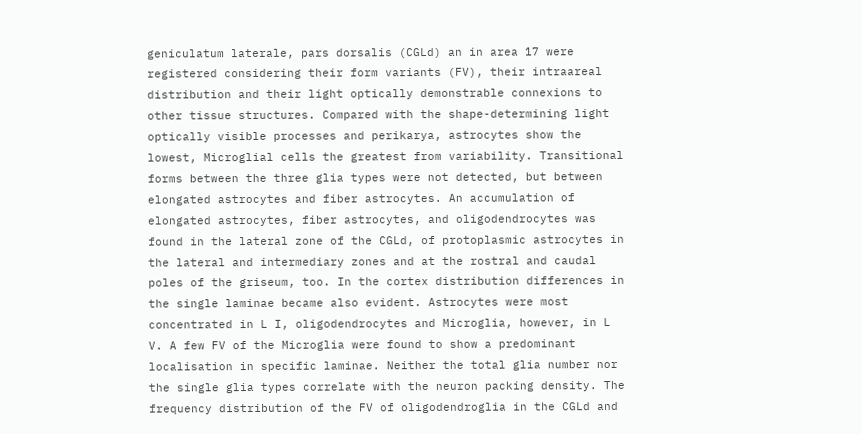geniculatum laterale, pars dorsalis (CGLd) an in area 17 were registered considering their form variants (FV), their intraareal distribution and their light optically demonstrable connexions to other tissue structures. Compared with the shape-determining light optically visible processes and perikarya, astrocytes show the lowest, Microglial cells the greatest from variability. Transitional forms between the three glia types were not detected, but between elongated astrocytes and fiber astrocytes. An accumulation of elongated astrocytes, fiber astrocytes, and oligodendrocytes was found in the lateral zone of the CGLd, of protoplasmic astrocytes in the lateral and intermediary zones and at the rostral and caudal poles of the griseum, too. In the cortex distribution differences in the single laminae became also evident. Astrocytes were most concentrated in L I, oligodendrocytes and Microglia, however, in L V. A few FV of the Microglia were found to show a predominant localisation in specific laminae. Neither the total glia number nor the single glia types correlate with the neuron packing density. The frequency distribution of the FV of oligodendroglia in the CGLd and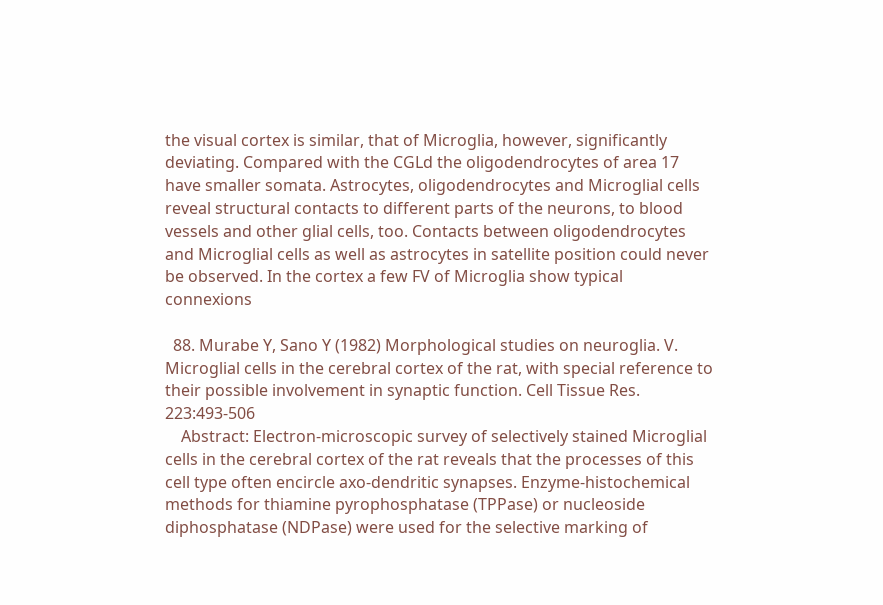the visual cortex is similar, that of Microglia, however, significantly deviating. Compared with the CGLd the oligodendrocytes of area 17 have smaller somata. Astrocytes, oligodendrocytes and Microglial cells reveal structural contacts to different parts of the neurons, to blood vessels and other glial cells, too. Contacts between oligodendrocytes and Microglial cells as well as astrocytes in satellite position could never be observed. In the cortex a few FV of Microglia show typical connexions

  88. Murabe Y, Sano Y (1982) Morphological studies on neuroglia. V. Microglial cells in the cerebral cortex of the rat, with special reference to their possible involvement in synaptic function. Cell Tissue Res. 223:493-506
    Abstract: Electron-microscopic survey of selectively stained Microglial cells in the cerebral cortex of the rat reveals that the processes of this cell type often encircle axo-dendritic synapses. Enzyme-histochemical methods for thiamine pyrophosphatase (TPPase) or nucleoside diphosphatase (NDPase) were used for the selective marking of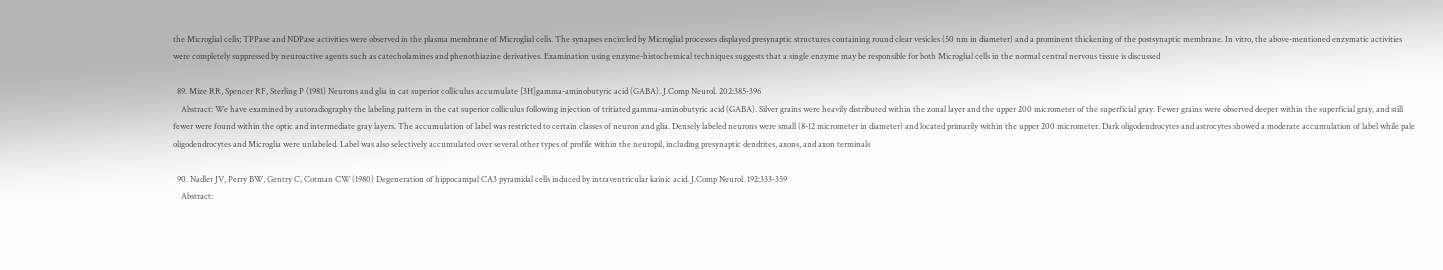the Microglial cells; TPPase and NDPase activities were observed in the plasma membrane of Microglial cells. The synapses encircled by Microglial processes displayed presynaptic structures containing round clear vesicles (50 nm in diameter) and a prominent thickening of the postsynaptic membrane. In vitro, the above-mentioned enzymatic activities were completely suppressed by neuroactive agents such as catecholamines and phenothiazine derivatives. Examination using enzyme-histochemical techniques suggests that a single enzyme may be responsible for both Microglial cells in the normal central nervous tissue is discussed

  89. Mize RR, Spencer RF, Sterling P (1981) Neurons and glia in cat superior colliculus accumulate [3H]gamma-aminobutyric acid (GABA). J.Comp Neurol. 202:385-396
    Abstract: We have examined by autoradiography the labeling pattern in the cat superior colliculus following injection of tritiated gamma-aminobutyric acid (GABA). Silver grains were heavily distributed within the zonal layer and the upper 200 micrometer of the superficial gray. Fewer grains were observed deeper within the superficial gray, and still fewer were found within the optic and intermediate gray layers. The accumulation of label was restricted to certain classes of neuron and glia. Densely labeled neurons were small (8-12 micrometer in diameter) and located primarily within the upper 200 micrometer. Dark oligodendrocytes and astrocytes showed a moderate accumulation of label while pale oligodendrocytes and Microglia were unlabeled. Label was also selectively accumulated over several other types of profile within the neuropil, including presynaptic dendrites, axons, and axon terminals

  90. Nadler JV, Perry BW, Gentry C, Cotman CW (1980) Degeneration of hippocampal CA3 pyramidal cells induced by intraventricular kainic acid. J.Comp Neurol. 192:333-359
    Abstract: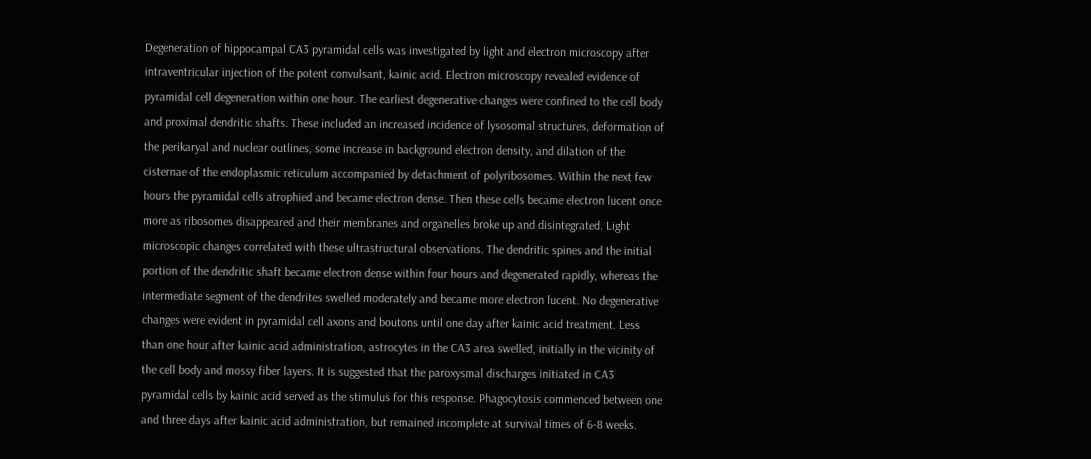Degeneration of hippocampal CA3 pyramidal cells was investigated by light and electron microscopy after intraventricular injection of the potent convulsant, kainic acid. Electron microscopy revealed evidence of pyramidal cell degeneration within one hour. The earliest degenerative changes were confined to the cell body and proximal dendritic shafts. These included an increased incidence of lysosomal structures, deformation of the perikaryal and nuclear outlines, some increase in background electron density, and dilation of the cisternae of the endoplasmic reticulum accompanied by detachment of polyribosomes. Within the next few hours the pyramidal cells atrophied and became electron dense. Then these cells became electron lucent once more as ribosomes disappeared and their membranes and organelles broke up and disintegrated. Light microscopic changes correlated with these ultrastructural observations. The dendritic spines and the initial portion of the dendritic shaft became electron dense within four hours and degenerated rapidly, whereas the intermediate segment of the dendrites swelled moderately and became more electron lucent. No degenerative changes were evident in pyramidal cell axons and boutons until one day after kainic acid treatment. Less than one hour after kainic acid administration, astrocytes in the CA3 area swelled, initially in the vicinity of the cell body and mossy fiber layers. It is suggested that the paroxysmal discharges initiated in CA3 pyramidal cells by kainic acid served as the stimulus for this response. Phagocytosis commenced between one and three days after kainic acid administration, but remained incomplete at survival times of 6-8 weeks.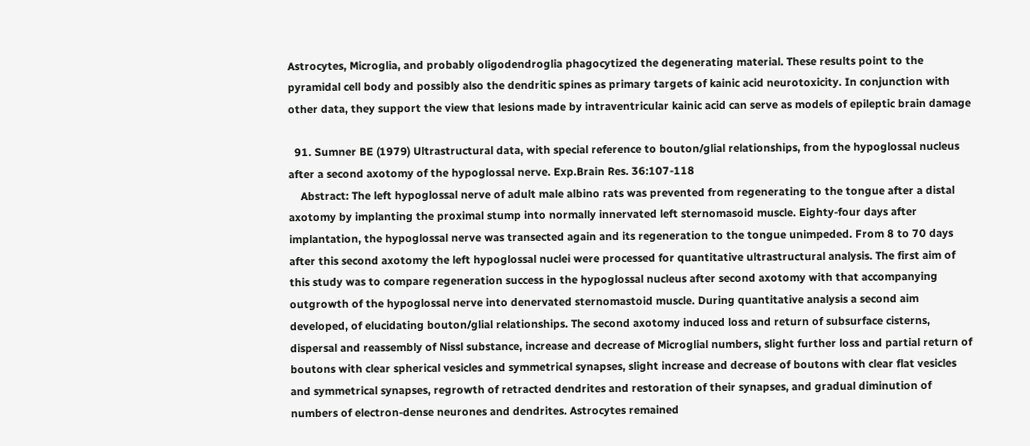Astrocytes, Microglia, and probably oligodendroglia phagocytized the degenerating material. These results point to the pyramidal cell body and possibly also the dendritic spines as primary targets of kainic acid neurotoxicity. In conjunction with other data, they support the view that lesions made by intraventricular kainic acid can serve as models of epileptic brain damage

  91. Sumner BE (1979) Ultrastructural data, with special reference to bouton/glial relationships, from the hypoglossal nucleus after a second axotomy of the hypoglossal nerve. Exp.Brain Res. 36:107-118
    Abstract: The left hypoglossal nerve of adult male albino rats was prevented from regenerating to the tongue after a distal axotomy by implanting the proximal stump into normally innervated left sternomasoid muscle. Eighty-four days after implantation, the hypoglossal nerve was transected again and its regeneration to the tongue unimpeded. From 8 to 70 days after this second axotomy the left hypoglossal nuclei were processed for quantitative ultrastructural analysis. The first aim of this study was to compare regeneration success in the hypoglossal nucleus after second axotomy with that accompanying outgrowth of the hypoglossal nerve into denervated sternomastoid muscle. During quantitative analysis a second aim developed, of elucidating bouton/glial relationships. The second axotomy induced loss and return of subsurface cisterns, dispersal and reassembly of Nissl substance, increase and decrease of Microglial numbers, slight further loss and partial return of boutons with clear spherical vesicles and symmetrical synapses, slight increase and decrease of boutons with clear flat vesicles and symmetrical synapses, regrowth of retracted dendrites and restoration of their synapses, and gradual diminution of numbers of electron-dense neurones and dendrites. Astrocytes remained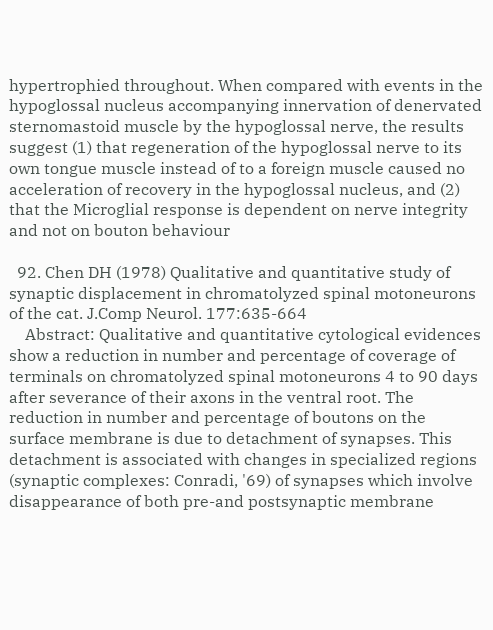hypertrophied throughout. When compared with events in the hypoglossal nucleus accompanying innervation of denervated sternomastoid muscle by the hypoglossal nerve, the results suggest (1) that regeneration of the hypoglossal nerve to its own tongue muscle instead of to a foreign muscle caused no acceleration of recovery in the hypoglossal nucleus, and (2) that the Microglial response is dependent on nerve integrity and not on bouton behaviour

  92. Chen DH (1978) Qualitative and quantitative study of synaptic displacement in chromatolyzed spinal motoneurons of the cat. J.Comp Neurol. 177:635-664
    Abstract: Qualitative and quantitative cytological evidences show a reduction in number and percentage of coverage of terminals on chromatolyzed spinal motoneurons 4 to 90 days after severance of their axons in the ventral root. The reduction in number and percentage of boutons on the surface membrane is due to detachment of synapses. This detachment is associated with changes in specialized regions (synaptic complexes: Conradi, '69) of synapses which involve disappearance of both pre-and postsynaptic membrane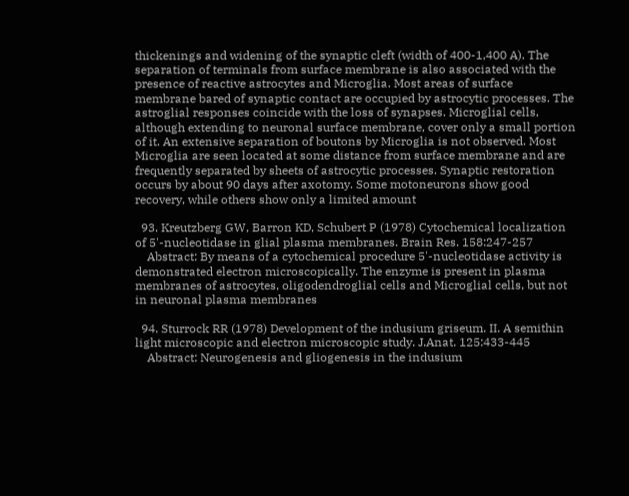thickenings and widening of the synaptic cleft (width of 400-1,400 A). The separation of terminals from surface membrane is also associated with the presence of reactive astrocytes and Microglia. Most areas of surface membrane bared of synaptic contact are occupied by astrocytic processes. The astroglial responses coincide with the loss of synapses. Microglial cells, although extending to neuronal surface membrane, cover only a small portion of it. An extensive separation of boutons by Microglia is not observed. Most Microglia are seen located at some distance from surface membrane and are frequently separated by sheets of astrocytic processes. Synaptic restoration occurs by about 90 days after axotomy. Some motoneurons show good recovery, while others show only a limited amount

  93. Kreutzberg GW, Barron KD, Schubert P (1978) Cytochemical localization of 5'-nucleotidase in glial plasma membranes. Brain Res. 158:247-257
    Abstract: By means of a cytochemical procedure 5'-nucleotidase activity is demonstrated electron microscopically. The enzyme is present in plasma membranes of astrocytes, oligodendroglial cells and Microglial cells, but not in neuronal plasma membranes

  94. Sturrock RR (1978) Development of the indusium griseum. II. A semithin light microscopic and electron microscopic study. J.Anat. 125:433-445
    Abstract: Neurogenesis and gliogenesis in the indusium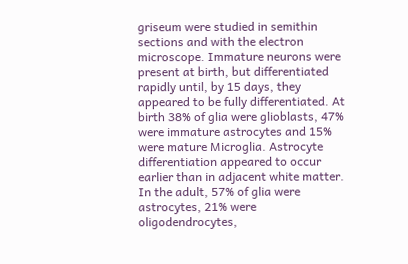griseum were studied in semithin sections and with the electron microscope. Immature neurons were present at birth, but differentiated rapidly until, by 15 days, they appeared to be fully differentiated. At birth 38% of glia were glioblasts, 47% were immature astrocytes and 15% were mature Microglia. Astrocyte differentiation appeared to occur earlier than in adjacent white matter. In the adult, 57% of glia were astrocytes, 21% were oligodendrocytes,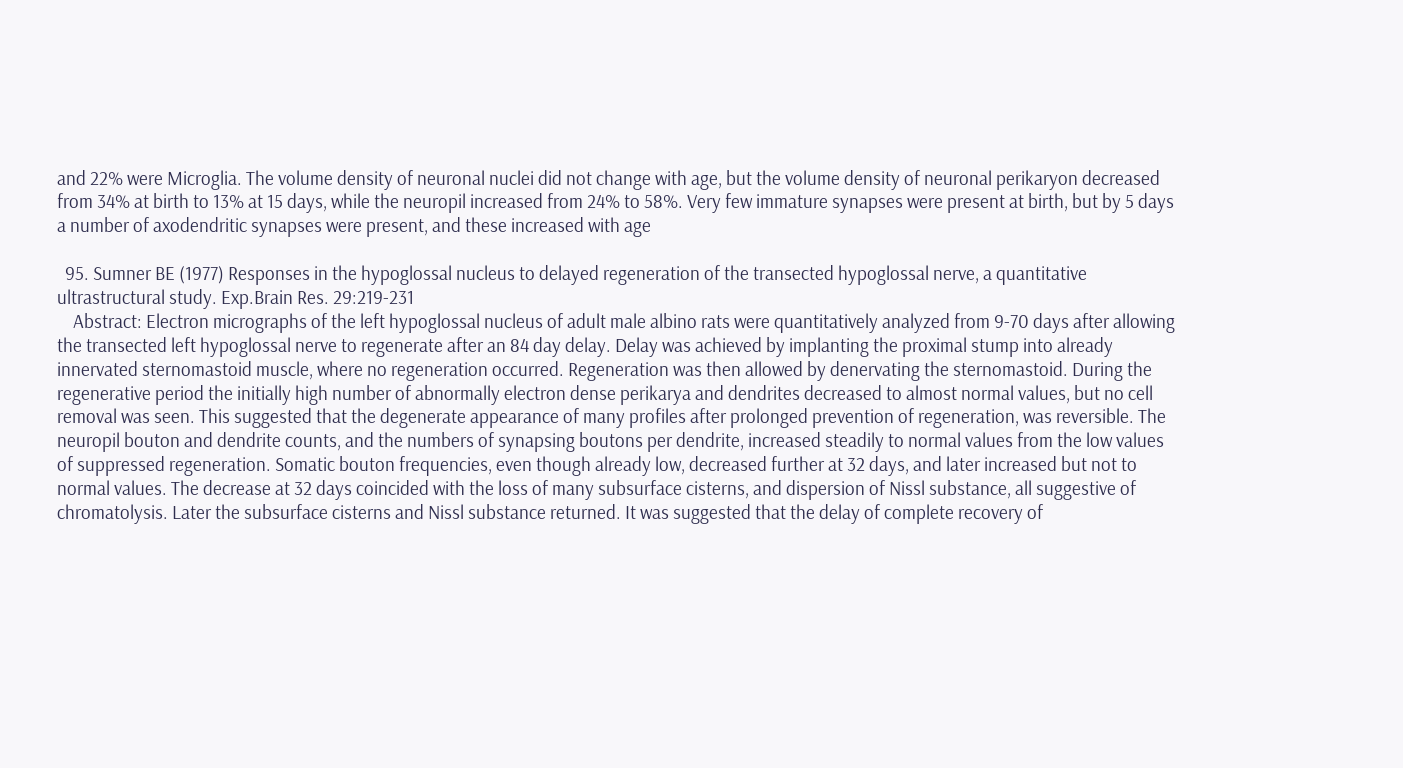and 22% were Microglia. The volume density of neuronal nuclei did not change with age, but the volume density of neuronal perikaryon decreased from 34% at birth to 13% at 15 days, while the neuropil increased from 24% to 58%. Very few immature synapses were present at birth, but by 5 days a number of axodendritic synapses were present, and these increased with age

  95. Sumner BE (1977) Responses in the hypoglossal nucleus to delayed regeneration of the transected hypoglossal nerve, a quantitative ultrastructural study. Exp.Brain Res. 29:219-231
    Abstract: Electron micrographs of the left hypoglossal nucleus of adult male albino rats were quantitatively analyzed from 9-70 days after allowing the transected left hypoglossal nerve to regenerate after an 84 day delay. Delay was achieved by implanting the proximal stump into already innervated sternomastoid muscle, where no regeneration occurred. Regeneration was then allowed by denervating the sternomastoid. During the regenerative period the initially high number of abnormally electron dense perikarya and dendrites decreased to almost normal values, but no cell removal was seen. This suggested that the degenerate appearance of many profiles after prolonged prevention of regeneration, was reversible. The neuropil bouton and dendrite counts, and the numbers of synapsing boutons per dendrite, increased steadily to normal values from the low values of suppressed regeneration. Somatic bouton frequencies, even though already low, decreased further at 32 days, and later increased but not to normal values. The decrease at 32 days coincided with the loss of many subsurface cisterns, and dispersion of Nissl substance, all suggestive of chromatolysis. Later the subsurface cisterns and Nissl substance returned. It was suggested that the delay of complete recovery of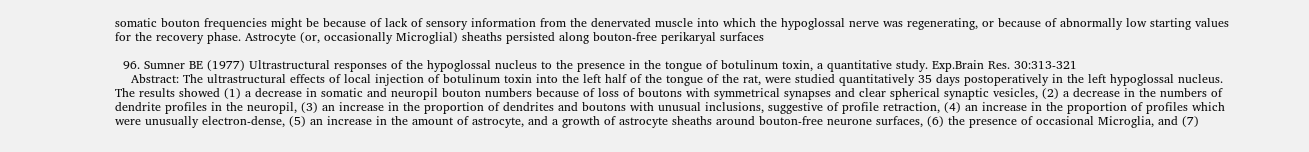somatic bouton frequencies might be because of lack of sensory information from the denervated muscle into which the hypoglossal nerve was regenerating, or because of abnormally low starting values for the recovery phase. Astrocyte (or, occasionally Microglial) sheaths persisted along bouton-free perikaryal surfaces

  96. Sumner BE (1977) Ultrastructural responses of the hypoglossal nucleus to the presence in the tongue of botulinum toxin, a quantitative study. Exp.Brain Res. 30:313-321
    Abstract: The ultrastructural effects of local injection of botulinum toxin into the left half of the tongue of the rat, were studied quantitatively 35 days postoperatively in the left hypoglossal nucleus. The results showed (1) a decrease in somatic and neuropil bouton numbers because of loss of boutons with symmetrical synapses and clear spherical synaptic vesicles, (2) a decrease in the numbers of dendrite profiles in the neuropil, (3) an increase in the proportion of dendrites and boutons with unusual inclusions, suggestive of profile retraction, (4) an increase in the proportion of profiles which were unusually electron-dense, (5) an increase in the amount of astrocyte, and a growth of astrocyte sheaths around bouton-free neurone surfaces, (6) the presence of occasional Microglia, and (7)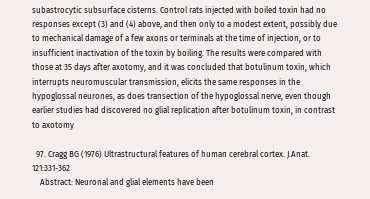subastrocytic subsurface cisterns. Control rats injected with boiled toxin had no responses except (3) and (4) above, and then only to a modest extent, possibly due to mechanical damage of a few axons or terminals at the time of injection, or to insufficient inactivation of the toxin by boiling. The results were compared with those at 35 days after axotomy, and it was concluded that botulinum toxin, which interrupts neuromuscular transmission, elicits the same responses in the hypoglossal neurones, as does transection of the hypoglossal nerve, even though earlier studies had discovered no glial replication after botulinum toxin, in contrast to axotomy

  97. Cragg BG (1976) Ultrastructural features of human cerebral cortex. J.Anat. 121:331-362
    Abstract: Neuronal and glial elements have been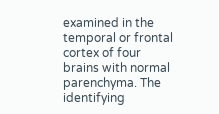examined in the temporal or frontal cortex of four brains with normal parenchyma. The identifying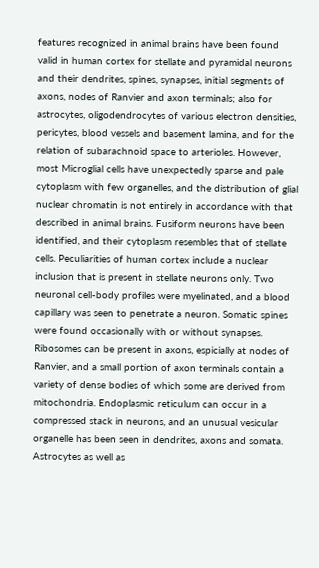features recognized in animal brains have been found valid in human cortex for stellate and pyramidal neurons and their dendrites, spines, synapses, initial segments of axons, nodes of Ranvier and axon terminals; also for astrocytes, oligodendrocytes of various electron densities, pericytes, blood vessels and basement lamina, and for the relation of subarachnoid space to arterioles. However, most Microglial cells have unexpectedly sparse and pale cytoplasm with few organelles, and the distribution of glial nuclear chromatin is not entirely in accordance with that described in animal brains. Fusiform neurons have been identified, and their cytoplasm resembles that of stellate cells. Peculiarities of human cortex include a nuclear inclusion that is present in stellate neurons only. Two neuronal cell-body profiles were myelinated, and a blood capillary was seen to penetrate a neuron. Somatic spines were found occasionally with or without synapses. Ribosomes can be present in axons, espicially at nodes of Ranvier, and a small portion of axon terminals contain a variety of dense bodies of which some are derived from mitochondria. Endoplasmic reticulum can occur in a compressed stack in neurons, and an unusual vesicular organelle has been seen in dendrites, axons and somata. Astrocytes as well as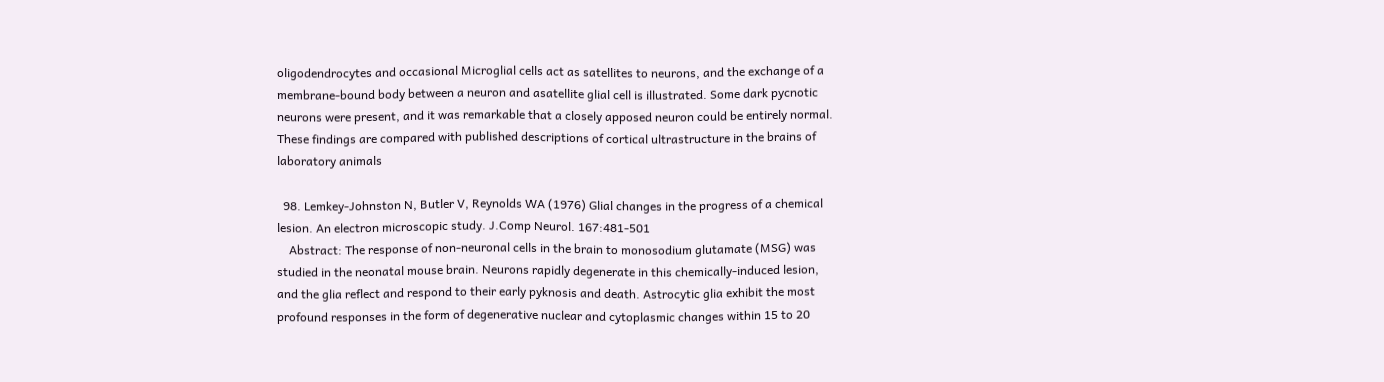oligodendrocytes and occasional Microglial cells act as satellites to neurons, and the exchange of a membrane-bound body between a neuron and asatellite glial cell is illustrated. Some dark pycnotic neurons were present, and it was remarkable that a closely apposed neuron could be entirely normal. These findings are compared with published descriptions of cortical ultrastructure in the brains of laboratory animals

  98. Lemkey-Johnston N, Butler V, Reynolds WA (1976) Glial changes in the progress of a chemical lesion. An electron microscopic study. J.Comp Neurol. 167:481-501
    Abstract: The response of non-neuronal cells in the brain to monosodium glutamate (MSG) was studied in the neonatal mouse brain. Neurons rapidly degenerate in this chemically-induced lesion, and the glia reflect and respond to their early pyknosis and death. Astrocytic glia exhibit the most profound responses in the form of degenerative nuclear and cytoplasmic changes within 15 to 20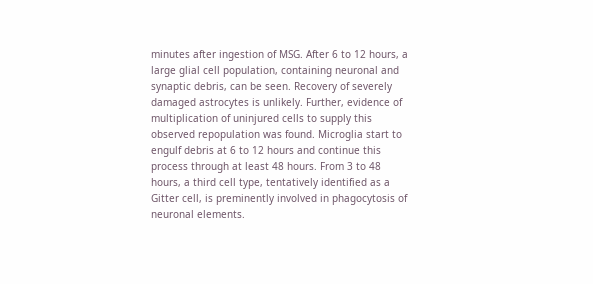minutes after ingestion of MSG. After 6 to 12 hours, a large glial cell population, containing neuronal and synaptic debris, can be seen. Recovery of severely damaged astrocytes is unlikely. Further, evidence of multiplication of uninjured cells to supply this observed repopulation was found. Microglia start to engulf debris at 6 to 12 hours and continue this process through at least 48 hours. From 3 to 48 hours, a third cell type, tentatively identified as a Gitter cell, is preminently involved in phagocytosis of neuronal elements.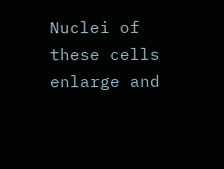Nuclei of these cells enlarge and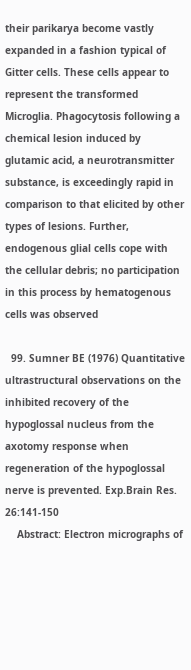their parikarya become vastly expanded in a fashion typical of Gitter cells. These cells appear to represent the transformed Microglia. Phagocytosis following a chemical lesion induced by glutamic acid, a neurotransmitter substance, is exceedingly rapid in comparison to that elicited by other types of lesions. Further, endogenous glial cells cope with the cellular debris; no participation in this process by hematogenous cells was observed

  99. Sumner BE (1976) Quantitative ultrastructural observations on the inhibited recovery of the hypoglossal nucleus from the axotomy response when regeneration of the hypoglossal nerve is prevented. Exp.Brain Res. 26:141-150
    Abstract: Electron micrographs of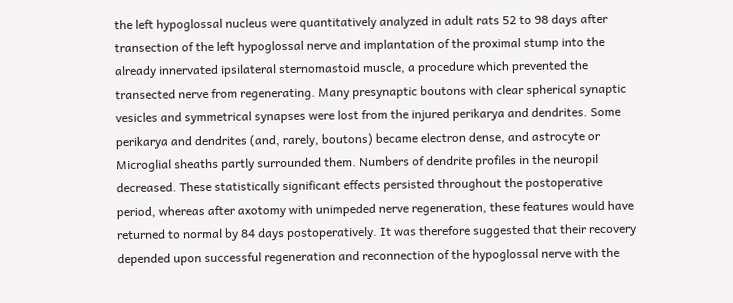the left hypoglossal nucleus were quantitatively analyzed in adult rats 52 to 98 days after transection of the left hypoglossal nerve and implantation of the proximal stump into the already innervated ipsilateral sternomastoid muscle, a procedure which prevented the transected nerve from regenerating. Many presynaptic boutons with clear spherical synaptic vesicles and symmetrical synapses were lost from the injured perikarya and dendrites. Some perikarya and dendrites (and, rarely, boutons) became electron dense, and astrocyte or Microglial sheaths partly surrounded them. Numbers of dendrite profiles in the neuropil decreased. These statistically significant effects persisted throughout the postoperative period, whereas after axotomy with unimpeded nerve regeneration, these features would have returned to normal by 84 days postoperatively. It was therefore suggested that their recovery depended upon successful regeneration and reconnection of the hypoglossal nerve with the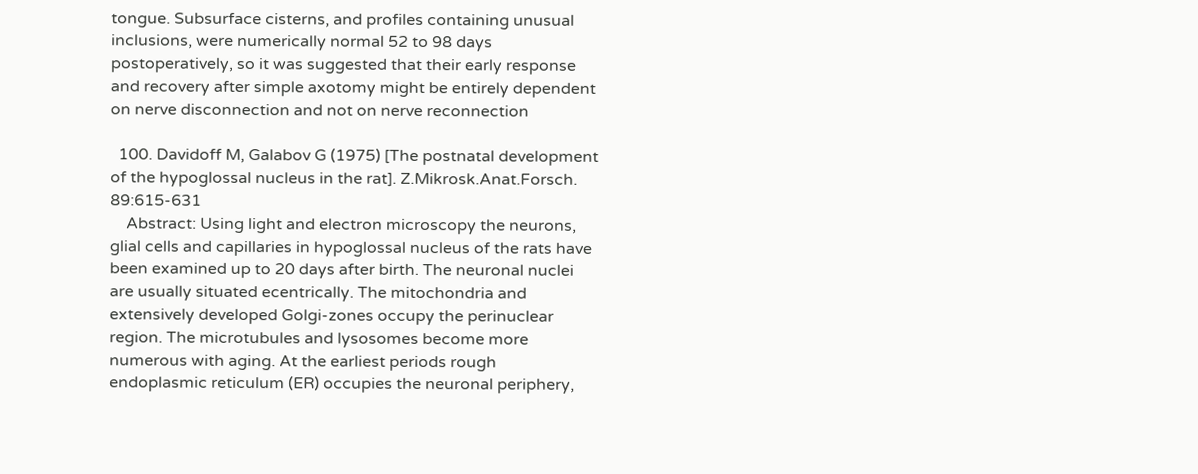tongue. Subsurface cisterns, and profiles containing unusual inclusions, were numerically normal 52 to 98 days postoperatively, so it was suggested that their early response and recovery after simple axotomy might be entirely dependent on nerve disconnection and not on nerve reconnection

  100. Davidoff M, Galabov G (1975) [The postnatal development of the hypoglossal nucleus in the rat]. Z.Mikrosk.Anat.Forsch. 89:615-631
    Abstract: Using light and electron microscopy the neurons, glial cells and capillaries in hypoglossal nucleus of the rats have been examined up to 20 days after birth. The neuronal nuclei are usually situated ecentrically. The mitochondria and extensively developed Golgi-zones occupy the perinuclear region. The microtubules and lysosomes become more numerous with aging. At the earliest periods rough endoplasmic reticulum (ER) occupies the neuronal periphery,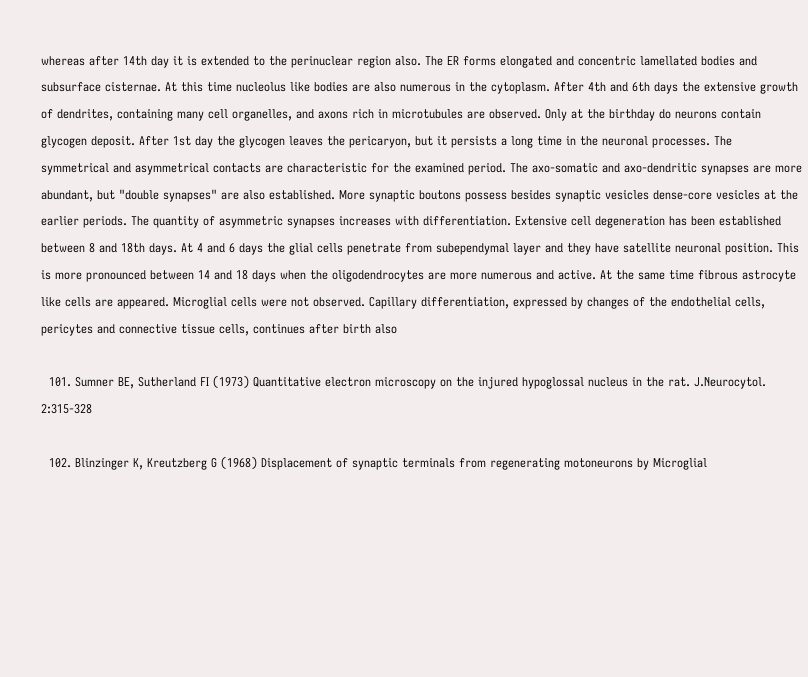whereas after 14th day it is extended to the perinuclear region also. The ER forms elongated and concentric lamellated bodies and subsurface cisternae. At this time nucleolus like bodies are also numerous in the cytoplasm. After 4th and 6th days the extensive growth of dendrites, containing many cell organelles, and axons rich in microtubules are observed. Only at the birthday do neurons contain glycogen deposit. After 1st day the glycogen leaves the pericaryon, but it persists a long time in the neuronal processes. The symmetrical and asymmetrical contacts are characteristic for the examined period. The axo-somatic and axo-dendritic synapses are more abundant, but "double synapses" are also established. More synaptic boutons possess besides synaptic vesicles dense-core vesicles at the earlier periods. The quantity of asymmetric synapses increases with differentiation. Extensive cell degeneration has been established between 8 and 18th days. At 4 and 6 days the glial cells penetrate from subependymal layer and they have satellite neuronal position. This is more pronounced between 14 and 18 days when the oligodendrocytes are more numerous and active. At the same time fibrous astrocyte like cells are appeared. Microglial cells were not observed. Capillary differentiation, expressed by changes of the endothelial cells, pericytes and connective tissue cells, continues after birth also

  101. Sumner BE, Sutherland FI (1973) Quantitative electron microscopy on the injured hypoglossal nucleus in the rat. J.Neurocytol. 2:315-328

  102. Blinzinger K, Kreutzberg G (1968) Displacement of synaptic terminals from regenerating motoneurons by Microglial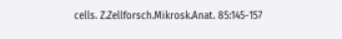cells. Z.Zellforsch.Mikrosk.Anat. 85:145-157